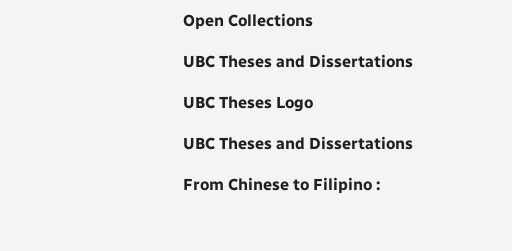Open Collections

UBC Theses and Dissertations

UBC Theses Logo

UBC Theses and Dissertations

From Chinese to Filipino :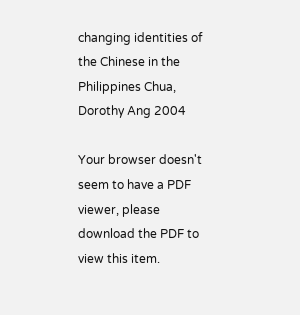changing identities of the Chinese in the Philippines Chua, Dorothy Ang 2004

Your browser doesn't seem to have a PDF viewer, please download the PDF to view this item.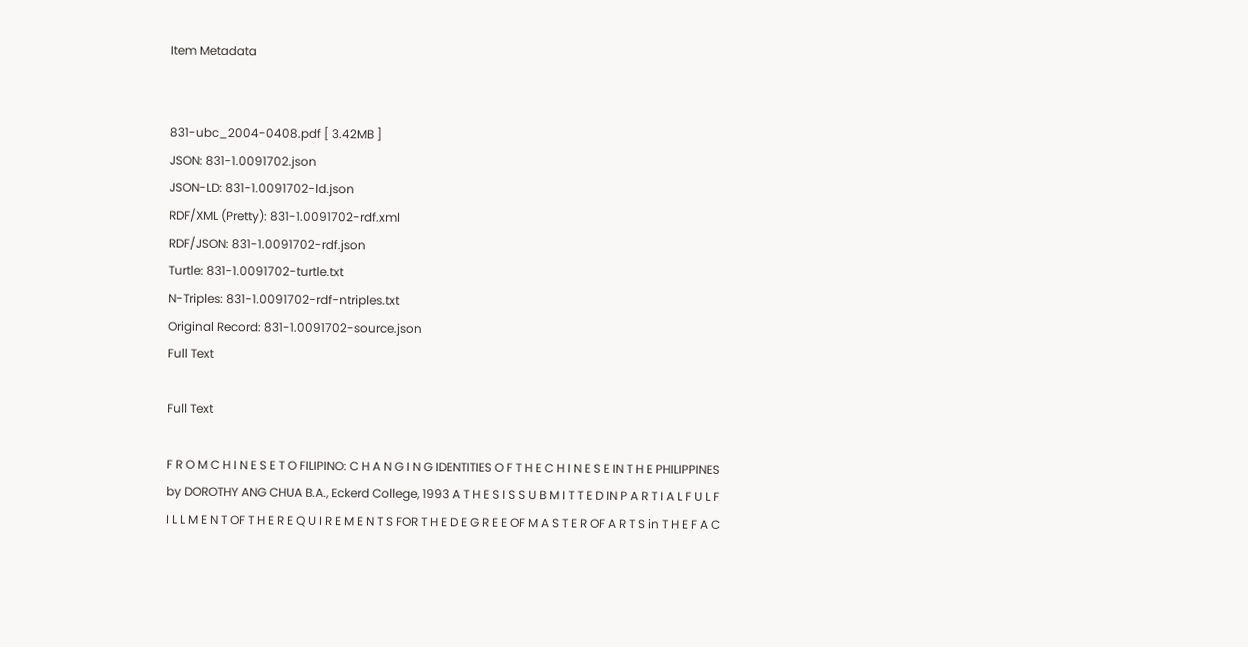Item Metadata


831-ubc_2004-0408.pdf [ 3.42MB ]
JSON: 831-1.0091702.json
JSON-LD: 831-1.0091702-ld.json
RDF/XML (Pretty): 831-1.0091702-rdf.xml
RDF/JSON: 831-1.0091702-rdf.json
Turtle: 831-1.0091702-turtle.txt
N-Triples: 831-1.0091702-rdf-ntriples.txt
Original Record: 831-1.0091702-source.json
Full Text

Full Text

F R O M C H I N E S E T O FILIPINO: C H A N G I N G IDENTITIES O F T H E C H I N E S E IN T H E PHILIPPINES by DOROTHY ANG CHUA B.A., Eckerd College, 1993 A T H E S I S S U B M I T T E D IN P A R T I A L F U L F I L L M E N T OF T H E R E Q U I R E M E N T S FOR T H E D E G R E E OF M A S T E R OF A R T S in T H E F A C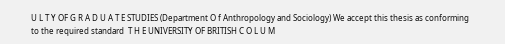U L T Y OF G R A D U A T E STUDIES (Department O f Anthropology and Sociology) We accept this thesis as conforming to the required standard  T H E UNIVERSITY OF BRITISH C O L U M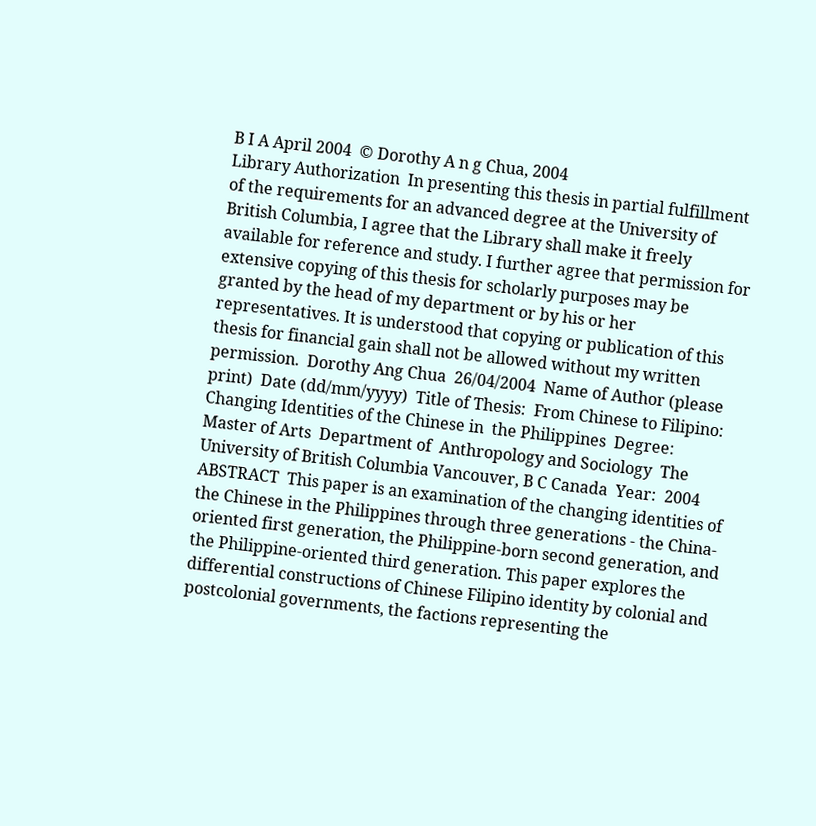B I A April 2004  © Dorothy A n g Chua, 2004
Library Authorization  In presenting this thesis in partial fulfillment of the requirements for an advanced degree at the University of British Columbia, I agree that the Library shall make it freely available for reference and study. I further agree that permission for extensive copying of this thesis for scholarly purposes may be granted by the head of my department or by his or her representatives. It is understood that copying or publication of this thesis for financial gain shall not be allowed without my written permission.  Dorothy Ang Chua  26/04/2004  Name of Author (please print)  Date (dd/mm/yyyy)  Title of Thesis:  From Chinese to Filipino: Changing Identities of the Chinese in  the Philippines  Degree:  Master of Arts  Department of  Anthropology and Sociology  The University of British Columbia Vancouver, B C Canada  Year:  2004
ABSTRACT  This paper is an examination of the changing identities of the Chinese in the Philippines through three generations - the China-oriented first generation, the Philippine-born second generation, and the Philippine-oriented third generation. This paper explores the differential constructions of Chinese Filipino identity by colonial and postcolonial governments, the factions representing the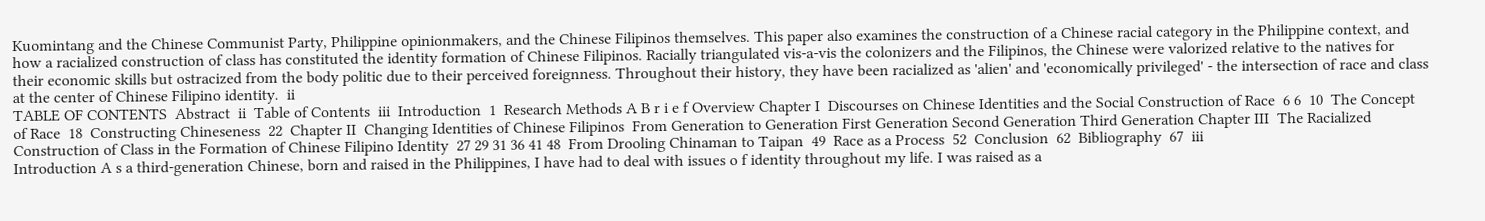Kuomintang and the Chinese Communist Party, Philippine opinionmakers, and the Chinese Filipinos themselves. This paper also examines the construction of a Chinese racial category in the Philippine context, and how a racialized construction of class has constituted the identity formation of Chinese Filipinos. Racially triangulated vis-a-vis the colonizers and the Filipinos, the Chinese were valorized relative to the natives for their economic skills but ostracized from the body politic due to their perceived foreignness. Throughout their history, they have been racialized as 'alien' and 'economically privileged' - the intersection of race and class at the center of Chinese Filipino identity.  ii
TABLE OF CONTENTS  Abstract  ii  Table of Contents  iii  Introduction  1  Research Methods A B r i e f Overview Chapter I  Discourses on Chinese Identities and the Social Construction of Race  6 6  10  The Concept of Race  18  Constructing Chineseness  22  Chapter II  Changing Identities of Chinese Filipinos  From Generation to Generation First Generation Second Generation Third Generation Chapter III  The Racialized Construction of Class in the Formation of Chinese Filipino Identity  27 29 31 36 41 48  From Drooling Chinaman to Taipan  49  Race as a Process  52  Conclusion  62  Bibliography  67  iii
Introduction A s a third-generation Chinese, born and raised in the Philippines, I have had to deal with issues o f identity throughout my life. I was raised as a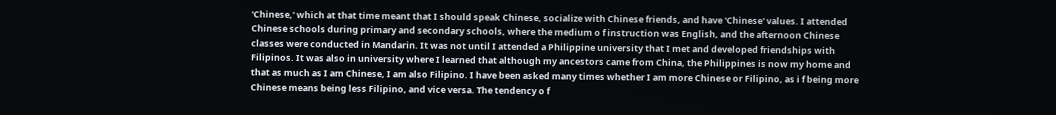'Chinese,' which at that time meant that I should speak Chinese, socialize with Chinese friends, and have 'Chinese' values. I attended Chinese schools during primary and secondary schools, where the medium o f instruction was English, and the afternoon Chinese classes were conducted in Mandarin. It was not until I attended a Philippine university that I met and developed friendships with Filipinos. It was also in university where I learned that although my ancestors came from China, the Philippines is now my home and that as much as I am Chinese, I am also Filipino. I have been asked many times whether I am more Chinese or Filipino, as i f being more Chinese means being less Filipino, and vice versa. The tendency o f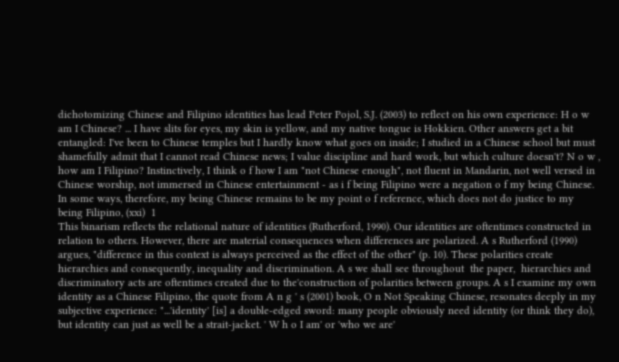dichotomizing Chinese and Filipino identities has lead Peter Pojol, S.J. (2003) to reflect on his own experience: H o w am I Chinese? ... I have slits for eyes, my skin is yellow, and my native tongue is Hokkien. Other answers get a bit entangled: I've been to Chinese temples but I hardly know what goes on inside; I studied in a Chinese school but must shamefully admit that I cannot read Chinese news; I value discipline and hard work, but which culture doesn't? N o w , how am I Filipino? Instinctively, I think o f how I am "not Chinese enough", not fluent in Mandarin, not well versed in Chinese worship, not immersed in Chinese entertainment - as i f being Filipino were a negation o f my being Chinese. In some ways, therefore, my being Chinese remains to be my point o f reference, which does not do justice to my being Filipino, (xxi)  1
This binarism reflects the relational nature of identities (Rutherford, 1990). Our identities are oftentimes constructed in relation to others. However, there are material consequences when differences are polarized. A s Rutherford (1990) argues, "difference in this context is always perceived as the effect of the other" (p. 10). These polarities create hierarchies and consequently, inequality and discrimination. A s we shall see throughout  the paper,  hierarchies and discriminatory acts are oftentimes created due to the'construction of polarities between groups. A s I examine my own identity as a Chinese Filipino, the quote from A n g ' s (2001) book, O n Not Speaking Chinese, resonates deeply in my subjective experience: "...'identity' [is] a double-edged sword: many people obviously need identity (or think they do), but identity can just as well be a strait-jacket. ' W h o I am' or 'who we are'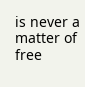is never a matter of free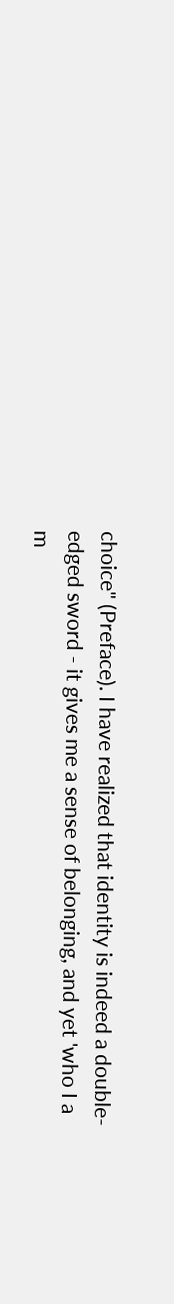choice" (Preface). I have realized that identity is indeed a double-edged sword - it gives me a sense of belonging, and yet 'who I a m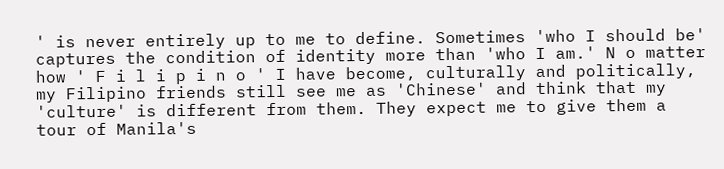' is never entirely up to me to define. Sometimes 'who I should be' captures the condition of identity more than 'who I am.' N o matter how ' F i l i p i n o ' I have become, culturally and politically, my Filipino friends still see me as 'Chinese' and think that my 'culture' is different from them. They expect me to give them a tour of Manila's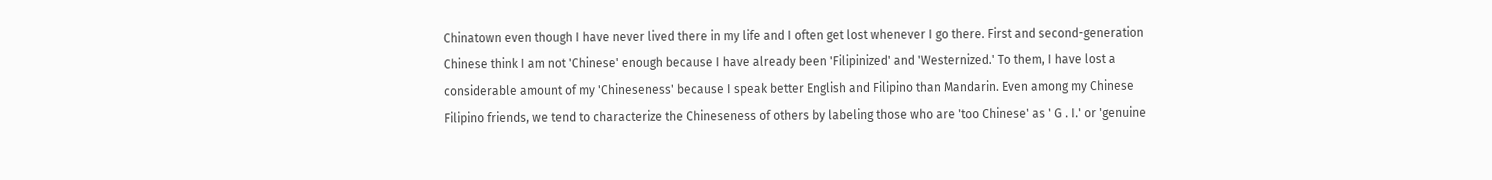Chinatown even though I have never lived there in my life and I often get lost whenever I go there. First and second-generation Chinese think I am not 'Chinese' enough because I have already been 'Filipinized' and 'Westernized.' To them, I have lost a considerable amount of my 'Chineseness' because I speak better English and Filipino than Mandarin. Even among my Chinese Filipino friends, we tend to characterize the Chineseness of others by labeling those who are 'too Chinese' as ' G . I.' or 'genuine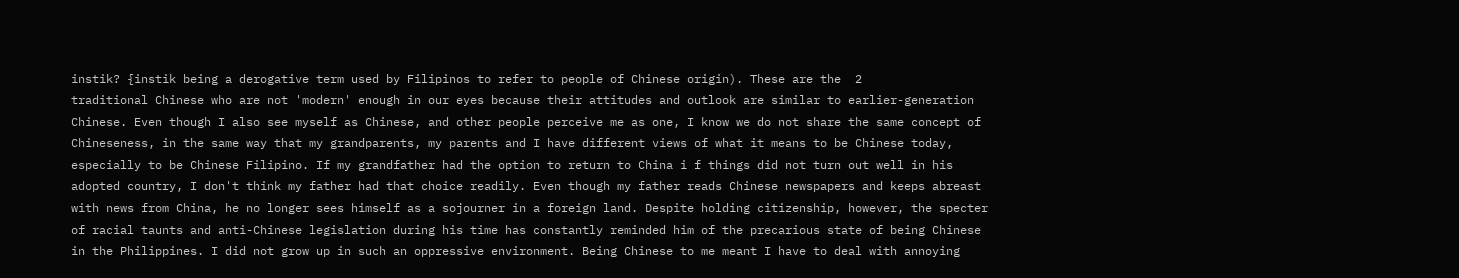instik? {instik being a derogative term used by Filipinos to refer to people of Chinese origin). These are the  2
traditional Chinese who are not 'modern' enough in our eyes because their attitudes and outlook are similar to earlier-generation Chinese. Even though I also see myself as Chinese, and other people perceive me as one, I know we do not share the same concept of Chineseness, in the same way that my grandparents, my parents and I have different views of what it means to be Chinese today, especially to be Chinese Filipino. If my grandfather had the option to return to China i f things did not turn out well in his adopted country, I don't think my father had that choice readily. Even though my father reads Chinese newspapers and keeps abreast with news from China, he no longer sees himself as a sojourner in a foreign land. Despite holding citizenship, however, the specter of racial taunts and anti-Chinese legislation during his time has constantly reminded him of the precarious state of being Chinese in the Philippines. I did not grow up in such an oppressive environment. Being Chinese to me meant I have to deal with annoying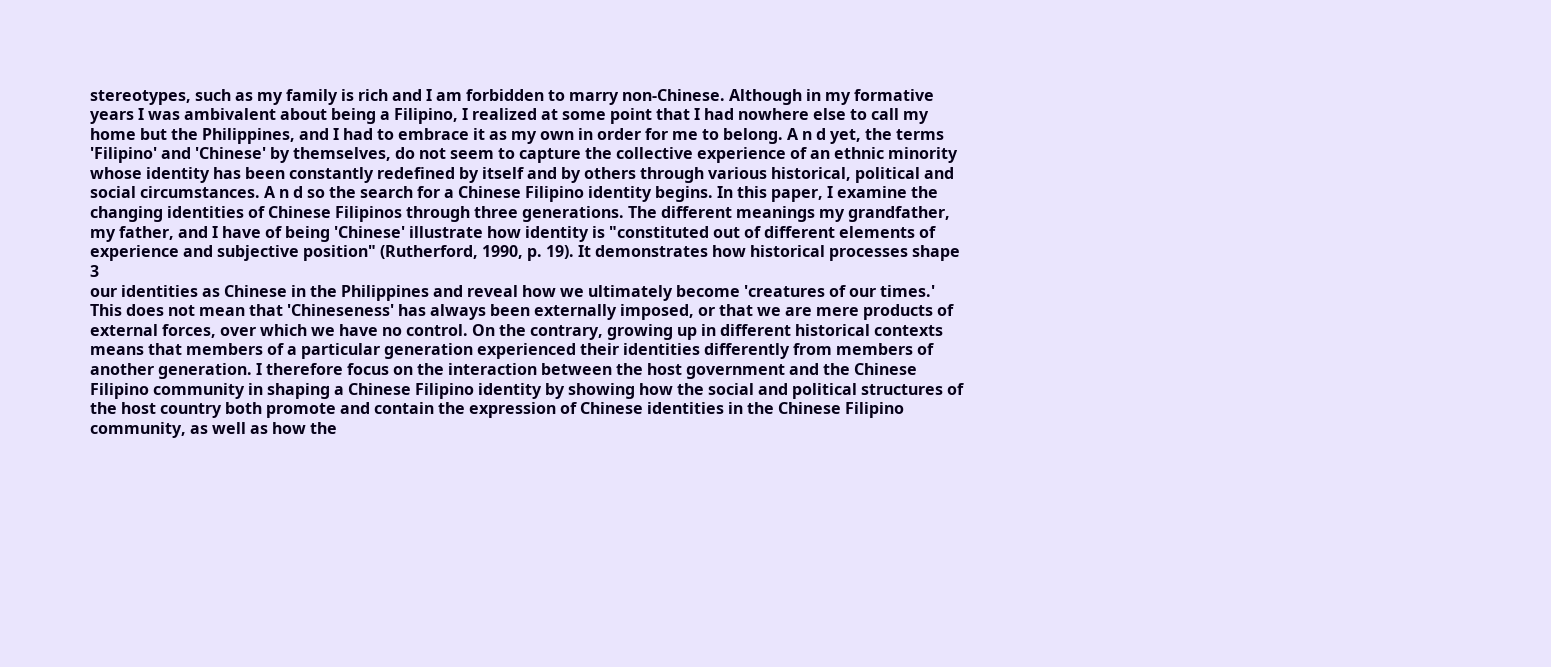stereotypes, such as my family is rich and I am forbidden to marry non-Chinese. Although in my formative years I was ambivalent about being a Filipino, I realized at some point that I had nowhere else to call my home but the Philippines, and I had to embrace it as my own in order for me to belong. A n d yet, the terms 'Filipino' and 'Chinese' by themselves, do not seem to capture the collective experience of an ethnic minority whose identity has been constantly redefined by itself and by others through various historical, political and social circumstances. A n d so the search for a Chinese Filipino identity begins. In this paper, I examine the changing identities of Chinese Filipinos through three generations. The different meanings my grandfather, my father, and I have of being 'Chinese' illustrate how identity is "constituted out of different elements of experience and subjective position" (Rutherford, 1990, p. 19). It demonstrates how historical processes shape  3
our identities as Chinese in the Philippines and reveal how we ultimately become 'creatures of our times.' This does not mean that 'Chineseness' has always been externally imposed, or that we are mere products of external forces, over which we have no control. On the contrary, growing up in different historical contexts means that members of a particular generation experienced their identities differently from members of another generation. I therefore focus on the interaction between the host government and the Chinese Filipino community in shaping a Chinese Filipino identity by showing how the social and political structures of the host country both promote and contain the expression of Chinese identities in the Chinese Filipino community, as well as how the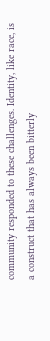community responded to these challenges. Identity, like race, is a construct that has always been bitterly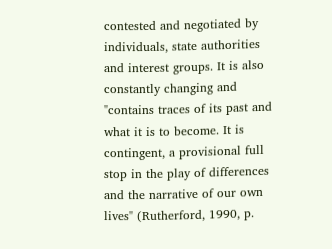contested and negotiated by individuals, state authorities and interest groups. It is also constantly changing and "contains traces of its past and what it is to become. It is contingent, a provisional full stop in the play of differences and the narrative of our own lives" (Rutherford, 1990, p.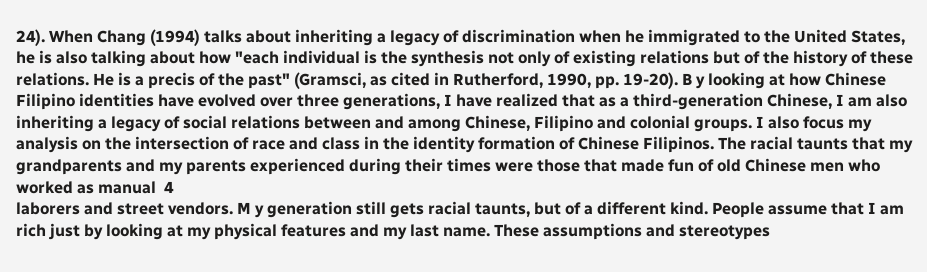24). When Chang (1994) talks about inheriting a legacy of discrimination when he immigrated to the United States, he is also talking about how "each individual is the synthesis not only of existing relations but of the history of these relations. He is a precis of the past" (Gramsci, as cited in Rutherford, 1990, pp. 19-20). B y looking at how Chinese Filipino identities have evolved over three generations, I have realized that as a third-generation Chinese, I am also inheriting a legacy of social relations between and among Chinese, Filipino and colonial groups. I also focus my analysis on the intersection of race and class in the identity formation of Chinese Filipinos. The racial taunts that my grandparents and my parents experienced during their times were those that made fun of old Chinese men who worked as manual  4
laborers and street vendors. M y generation still gets racial taunts, but of a different kind. People assume that I am rich just by looking at my physical features and my last name. These assumptions and stereotypes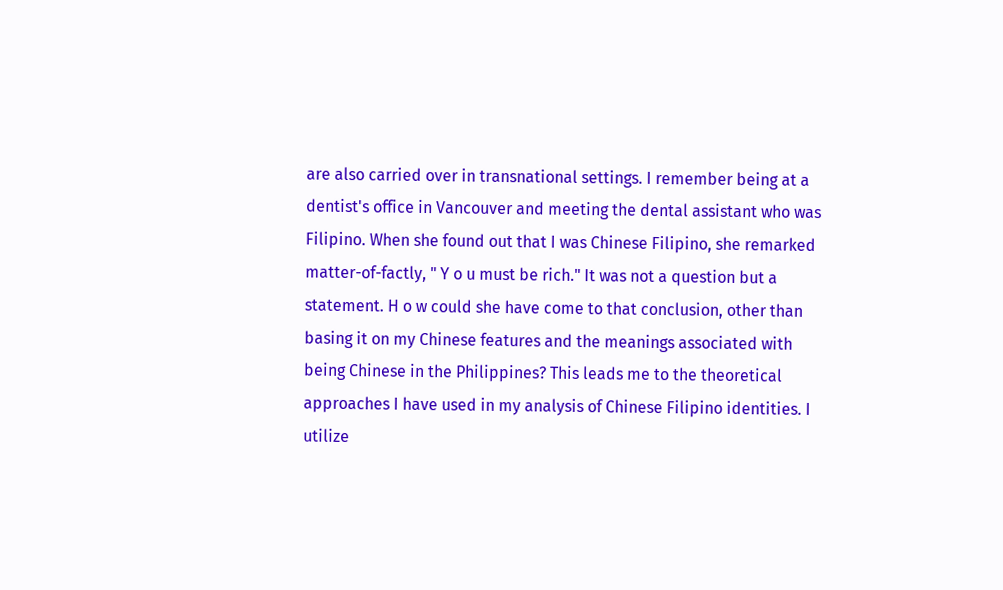are also carried over in transnational settings. I remember being at a dentist's office in Vancouver and meeting the dental assistant who was Filipino. When she found out that I was Chinese Filipino, she remarked matter-of-factly, " Y o u must be rich." It was not a question but a statement. H o w could she have come to that conclusion, other than basing it on my Chinese features and the meanings associated with being Chinese in the Philippines? This leads me to the theoretical approaches I have used in my analysis of Chinese Filipino identities. I utilize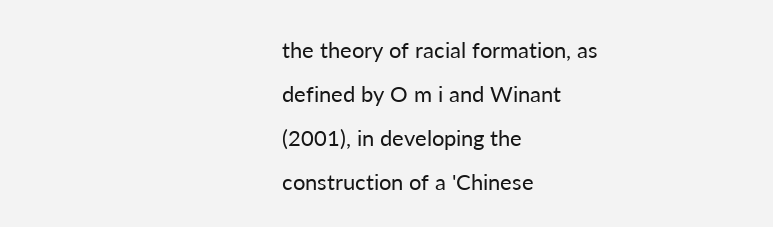the theory of racial formation, as defined by O m i and Winant (2001), in developing the construction of a 'Chinese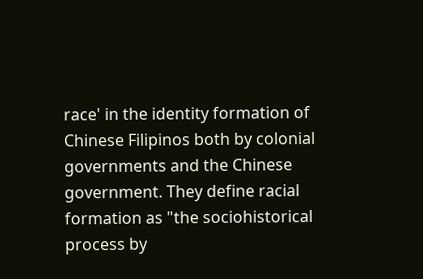race' in the identity formation of Chinese Filipinos both by colonial governments and the Chinese government. They define racial formation as "the sociohistorical process by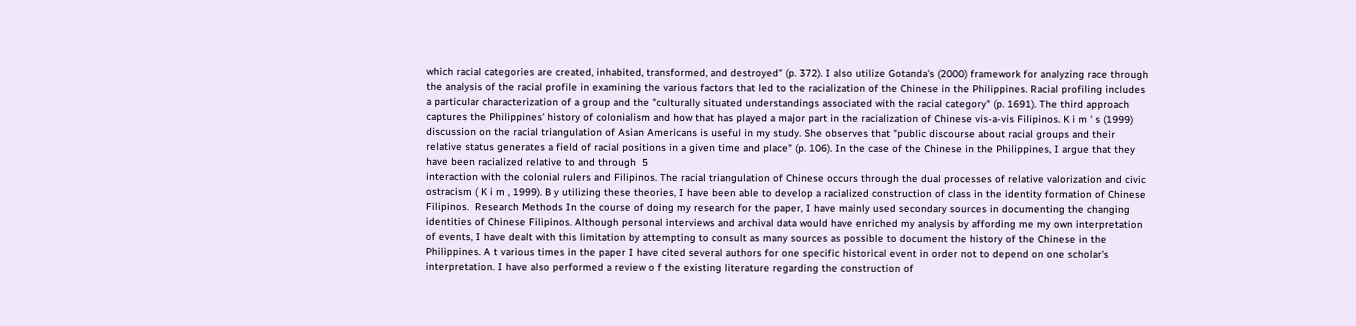which racial categories are created, inhabited, transformed, and destroyed" (p. 372). I also utilize Gotanda's (2000) framework for analyzing race through the analysis of the racial profile in examining the various factors that led to the racialization of the Chinese in the Philippines. Racial profiling includes a particular characterization of a group and the "culturally situated understandings associated with the racial category" (p. 1691). The third approach captures the Philippines' history of colonialism and how that has played a major part in the racialization of Chinese vis-a-vis Filipinos. K i m ' s (1999) discussion on the racial triangulation of Asian Americans is useful in my study. She observes that "public discourse about racial groups and their relative status generates a field of racial positions in a given time and place" (p. 106). In the case of the Chinese in the Philippines, I argue that they have been racialized relative to and through  5
interaction with the colonial rulers and Filipinos. The racial triangulation of Chinese occurs through the dual processes of relative valorization and civic ostracism ( K i m , 1999). B y utilizing these theories, I have been able to develop a racialized construction of class in the identity formation of Chinese Filipinos.  Research Methods In the course of doing my research for the paper, I have mainly used secondary sources in documenting the changing identities of Chinese Filipinos. Although personal interviews and archival data would have enriched my analysis by affording me my own interpretation of events, I have dealt with this limitation by attempting to consult as many sources as possible to document the history of the Chinese in the Philippines. A t various times in the paper I have cited several authors for one specific historical event in order not to depend on one scholar's interpretation. I have also performed a review o f the existing literature regarding the construction of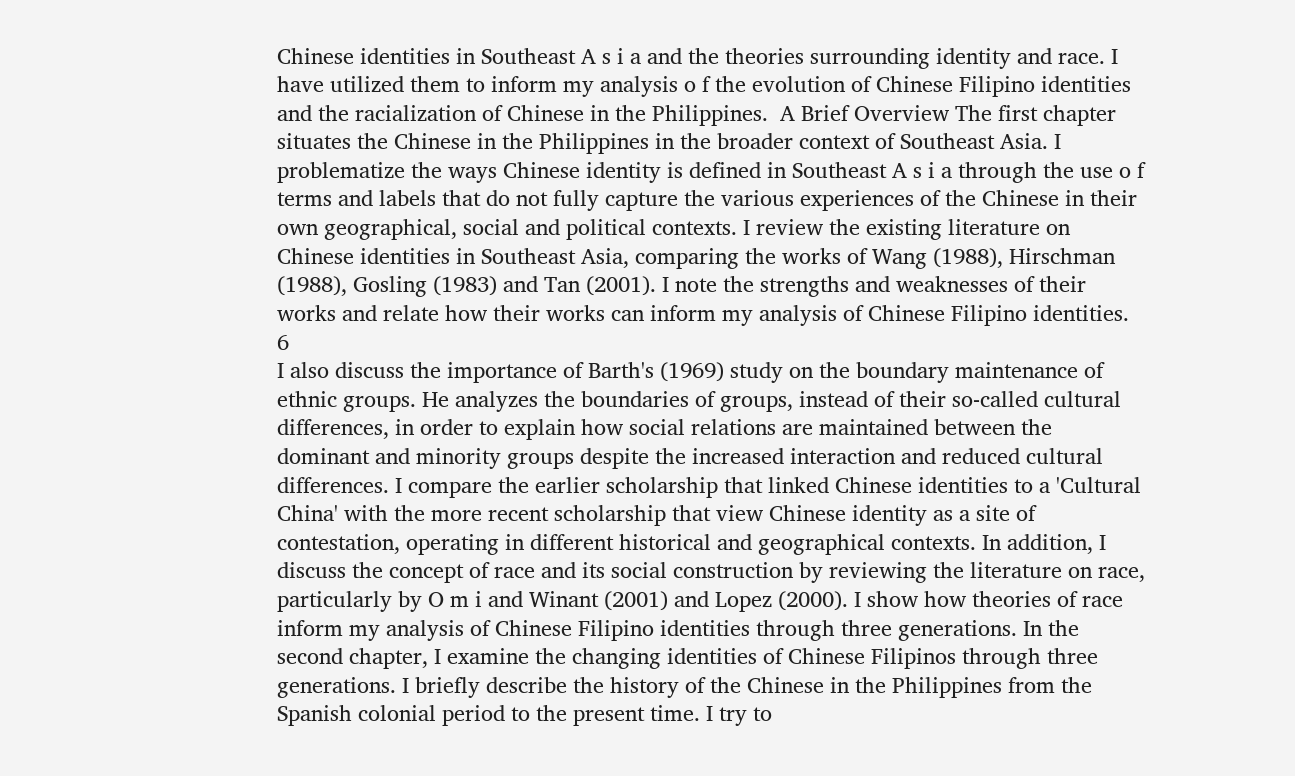Chinese identities in Southeast A s i a and the theories surrounding identity and race. I have utilized them to inform my analysis o f the evolution of Chinese Filipino identities and the racialization of Chinese in the Philippines.  A Brief Overview The first chapter situates the Chinese in the Philippines in the broader context of Southeast Asia. I problematize the ways Chinese identity is defined in Southeast A s i a through the use o f terms and labels that do not fully capture the various experiences of the Chinese in their own geographical, social and political contexts. I review the existing literature on Chinese identities in Southeast Asia, comparing the works of Wang (1988), Hirschman (1988), Gosling (1983) and Tan (2001). I note the strengths and weaknesses of their works and relate how their works can inform my analysis of Chinese Filipino identities.  6
I also discuss the importance of Barth's (1969) study on the boundary maintenance of ethnic groups. He analyzes the boundaries of groups, instead of their so-called cultural differences, in order to explain how social relations are maintained between the dominant and minority groups despite the increased interaction and reduced cultural differences. I compare the earlier scholarship that linked Chinese identities to a 'Cultural China' with the more recent scholarship that view Chinese identity as a site of contestation, operating in different historical and geographical contexts. In addition, I discuss the concept of race and its social construction by reviewing the literature on race, particularly by O m i and Winant (2001) and Lopez (2000). I show how theories of race inform my analysis of Chinese Filipino identities through three generations. In the second chapter, I examine the changing identities of Chinese Filipinos through three generations. I briefly describe the history of the Chinese in the Philippines from the Spanish colonial period to the present time. I try to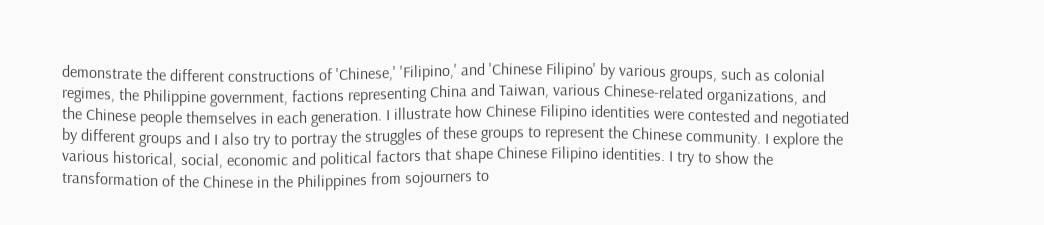demonstrate the different constructions of 'Chinese,' 'Filipino,' and 'Chinese Filipino' by various groups, such as colonial regimes, the Philippine government, factions representing China and Taiwan, various Chinese-related organizations, and the Chinese people themselves in each generation. I illustrate how Chinese Filipino identities were contested and negotiated by different groups and I also try to portray the struggles of these groups to represent the Chinese community. I explore the various historical, social, economic and political factors that shape Chinese Filipino identities. I try to show the transformation of the Chinese in the Philippines from sojourners to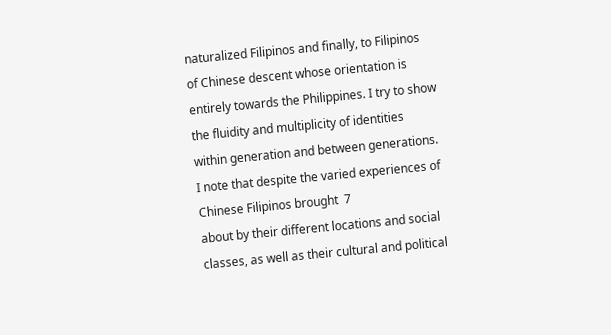naturalized Filipinos and finally, to Filipinos of Chinese descent whose orientation is entirely towards the Philippines. I try to show the fluidity and multiplicity of identities within generation and between generations. I note that despite the varied experiences of Chinese Filipinos brought  7
about by their different locations and social classes, as well as their cultural and political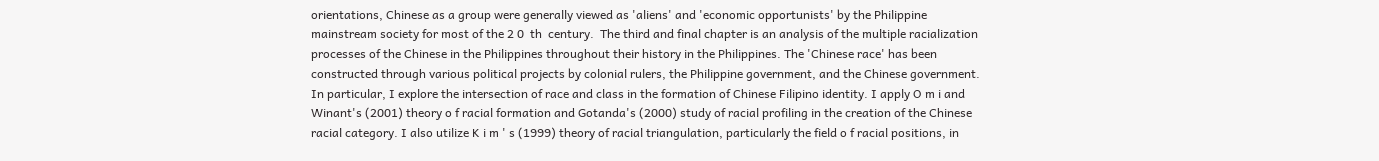orientations, Chinese as a group were generally viewed as 'aliens' and 'economic opportunists' by the Philippine mainstream society for most of the 2 0  th  century.  The third and final chapter is an analysis of the multiple racialization processes of the Chinese in the Philippines throughout their history in the Philippines. The 'Chinese race' has been constructed through various political projects by colonial rulers, the Philippine government, and the Chinese government. In particular, I explore the intersection of race and class in the formation of Chinese Filipino identity. I apply O m i and Winant's (2001) theory o f racial formation and Gotanda's (2000) study of racial profiling in the creation of the Chinese racial category. I also utilize K i m ' s (1999) theory of racial triangulation, particularly the field o f racial positions, in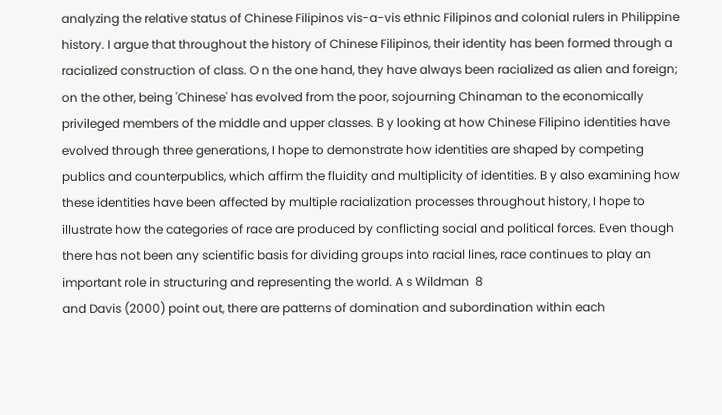analyzing the relative status of Chinese Filipinos vis-a-vis ethnic Filipinos and colonial rulers in Philippine history. I argue that throughout the history of Chinese Filipinos, their identity has been formed through a racialized construction of class. O n the one hand, they have always been racialized as alien and foreign; on the other, being 'Chinese' has evolved from the poor, sojourning Chinaman to the economically privileged members of the middle and upper classes. B y looking at how Chinese Filipino identities have evolved through three generations, I hope to demonstrate how identities are shaped by competing publics and counterpublics, which affirm the fluidity and multiplicity of identities. B y also examining how these identities have been affected by multiple racialization processes throughout history, I hope to illustrate how the categories of race are produced by conflicting social and political forces. Even though there has not been any scientific basis for dividing groups into racial lines, race continues to play an important role in structuring and representing the world. A s Wildman  8
and Davis (2000) point out, there are patterns of domination and subordination within each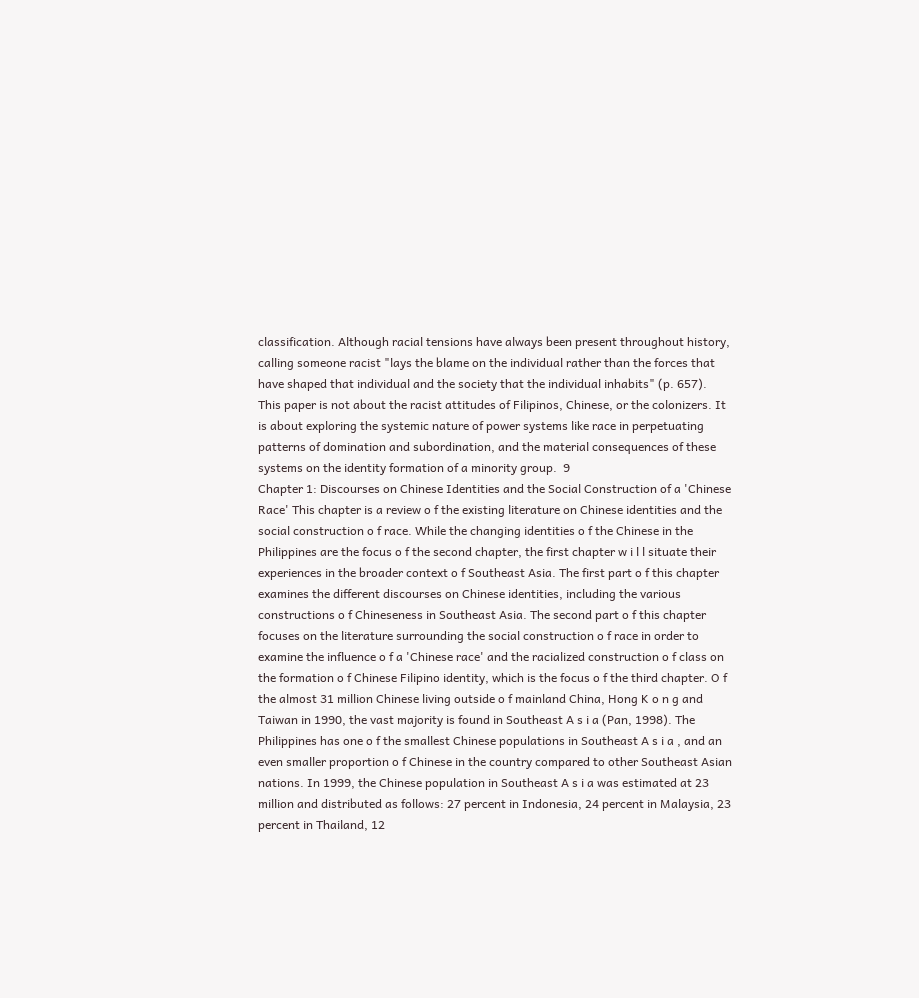classification. Although racial tensions have always been present throughout history, calling someone racist "lays the blame on the individual rather than the forces that have shaped that individual and the society that the individual inhabits" (p. 657). This paper is not about the racist attitudes of Filipinos, Chinese, or the colonizers. It is about exploring the systemic nature of power systems like race in perpetuating patterns of domination and subordination, and the material consequences of these systems on the identity formation of a minority group.  9
Chapter 1: Discourses on Chinese Identities and the Social Construction of a 'Chinese Race' This chapter is a review o f the existing literature on Chinese identities and the social construction o f race. While the changing identities o f the Chinese in the Philippines are the focus o f the second chapter, the first chapter w i l l situate their experiences in the broader context o f Southeast Asia. The first part o f this chapter examines the different discourses on Chinese identities, including the various constructions o f Chineseness in Southeast Asia. The second part o f this chapter focuses on the literature surrounding the social construction o f race in order to examine the influence o f a 'Chinese race' and the racialized construction o f class on the formation o f Chinese Filipino identity, which is the focus o f the third chapter. O f the almost 31 million Chinese living outside o f mainland China, Hong K o n g and Taiwan in 1990, the vast majority is found in Southeast A s i a (Pan, 1998). The Philippines has one o f the smallest Chinese populations in Southeast A s i a , and an even smaller proportion o f Chinese in the country compared to other Southeast Asian nations. In 1999, the Chinese population in Southeast A s i a was estimated at 23 million and distributed as follows: 27 percent in Indonesia, 24 percent in Malaysia, 23 percent in Thailand, 12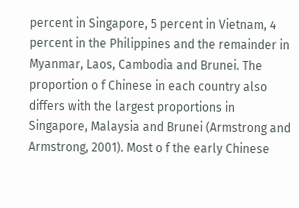percent in Singapore, 5 percent in Vietnam, 4 percent in the Philippines and the remainder in Myanmar, Laos, Cambodia and Brunei. The proportion o f Chinese in each country also differs with the largest proportions in Singapore, Malaysia and Brunei (Armstrong and Armstrong, 2001). Most o f the early Chinese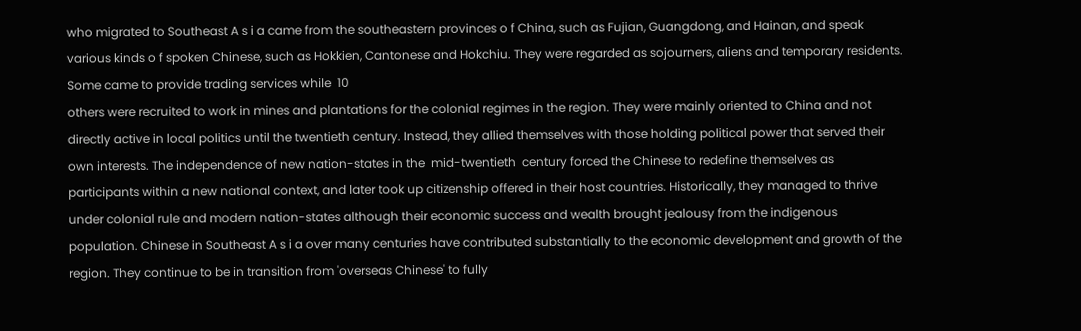who migrated to Southeast A s i a came from the southeastern provinces o f China, such as Fujian, Guangdong, and Hainan, and speak various kinds o f spoken Chinese, such as Hokkien, Cantonese and Hokchiu. They were regarded as sojourners, aliens and temporary residents. Some came to provide trading services while  10
others were recruited to work in mines and plantations for the colonial regimes in the region. They were mainly oriented to China and not directly active in local politics until the twentieth century. Instead, they allied themselves with those holding political power that served their own interests. The independence of new nation-states in the  mid-twentieth  century forced the Chinese to redefine themselves as participants within a new national context, and later took up citizenship offered in their host countries. Historically, they managed to thrive under colonial rule and modern nation-states although their economic success and wealth brought jealousy from the indigenous population. Chinese in Southeast A s i a over many centuries have contributed substantially to the economic development and growth of the region. They continue to be in transition from 'overseas Chinese' to fully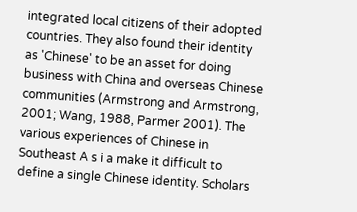integrated local citizens of their adopted countries. They also found their identity as 'Chinese' to be an asset for doing business with China and overseas Chinese communities (Armstrong and Armstrong, 2001; Wang, 1988, Parmer 2001). The various experiences of Chinese in Southeast A s i a make it difficult to define a single Chinese identity. Scholars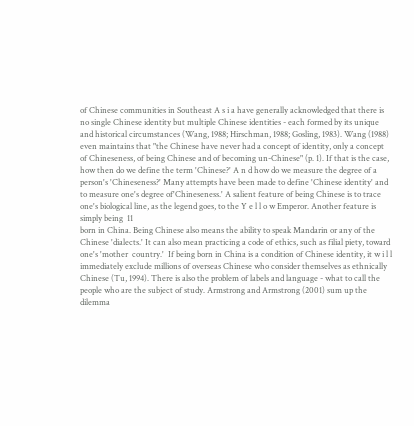of Chinese communities in Southeast A s i a have generally acknowledged that there is no single Chinese identity but multiple Chinese identities - each formed by its unique and historical circumstances (Wang, 1988; Hirschman, 1988; Gosling, 1983). Wang (1988) even maintains that "the Chinese have never had a concept of identity, only a concept of Chineseness, of being Chinese and of becoming un-Chinese" (p. 1). If that is the case, how then do we define the term 'Chinese?' A n d how do we measure the degree of a person's 'Chineseness?' Many attempts have been made to define 'Chinese identity' and to measure one's degree of'Chineseness.' A salient feature of being Chinese is to trace one's biological line, as the legend goes, to the Y e l l o w Emperor. Another feature is simply being  11
born in China. Being Chinese also means the ability to speak Mandarin or any of the Chinese 'dialects.' It can also mean practicing a code of ethics, such as filial piety, toward one's 'mother  country.'  If being born in China is a condition of Chinese identity, it w i l l  immediately exclude millions of overseas Chinese who consider themselves as ethnically Chinese (Tu, 1994). There is also the problem of labels and language - what to call the people who are the subject of study. Armstrong and Armstrong (2001) sum up the dilemma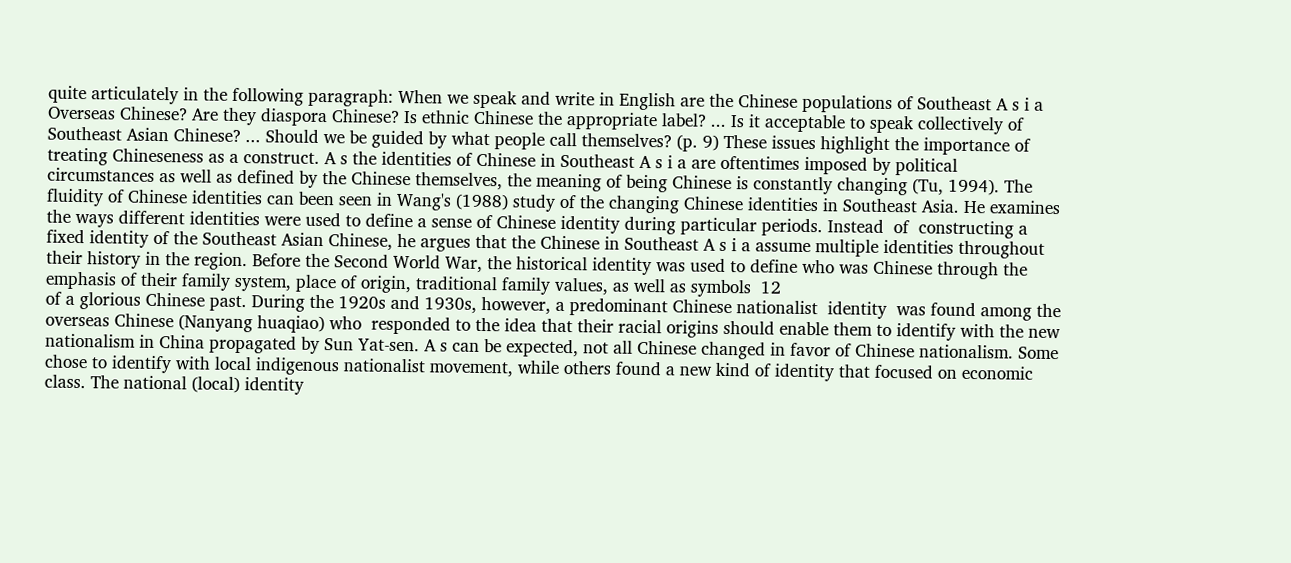quite articulately in the following paragraph: When we speak and write in English are the Chinese populations of Southeast A s i a Overseas Chinese? Are they diaspora Chinese? Is ethnic Chinese the appropriate label? ... Is it acceptable to speak collectively of Southeast Asian Chinese? ... Should we be guided by what people call themselves? (p. 9) These issues highlight the importance of treating Chineseness as a construct. A s the identities of Chinese in Southeast A s i a are oftentimes imposed by political circumstances as well as defined by the Chinese themselves, the meaning of being Chinese is constantly changing (Tu, 1994). The fluidity of Chinese identities can been seen in Wang's (1988) study of the changing Chinese identities in Southeast Asia. He examines the ways different identities were used to define a sense of Chinese identity during particular periods. Instead  of  constructing a fixed identity of the Southeast Asian Chinese, he argues that the Chinese in Southeast A s i a assume multiple identities throughout their history in the region. Before the Second World War, the historical identity was used to define who was Chinese through the emphasis of their family system, place of origin, traditional family values, as well as symbols  12
of a glorious Chinese past. During the 1920s and 1930s, however, a predominant Chinese nationalist  identity  was found among the overseas Chinese (Nanyang huaqiao) who  responded to the idea that their racial origins should enable them to identify with the new nationalism in China propagated by Sun Yat-sen. A s can be expected, not all Chinese changed in favor of Chinese nationalism. Some chose to identify with local indigenous nationalist movement, while others found a new kind of identity that focused on economic class. The national (local) identity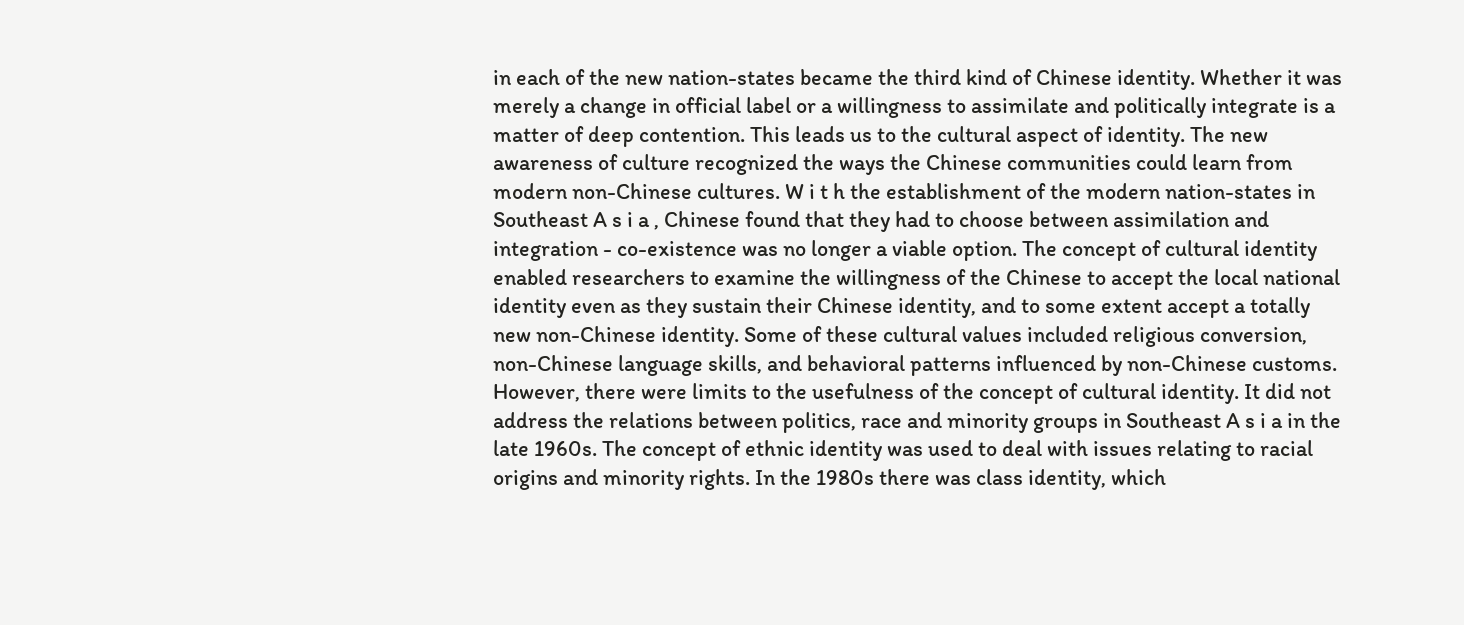in each of the new nation-states became the third kind of Chinese identity. Whether it was merely a change in official label or a willingness to assimilate and politically integrate is a matter of deep contention. This leads us to the cultural aspect of identity. The new awareness of culture recognized the ways the Chinese communities could learn from modern non-Chinese cultures. W i t h the establishment of the modern nation-states in Southeast A s i a , Chinese found that they had to choose between assimilation and integration - co-existence was no longer a viable option. The concept of cultural identity enabled researchers to examine the willingness of the Chinese to accept the local national identity even as they sustain their Chinese identity, and to some extent accept a totally new non-Chinese identity. Some of these cultural values included religious conversion, non-Chinese language skills, and behavioral patterns influenced by non-Chinese customs. However, there were limits to the usefulness of the concept of cultural identity. It did not address the relations between politics, race and minority groups in Southeast A s i a in the late 1960s. The concept of ethnic identity was used to deal with issues relating to racial origins and minority rights. In the 1980s there was class identity, which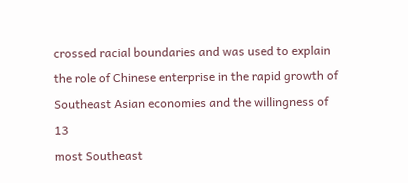crossed racial boundaries and was used to explain the role of Chinese enterprise in the rapid growth of Southeast Asian economies and the willingness of  13
most Southeast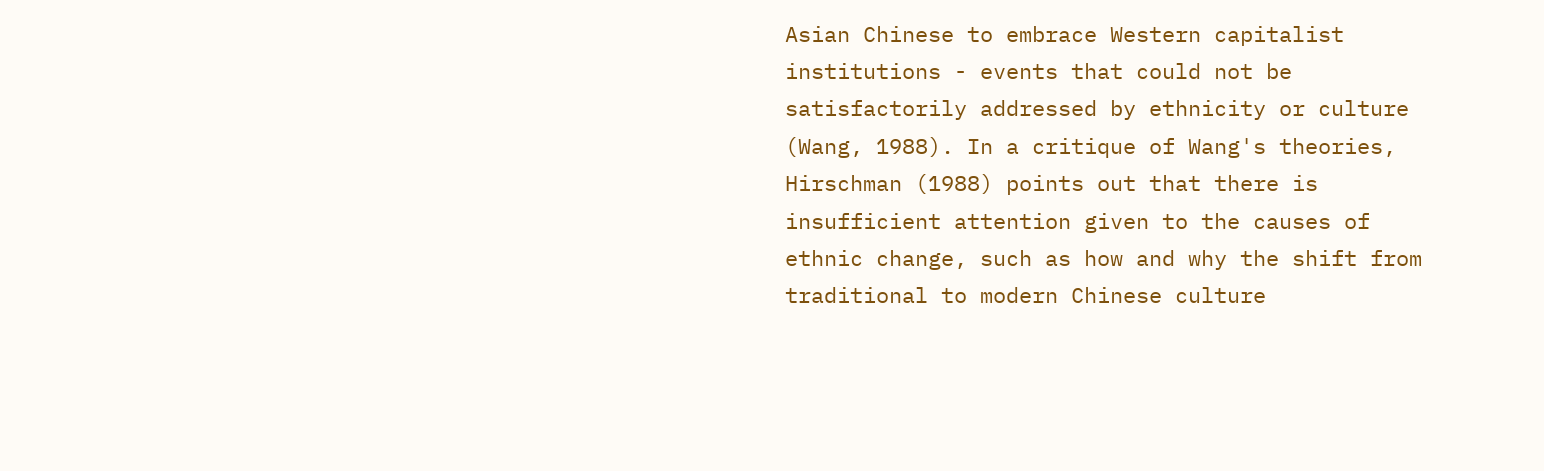Asian Chinese to embrace Western capitalist institutions - events that could not be satisfactorily addressed by ethnicity or culture (Wang, 1988). In a critique of Wang's theories, Hirschman (1988) points out that there is insufficient attention given to the causes of ethnic change, such as how and why the shift from traditional to modern Chinese culture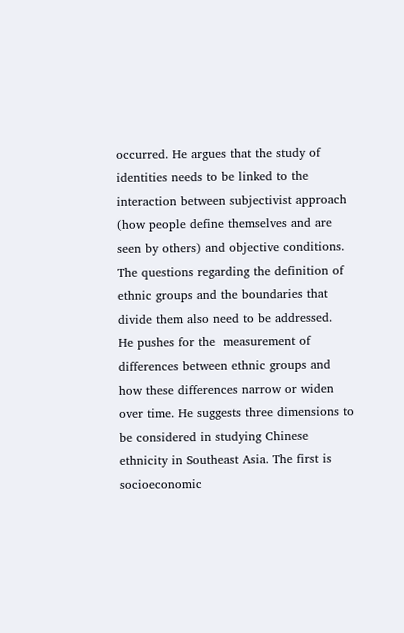occurred. He argues that the study of identities needs to be linked to the interaction between subjectivist approach (how people define themselves and are seen by others) and objective conditions. The questions regarding the definition of ethnic groups and the boundaries that divide them also need to be addressed.  He pushes for the  measurement of differences between ethnic groups and how these differences narrow or widen over time. He suggests three dimensions to be considered in studying Chinese ethnicity in Southeast Asia. The first is socioeconomic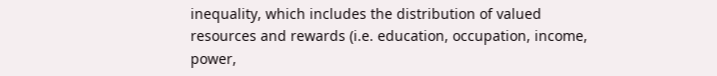inequality, which includes the distribution of valued resources and rewards (i.e. education, occupation, income, power,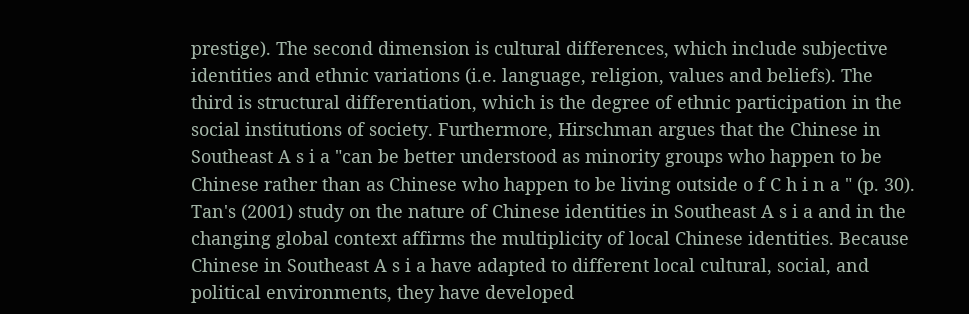prestige). The second dimension is cultural differences, which include subjective identities and ethnic variations (i.e. language, religion, values and beliefs). The third is structural differentiation, which is the degree of ethnic participation in the social institutions of society. Furthermore, Hirschman argues that the Chinese in Southeast A s i a "can be better understood as minority groups who happen to be Chinese rather than as Chinese who happen to be living outside o f C h i n a " (p. 30). Tan's (2001) study on the nature of Chinese identities in Southeast A s i a and in the changing global context affirms the multiplicity of local Chinese identities. Because Chinese in Southeast A s i a have adapted to different local cultural, social, and political environments, they have developed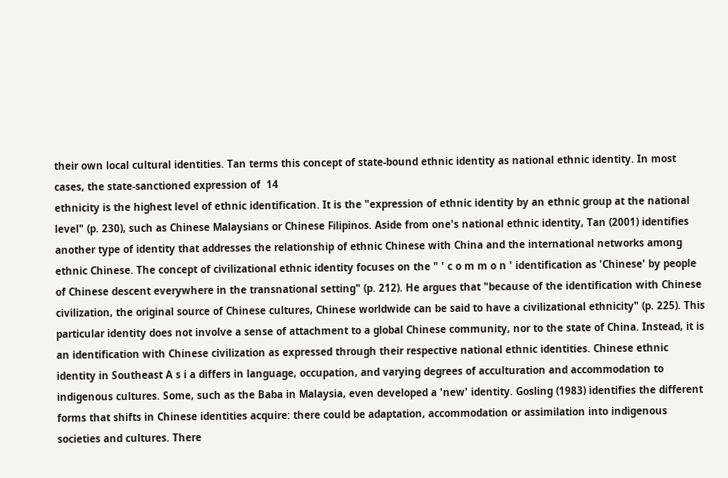their own local cultural identities. Tan terms this concept of state-bound ethnic identity as national ethnic identity. In most cases, the state-sanctioned expression of  14
ethnicity is the highest level of ethnic identification. It is the "expression of ethnic identity by an ethnic group at the national level" (p. 230), such as Chinese Malaysians or Chinese Filipinos. Aside from one's national ethnic identity, Tan (2001) identifies another type of identity that addresses the relationship of ethnic Chinese with China and the international networks among ethnic Chinese. The concept of civilizational ethnic identity focuses on the " ' c o m m o n ' identification as 'Chinese' by people of Chinese descent everywhere in the transnational setting" (p. 212). He argues that "because of the identification with Chinese civilization, the original source of Chinese cultures, Chinese worldwide can be said to have a civilizational ethnicity" (p. 225). This particular identity does not involve a sense of attachment to a global Chinese community, nor to the state of China. Instead, it is an identification with Chinese civilization as expressed through their respective national ethnic identities. Chinese ethnic identity in Southeast A s i a differs in language, occupation, and varying degrees of acculturation and accommodation to indigenous cultures. Some, such as the Baba in Malaysia, even developed a 'new' identity. Gosling (1983) identifies the different forms that shifts in Chinese identities acquire: there could be adaptation, accommodation or assimilation into indigenous societies and cultures. There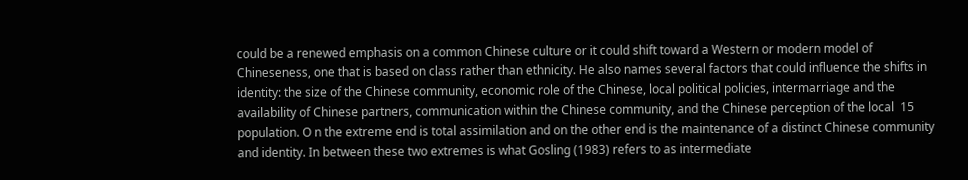could be a renewed emphasis on a common Chinese culture or it could shift toward a Western or modern model of Chineseness, one that is based on class rather than ethnicity. He also names several factors that could influence the shifts in identity: the size of the Chinese community, economic role of the Chinese, local political policies, intermarriage and the availability of Chinese partners, communication within the Chinese community, and the Chinese perception of the local  15
population. O n the extreme end is total assimilation and on the other end is the maintenance of a distinct Chinese community and identity. In between these two extremes is what Gosling (1983) refers to as intermediate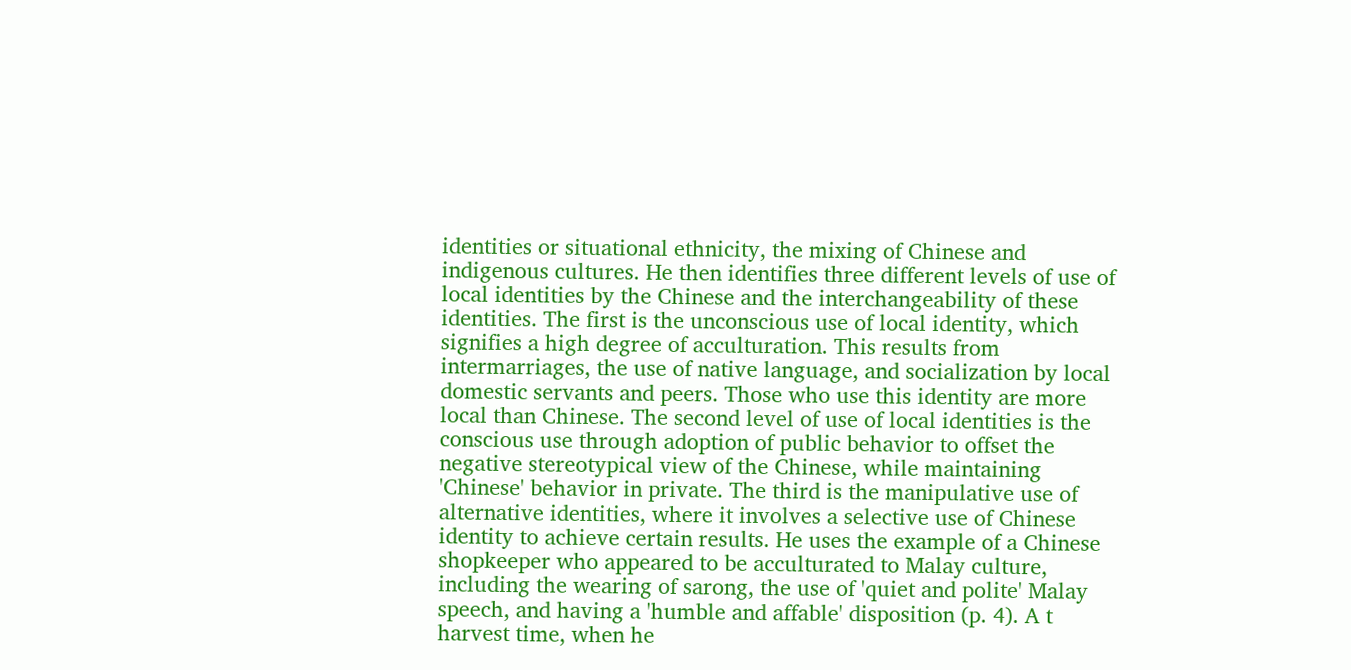identities or situational ethnicity, the mixing of Chinese and indigenous cultures. He then identifies three different levels of use of local identities by the Chinese and the interchangeability of these identities. The first is the unconscious use of local identity, which signifies a high degree of acculturation. This results from intermarriages, the use of native language, and socialization by local domestic servants and peers. Those who use this identity are more local than Chinese. The second level of use of local identities is the conscious use through adoption of public behavior to offset the negative stereotypical view of the Chinese, while maintaining 'Chinese' behavior in private. The third is the manipulative use of alternative identities, where it involves a selective use of Chinese identity to achieve certain results. He uses the example of a Chinese shopkeeper who appeared to be acculturated to Malay culture, including the wearing of sarong, the use of 'quiet and polite' Malay speech, and having a 'humble and affable' disposition (p. 4). A t harvest time, when he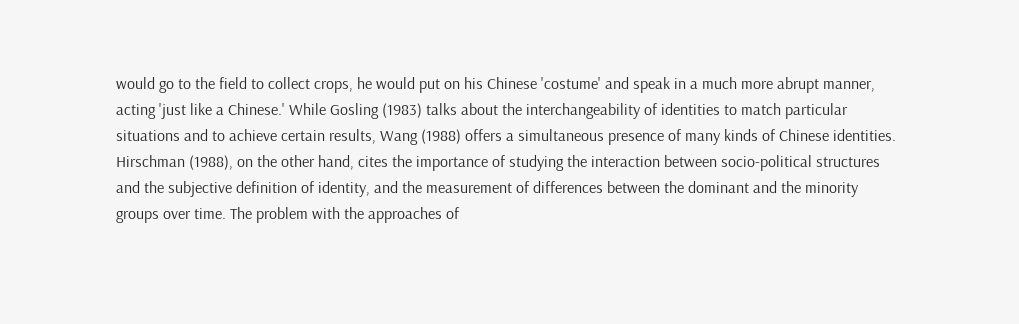would go to the field to collect crops, he would put on his Chinese 'costume' and speak in a much more abrupt manner, acting 'just like a Chinese.' While Gosling (1983) talks about the interchangeability of identities to match particular situations and to achieve certain results, Wang (1988) offers a simultaneous presence of many kinds of Chinese identities. Hirschman (1988), on the other hand, cites the importance of studying the interaction between socio-political structures and the subjective definition of identity, and the measurement of differences between the dominant and the minority groups over time. The problem with the approaches of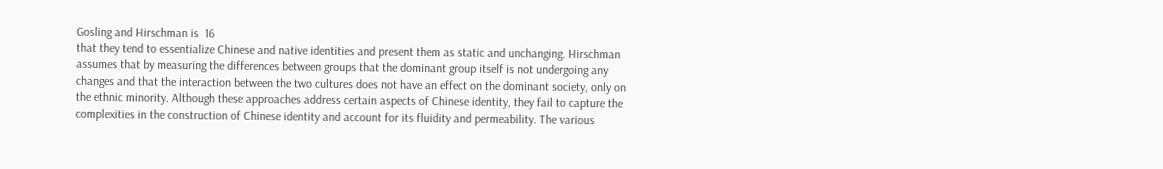Gosling and Hirschman is  16
that they tend to essentialize Chinese and native identities and present them as static and unchanging. Hirschman assumes that by measuring the differences between groups that the dominant group itself is not undergoing any changes and that the interaction between the two cultures does not have an effect on the dominant society, only on the ethnic minority. Although these approaches address certain aspects of Chinese identity, they fail to capture the complexities in the construction of Chinese identity and account for its fluidity and permeability. The various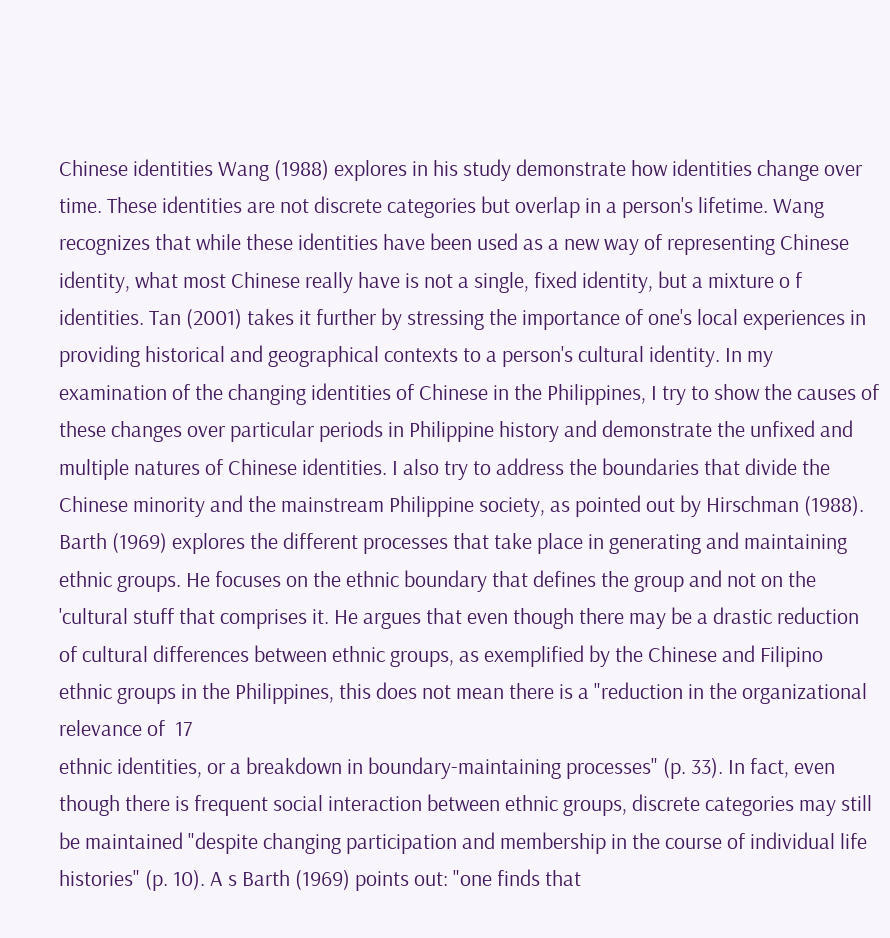Chinese identities Wang (1988) explores in his study demonstrate how identities change over time. These identities are not discrete categories but overlap in a person's lifetime. Wang recognizes that while these identities have been used as a new way of representing Chinese identity, what most Chinese really have is not a single, fixed identity, but a mixture o f identities. Tan (2001) takes it further by stressing the importance of one's local experiences in providing historical and geographical contexts to a person's cultural identity. In my examination of the changing identities of Chinese in the Philippines, I try to show the causes of these changes over particular periods in Philippine history and demonstrate the unfixed and multiple natures of Chinese identities. I also try to address the boundaries that divide the Chinese minority and the mainstream Philippine society, as pointed out by Hirschman (1988). Barth (1969) explores the different processes that take place in generating and maintaining ethnic groups. He focuses on the ethnic boundary that defines the group and not on the 'cultural stuff that comprises it. He argues that even though there may be a drastic reduction of cultural differences between ethnic groups, as exemplified by the Chinese and Filipino ethnic groups in the Philippines, this does not mean there is a "reduction in the organizational relevance of  17
ethnic identities, or a breakdown in boundary-maintaining processes" (p. 33). In fact, even though there is frequent social interaction between ethnic groups, discrete categories may still be maintained "despite changing participation and membership in the course of individual life histories" (p. 10). A s Barth (1969) points out: "one finds that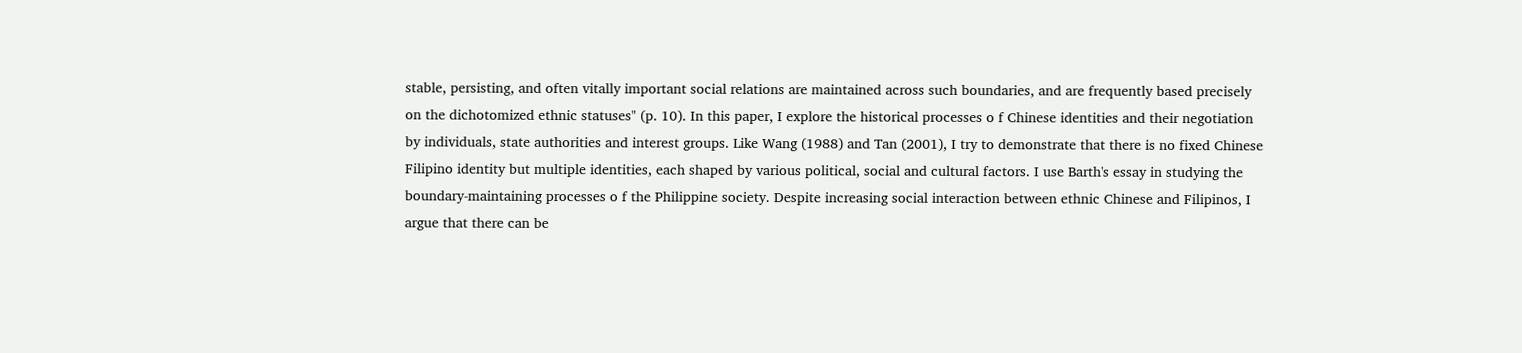stable, persisting, and often vitally important social relations are maintained across such boundaries, and are frequently based precisely on the dichotomized ethnic statuses" (p. 10). In this paper, I explore the historical processes o f Chinese identities and their negotiation by individuals, state authorities and interest groups. Like Wang (1988) and Tan (2001), I try to demonstrate that there is no fixed Chinese Filipino identity but multiple identities, each shaped by various political, social and cultural factors. I use Barth's essay in studying the boundary-maintaining processes o f the Philippine society. Despite increasing social interaction between ethnic Chinese and Filipinos, I argue that there can be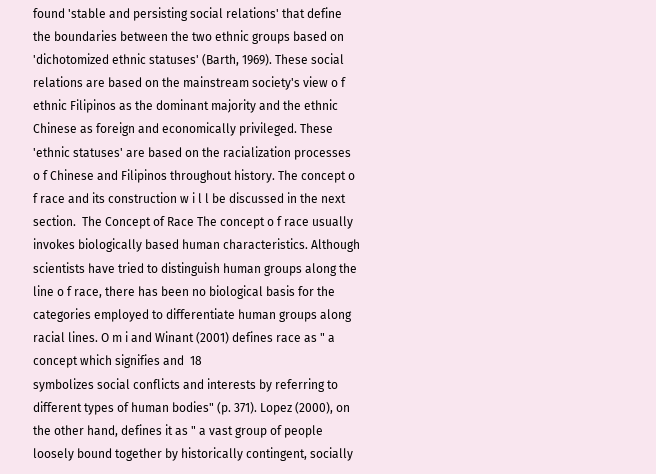found 'stable and persisting social relations' that define the boundaries between the two ethnic groups based on 'dichotomized ethnic statuses' (Barth, 1969). These social relations are based on the mainstream society's view o f ethnic Filipinos as the dominant majority and the ethnic Chinese as foreign and economically privileged. These 'ethnic statuses' are based on the racialization processes o f Chinese and Filipinos throughout history. The concept o f race and its construction w i l l be discussed in the next section.  The Concept of Race The concept o f race usually invokes biologically based human characteristics. Although scientists have tried to distinguish human groups along the line o f race, there has been no biological basis for the categories employed to differentiate human groups along racial lines. O m i and Winant (2001) defines race as " a concept which signifies and  18
symbolizes social conflicts and interests by referring to different types of human bodies" (p. 371). Lopez (2000), on the other hand, defines it as " a vast group of people loosely bound together by historically contingent, socially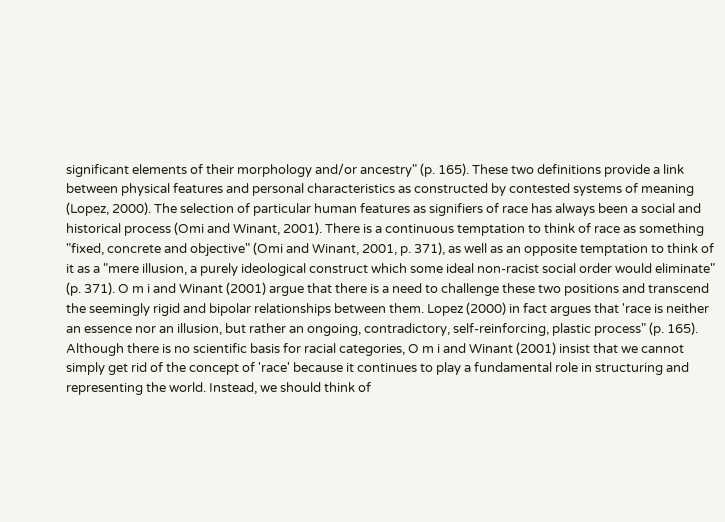significant elements of their morphology and/or ancestry" (p. 165). These two definitions provide a link between physical features and personal characteristics as constructed by contested systems of meaning (Lopez, 2000). The selection of particular human features as signifiers of race has always been a social and historical process (Omi and Winant, 2001). There is a continuous temptation to think of race as something "fixed, concrete and objective" (Omi and Winant, 2001, p. 371), as well as an opposite temptation to think of it as a "mere illusion, a purely ideological construct which some ideal non-racist social order would eliminate" (p. 371). O m i and Winant (2001) argue that there is a need to challenge these two positions and transcend the seemingly rigid and bipolar relationships between them. Lopez (2000) in fact argues that 'race is neither an essence nor an illusion, but rather an ongoing, contradictory, self-reinforcing, plastic process" (p. 165). Although there is no scientific basis for racial categories, O m i and Winant (2001) insist that we cannot simply get rid of the concept of 'race' because it continues to play a fundamental role in structuring and representing the world. Instead, we should think of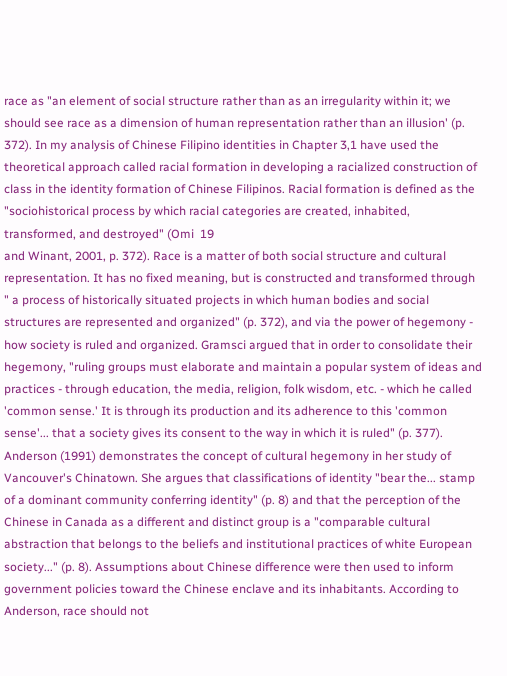race as "an element of social structure rather than as an irregularity within it; we should see race as a dimension of human representation rather than an illusion' (p. 372). In my analysis of Chinese Filipino identities in Chapter 3,1 have used the theoretical approach called racial formation in developing a racialized construction of class in the identity formation of Chinese Filipinos. Racial formation is defined as the "sociohistorical process by which racial categories are created, inhabited, transformed, and destroyed" (Omi  19
and Winant, 2001, p. 372). Race is a matter of both social structure and cultural representation. It has no fixed meaning, but is constructed and transformed through " a process of historically situated projects in which human bodies and social structures are represented and organized" (p. 372), and via the power of hegemony - how society is ruled and organized. Gramsci argued that in order to consolidate their hegemony, "ruling groups must elaborate and maintain a popular system of ideas and practices - through education, the media, religion, folk wisdom, etc. - which he called 'common sense.' It is through its production and its adherence to this 'common sense'... that a society gives its consent to the way in which it is ruled" (p. 377). Anderson (1991) demonstrates the concept of cultural hegemony in her study of Vancouver's Chinatown. She argues that classifications of identity "bear the... stamp of a dominant community conferring identity" (p. 8) and that the perception of the Chinese in Canada as a different and distinct group is a "comparable cultural abstraction that belongs to the beliefs and institutional practices of white European society..." (p. 8). Assumptions about Chinese difference were then used to inform government policies toward the Chinese enclave and its inhabitants. According to Anderson, race should not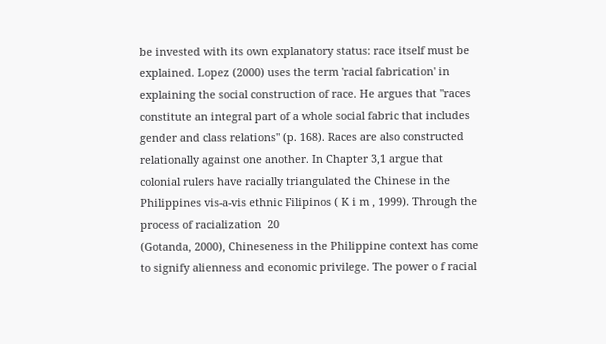be invested with its own explanatory status: race itself must be explained. Lopez (2000) uses the term 'racial fabrication' in explaining the social construction of race. He argues that "races constitute an integral part of a whole social fabric that includes gender and class relations" (p. 168). Races are also constructed relationally against one another. In Chapter 3,1 argue that colonial rulers have racially triangulated the Chinese in the Philippines vis-a-vis ethnic Filipinos ( K i m , 1999). Through the process of racialization  20
(Gotanda, 2000), Chineseness in the Philippine context has come to signify alienness and economic privilege. The power o f racial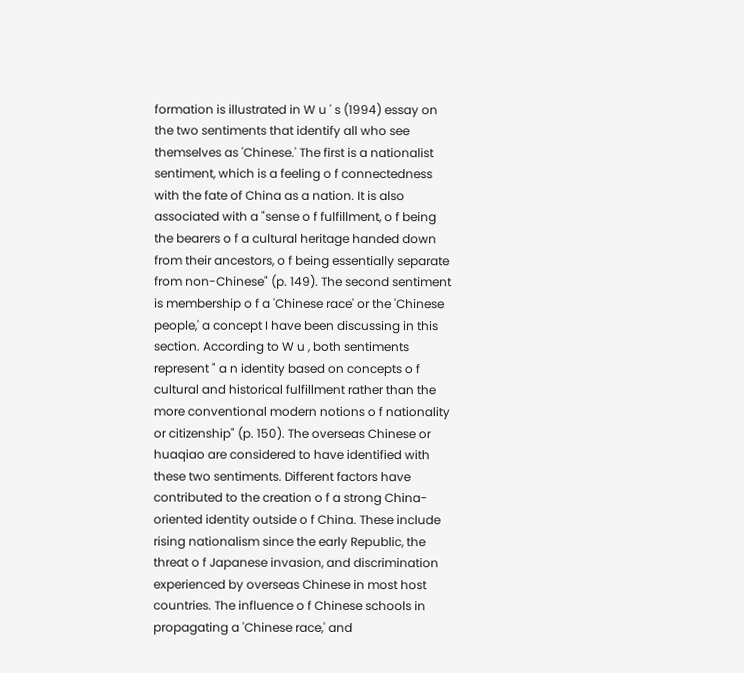formation is illustrated in W u ' s (1994) essay on the two sentiments that identify all who see themselves as 'Chinese.' The first is a nationalist sentiment, which is a feeling o f connectedness with the fate of China as a nation. It is also associated with a "sense o f fulfillment, o f being the bearers o f a cultural heritage handed down from their ancestors, o f being essentially separate from non-Chinese" (p. 149). The second sentiment is membership o f a 'Chinese race' or the 'Chinese people,' a concept I have been discussing in this section. According to W u , both sentiments represent " a n identity based on concepts o f cultural and historical fulfillment rather than the more conventional modern notions o f nationality or citizenship" (p. 150). The overseas Chinese or huaqiao are considered to have identified with these two sentiments. Different factors have contributed to the creation o f a strong China-oriented identity outside o f China. These include rising nationalism since the early Republic, the threat o f Japanese invasion, and discrimination experienced by overseas Chinese in most host countries. The influence o f Chinese schools in propagating a 'Chinese race,' and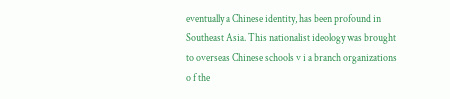eventually a Chinese identity, has been profound in Southeast Asia. This nationalist ideology was brought to overseas Chinese schools v i a branch organizations o f the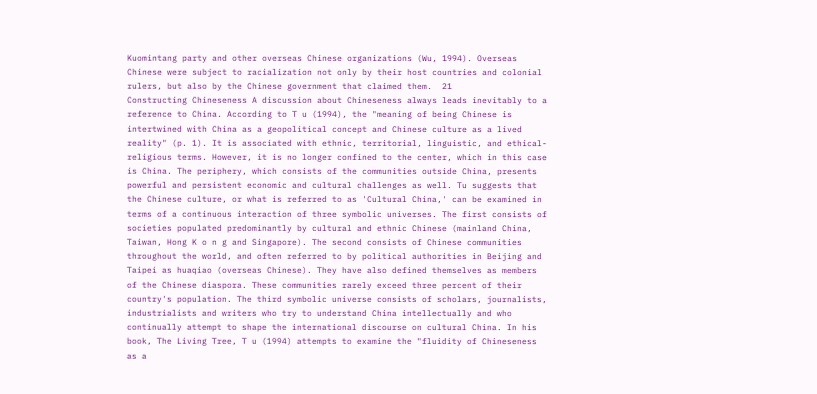Kuomintang party and other overseas Chinese organizations (Wu, 1994). Overseas Chinese were subject to racialization not only by their host countries and colonial rulers, but also by the Chinese government that claimed them.  21
Constructing Chineseness A discussion about Chineseness always leads inevitably to a reference to China. According to T u (1994), the "meaning of being Chinese is intertwined with China as a geopolitical concept and Chinese culture as a lived reality" (p. 1). It is associated with ethnic, territorial, linguistic, and ethical-religious terms. However, it is no longer confined to the center, which in this case is China. The periphery, which consists of the communities outside China, presents powerful and persistent economic and cultural challenges as well. Tu suggests that the Chinese culture, or what is referred to as 'Cultural China,' can be examined in terms of a continuous interaction of three symbolic universes. The first consists of societies populated predominantly by cultural and ethnic Chinese (mainland China, Taiwan, Hong K o n g and Singapore). The second consists of Chinese communities throughout the world, and often referred to by political authorities in Beijing and Taipei as huaqiao (overseas Chinese). They have also defined themselves as members of the Chinese diaspora. These communities rarely exceed three percent of their country's population. The third symbolic universe consists of scholars, journalists, industrialists and writers who try to understand China intellectually and who continually attempt to shape the international discourse on cultural China. In his book, The Living Tree, T u (1994) attempts to examine the "fluidity of Chineseness as a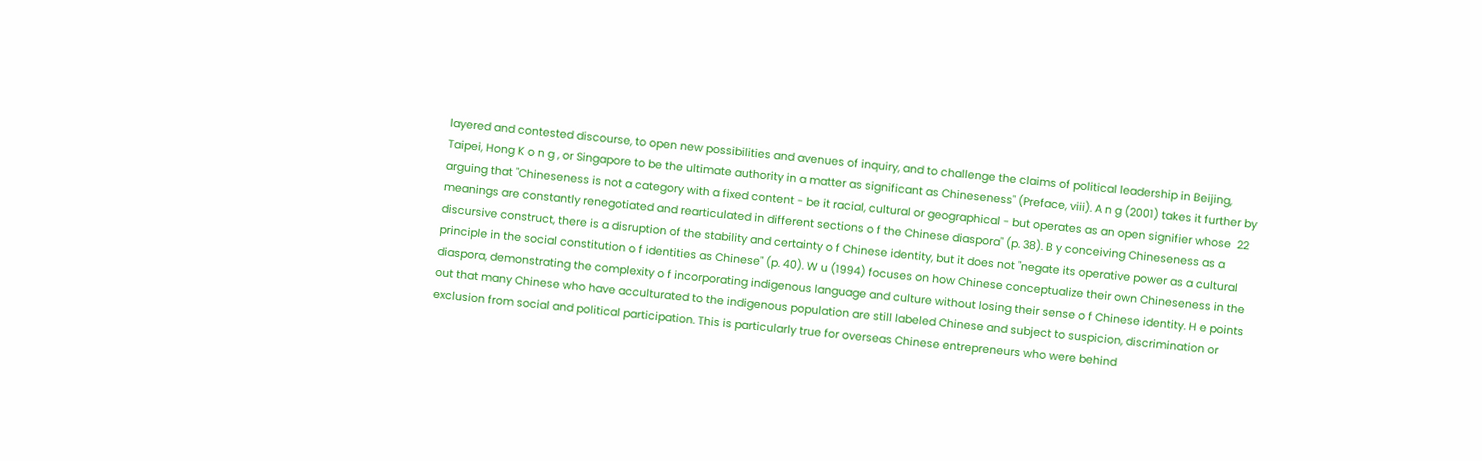layered and contested discourse, to open new possibilities and avenues of inquiry, and to challenge the claims of political leadership in Beijing, Taipei, Hong K o n g , or Singapore to be the ultimate authority in a matter as significant as Chineseness" (Preface, viii). A n g (2001) takes it further by arguing that "Chineseness is not a category with a fixed content - be it racial, cultural or geographical - but operates as an open signifier whose  22
meanings are constantly renegotiated and rearticulated in different sections o f the Chinese diaspora" (p. 38). B y conceiving Chineseness as a discursive construct, there is a disruption of the stability and certainty o f Chinese identity, but it does not "negate its operative power as a cultural principle in the social constitution o f identities as Chinese" (p. 40). W u (1994) focuses on how Chinese conceptualize their own Chineseness in the diaspora, demonstrating the complexity o f incorporating indigenous language and culture without losing their sense o f Chinese identity. H e points out that many Chinese who have acculturated to the indigenous population are still labeled Chinese and subject to suspicion, discrimination or exclusion from social and political participation. This is particularly true for overseas Chinese entrepreneurs who were behind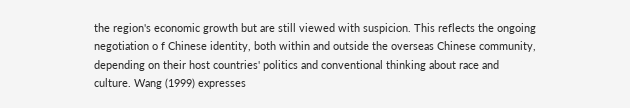the region's economic growth but are still viewed with suspicion. This reflects the ongoing negotiation o f Chinese identity, both within and outside the overseas Chinese community, depending on their host countries' politics and conventional thinking about race and culture. Wang (1999) expresses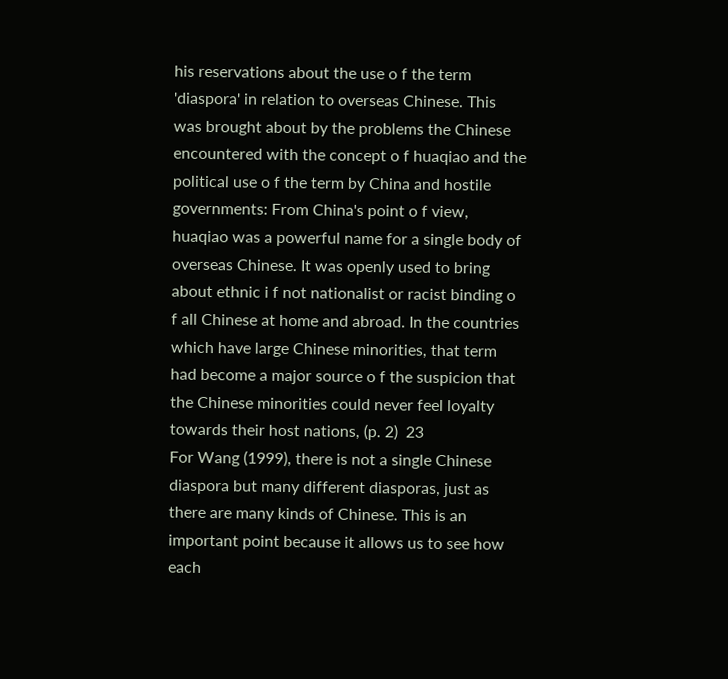his reservations about the use o f the term 'diaspora' in relation to overseas Chinese. This was brought about by the problems the Chinese encountered with the concept o f huaqiao and the political use o f the term by China and hostile governments: From China's point o f view, huaqiao was a powerful name for a single body of overseas Chinese. It was openly used to bring about ethnic i f not nationalist or racist binding o f all Chinese at home and abroad. In the countries which have large Chinese minorities, that term had become a major source o f the suspicion that the Chinese minorities could never feel loyalty towards their host nations, (p. 2)  23
For Wang (1999), there is not a single Chinese diaspora but many different diasporas, just as there are many kinds of Chinese. This is an important point because it allows us to see how each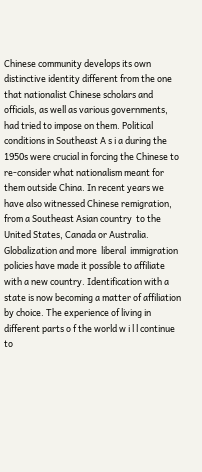Chinese community develops its own distinctive identity different from the one that nationalist Chinese scholars and officials, as well as various governments, had tried to impose on them. Political conditions in Southeast A s i a during the 1950s were crucial in forcing the Chinese to re-consider what nationalism meant for them outside China. In recent years we have also witnessed Chinese remigration, from a Southeast Asian country  to the United States, Canada or Australia. Globalization and more  liberal  immigration policies have made it possible to affiliate with a new country. Identification with a state is now becoming a matter of affiliation by choice. The experience of living in different parts o f the world w i l l continue to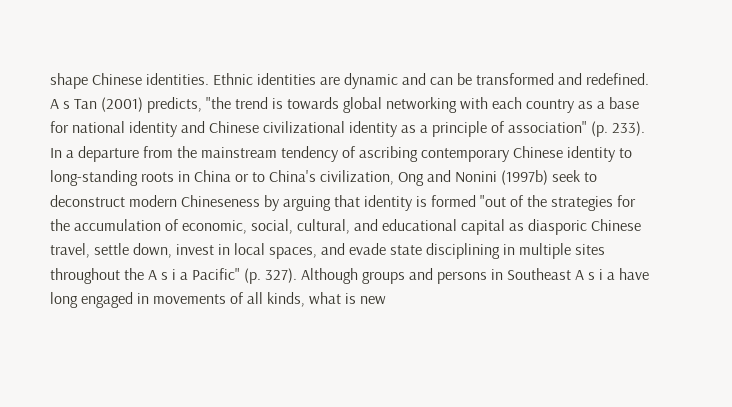shape Chinese identities. Ethnic identities are dynamic and can be transformed and redefined. A s Tan (2001) predicts, "the trend is towards global networking with each country as a base for national identity and Chinese civilizational identity as a principle of association" (p. 233). In a departure from the mainstream tendency of ascribing contemporary Chinese identity to long-standing roots in China or to China's civilization, Ong and Nonini (1997b) seek to deconstruct modern Chineseness by arguing that identity is formed "out of the strategies for the accumulation of economic, social, cultural, and educational capital as diasporic Chinese travel, settle down, invest in local spaces, and evade state disciplining in multiple sites throughout the A s i a Pacific" (p. 327). Although groups and persons in Southeast A s i a have long engaged in movements of all kinds, what is new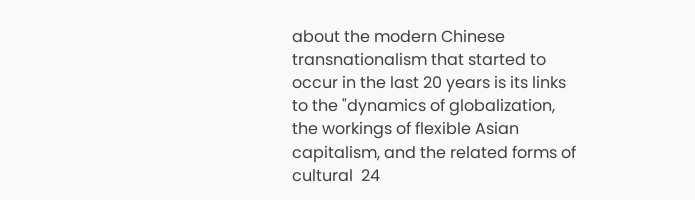about the modern Chinese transnationalism that started to occur in the last 20 years is its links to the "dynamics of globalization, the workings of flexible Asian capitalism, and the related forms of cultural  24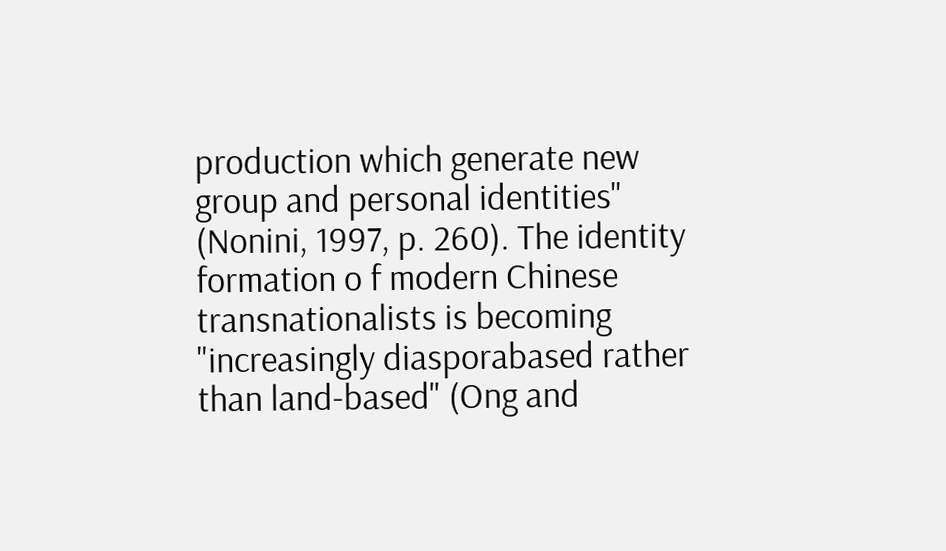production which generate new group and personal identities" (Nonini, 1997, p. 260). The identity formation o f modern Chinese transnationalists is becoming "increasingly diasporabased rather than land-based" (Ong and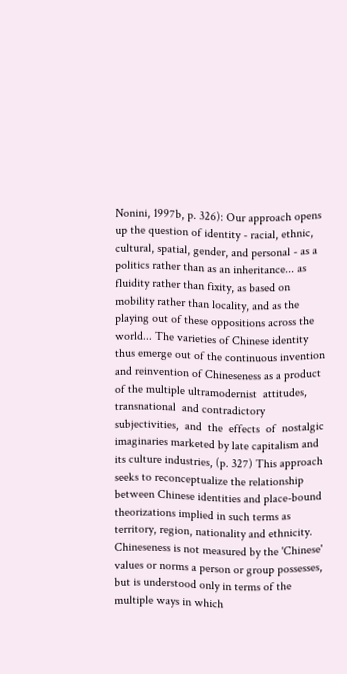Nonini, 1997b, p. 326): Our approach opens up the question of identity - racial, ethnic, cultural, spatial, gender, and personal - as a politics rather than as an inheritance... as fluidity rather than fixity, as based on mobility rather than locality, and as the playing out of these oppositions across the world... The varieties of Chinese identity thus emerge out of the continuous invention and reinvention of Chineseness as a product of the multiple ultramodernist  attitudes,  transnational  and contradictory  subjectivities,  and  the  effects  of  nostalgic  imaginaries marketed by late capitalism and its culture industries, (p. 327) This approach seeks to reconceptualize the relationship between Chinese identities and place-bound theorizations implied in such terms as territory, region, nationality and ethnicity. Chineseness is not measured by the 'Chinese' values or norms a person or group possesses, but is understood only in terms of the multiple ways in which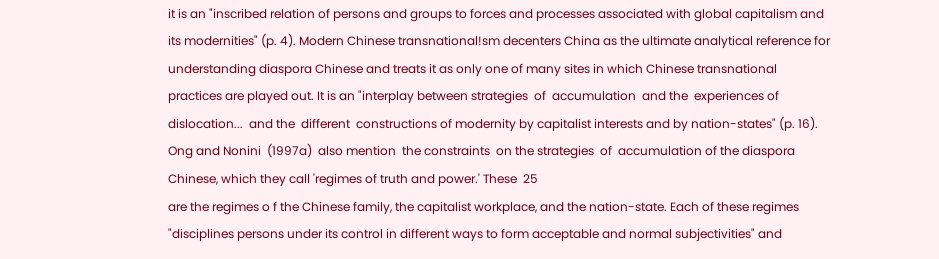it is an "inscribed relation of persons and groups to forces and processes associated with global capitalism and its modernities" (p. 4). Modern Chinese transnational!sm decenters China as the ultimate analytical reference for understanding diaspora Chinese and treats it as only one of many sites in which Chinese transnational practices are played out. It is an "interplay between strategies  of  accumulation  and the  experiences of  dislocation...  and the  different  constructions of modernity by capitalist interests and by nation-states" (p. 16). Ong and Nonini  (1997a)  also mention  the constraints  on the strategies  of  accumulation of the diaspora Chinese, which they call 'regimes of truth and power.' These  25
are the regimes o f the Chinese family, the capitalist workplace, and the nation-state. Each of these regimes "disciplines persons under its control in different ways to form acceptable and normal subjectivities" and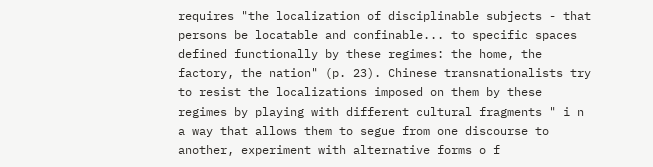requires "the localization of disciplinable subjects - that persons be locatable and confinable... to specific spaces defined functionally by these regimes: the home, the factory, the nation" (p. 23). Chinese transnationalists try to resist the localizations imposed on them by these regimes by playing with different cultural fragments " i n a way that allows them to segue from one discourse to another, experiment with alternative forms o f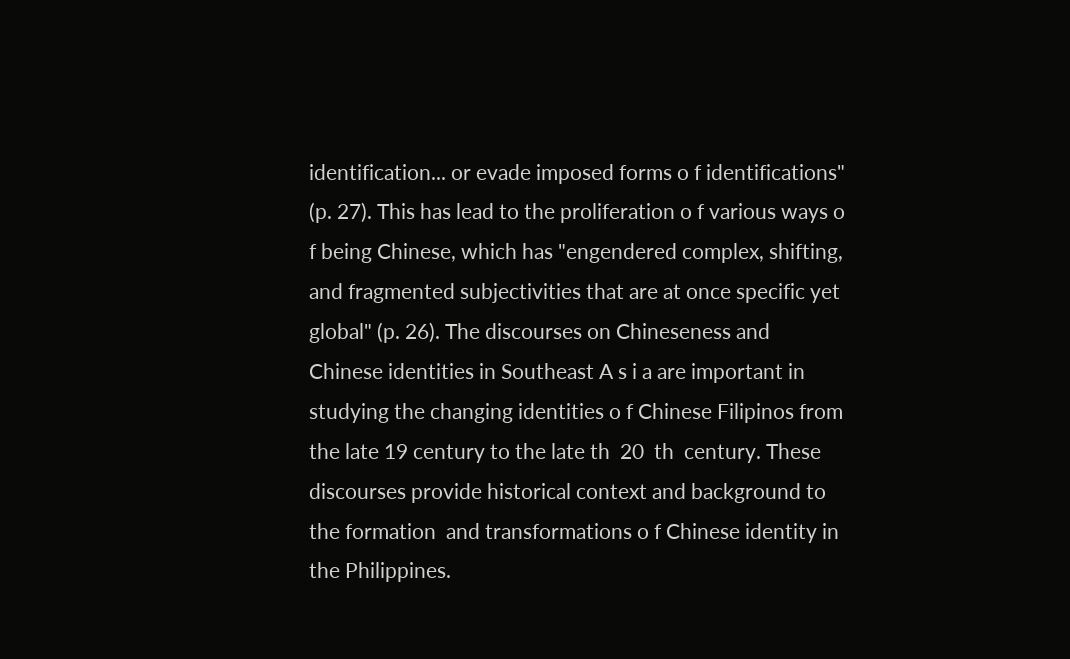identification... or evade imposed forms o f identifications" (p. 27). This has lead to the proliferation o f various ways o f being Chinese, which has "engendered complex, shifting, and fragmented subjectivities that are at once specific yet global" (p. 26). The discourses on Chineseness and Chinese identities in Southeast A s i a are important in studying the changing identities o f Chinese Filipinos from the late 19 century to the late th  20  th  century. These discourses provide historical context and background to the formation  and transformations o f Chinese identity in the Philippines.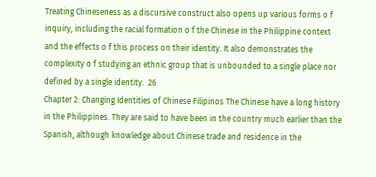Treating Chineseness as a discursive construct also opens up various forms o f inquiry, including the racial formation o f the Chinese in the Philippine context and the effects o f this process on their identity. It also demonstrates the complexity o f studying an ethnic group that is unbounded to a single place nor defined by a single identity.  26
Chapter 2: Changing Identities of Chinese Filipinos The Chinese have a long history in the Philippines. They are said to have been in the country much earlier than the Spanish, although knowledge about Chinese trade and residence in the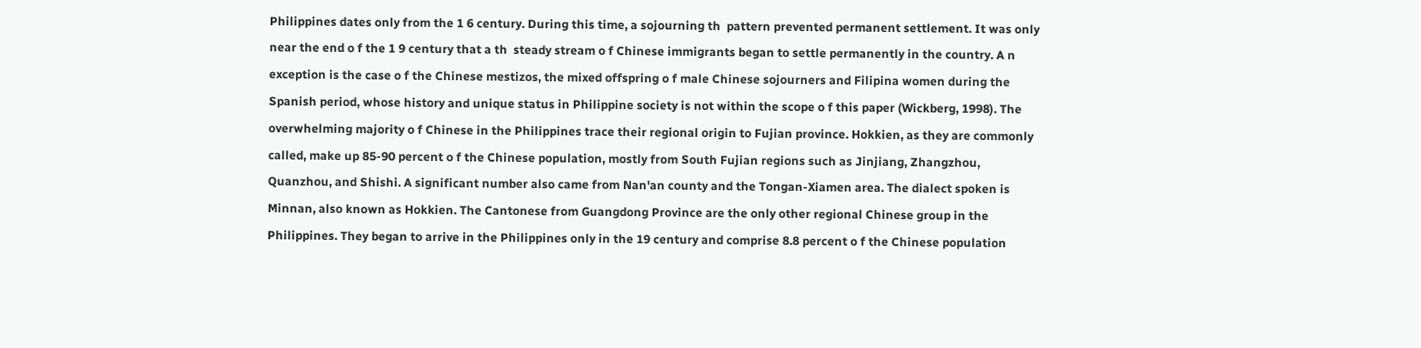Philippines dates only from the 1 6 century. During this time, a sojourning th  pattern prevented permanent settlement. It was only near the end o f the 1 9 century that a th  steady stream o f Chinese immigrants began to settle permanently in the country. A n exception is the case o f the Chinese mestizos, the mixed offspring o f male Chinese sojourners and Filipina women during the Spanish period, whose history and unique status in Philippine society is not within the scope o f this paper (Wickberg, 1998). The overwhelming majority o f Chinese in the Philippines trace their regional origin to Fujian province. Hokkien, as they are commonly called, make up 85-90 percent o f the Chinese population, mostly from South Fujian regions such as Jinjiang, Zhangzhou, Quanzhou, and Shishi. A significant number also came from Nan'an county and the Tongan-Xiamen area. The dialect spoken is Minnan, also known as Hokkien. The Cantonese from Guangdong Province are the only other regional Chinese group in the Philippines. They began to arrive in the Philippines only in the 19 century and comprise 8.8 percent o f the Chinese population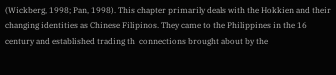(Wickberg, 1998; Pan, 1998). This chapter primarily deals with the Hokkien and their changing identities as Chinese Filipinos. They came to the Philippines in the 16 century and established trading th  connections brought about by the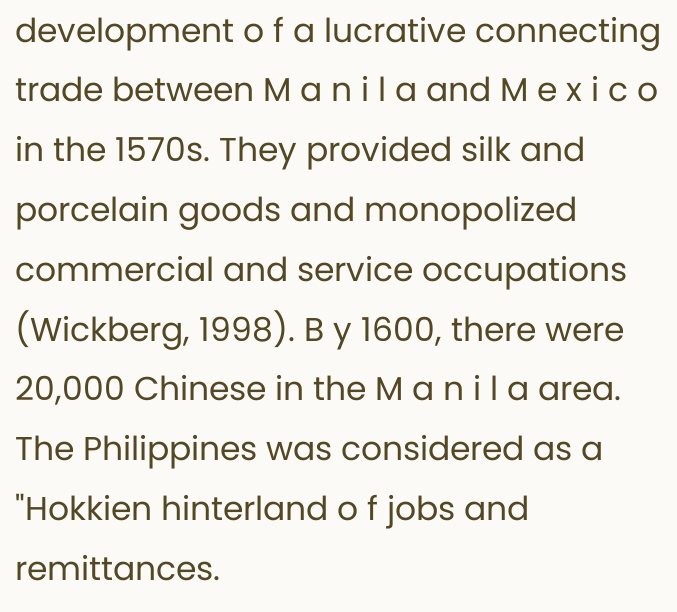development o f a lucrative connecting trade between M a n i l a and M e x i c o in the 1570s. They provided silk and porcelain goods and monopolized commercial and service occupations (Wickberg, 1998). B y 1600, there were 20,000 Chinese in the M a n i l a area. The Philippines was considered as a "Hokkien hinterland o f jobs and remittances.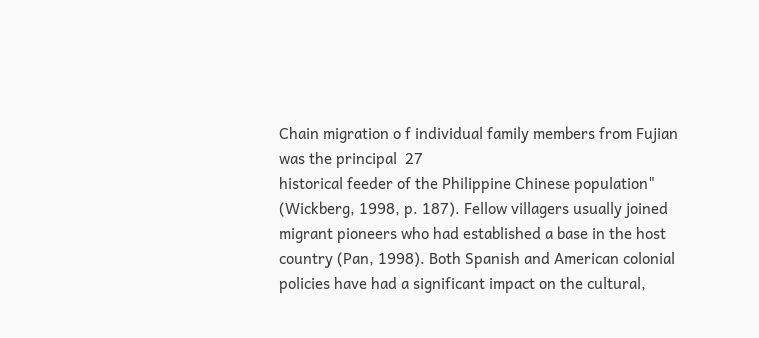Chain migration o f individual family members from Fujian was the principal  27
historical feeder of the Philippine Chinese population" (Wickberg, 1998, p. 187). Fellow villagers usually joined migrant pioneers who had established a base in the host country (Pan, 1998). Both Spanish and American colonial policies have had a significant impact on the cultural,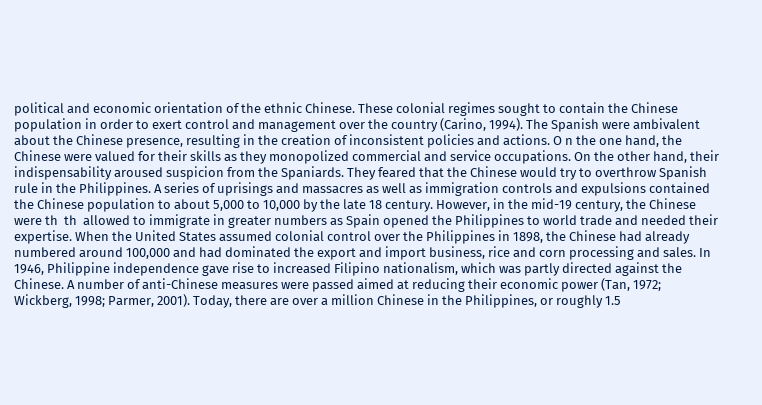political and economic orientation of the ethnic Chinese. These colonial regimes sought to contain the Chinese population in order to exert control and management over the country (Carino, 1994). The Spanish were ambivalent about the Chinese presence, resulting in the creation of inconsistent policies and actions. O n the one hand, the Chinese were valued for their skills as they monopolized commercial and service occupations. On the other hand, their indispensability aroused suspicion from the Spaniards. They feared that the Chinese would try to overthrow Spanish rule in the Philippines. A series of uprisings and massacres as well as immigration controls and expulsions contained the Chinese population to about 5,000 to 10,000 by the late 18 century. However, in the mid-19 century, the Chinese were th  th  allowed to immigrate in greater numbers as Spain opened the Philippines to world trade and needed their expertise. When the United States assumed colonial control over the Philippines in 1898, the Chinese had already numbered around 100,000 and had dominated the export and import business, rice and corn processing and sales. In 1946, Philippine independence gave rise to increased Filipino nationalism, which was partly directed against the Chinese. A number of anti-Chinese measures were passed aimed at reducing their economic power (Tan, 1972; Wickberg, 1998; Parmer, 2001). Today, there are over a million Chinese in the Philippines, or roughly 1.5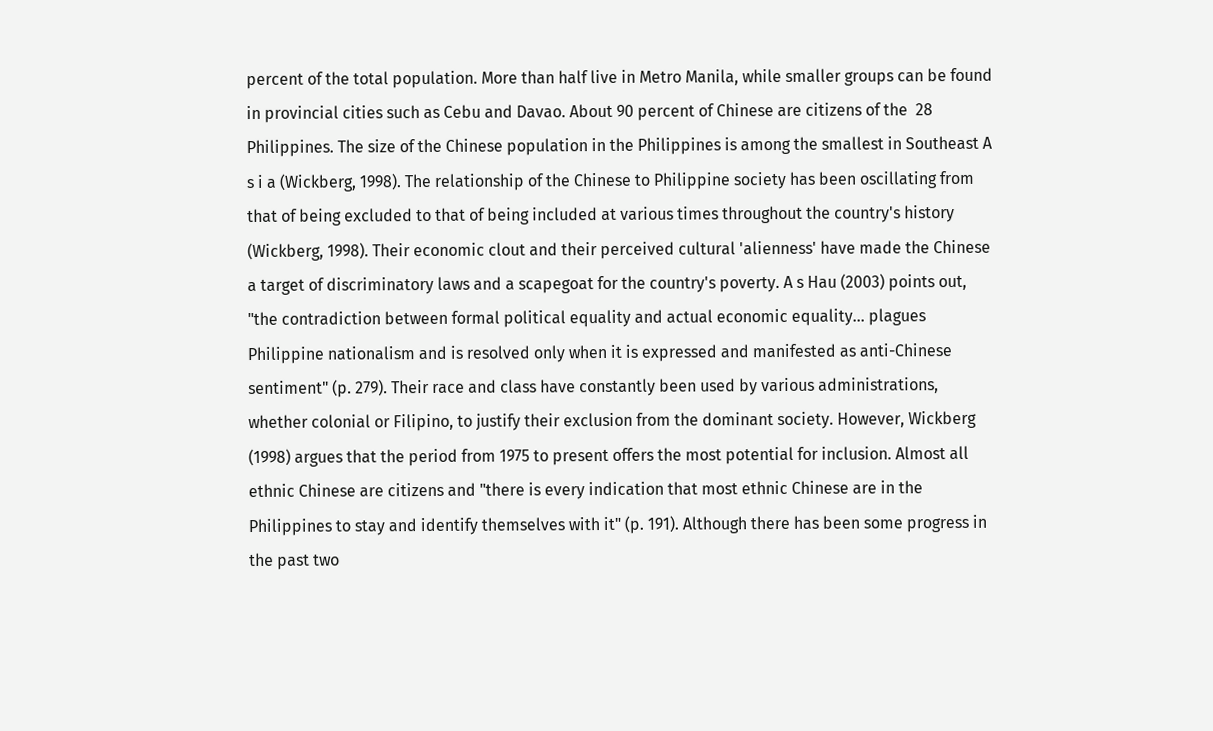percent of the total population. More than half live in Metro Manila, while smaller groups can be found in provincial cities such as Cebu and Davao. About 90 percent of Chinese are citizens of the  28
Philippines. The size of the Chinese population in the Philippines is among the smallest in Southeast A s i a (Wickberg, 1998). The relationship of the Chinese to Philippine society has been oscillating from that of being excluded to that of being included at various times throughout the country's history (Wickberg, 1998). Their economic clout and their perceived cultural 'alienness' have made the Chinese a target of discriminatory laws and a scapegoat for the country's poverty. A s Hau (2003) points out, "the contradiction between formal political equality and actual economic equality... plagues Philippine nationalism and is resolved only when it is expressed and manifested as anti-Chinese sentiment" (p. 279). Their race and class have constantly been used by various administrations, whether colonial or Filipino, to justify their exclusion from the dominant society. However, Wickberg (1998) argues that the period from 1975 to present offers the most potential for inclusion. Almost all ethnic Chinese are citizens and "there is every indication that most ethnic Chinese are in the Philippines to stay and identify themselves with it" (p. 191). Although there has been some progress in the past two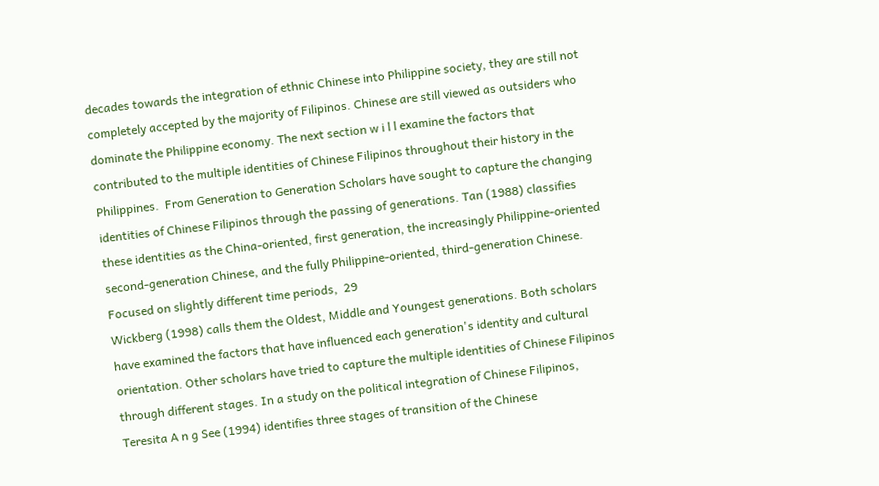decades towards the integration of ethnic Chinese into Philippine society, they are still not completely accepted by the majority of Filipinos. Chinese are still viewed as outsiders who dominate the Philippine economy. The next section w i l l examine the factors that contributed to the multiple identities of Chinese Filipinos throughout their history in the Philippines.  From Generation to Generation Scholars have sought to capture the changing identities of Chinese Filipinos through the passing of generations. Tan (1988) classifies these identities as the China-oriented, first generation, the increasingly Philippine-oriented second-generation Chinese, and the fully Philippine-oriented, third-generation Chinese. Focused on slightly different time periods,  29
Wickberg (1998) calls them the Oldest, Middle and Youngest generations. Both scholars have examined the factors that have influenced each generation's identity and cultural orientation. Other scholars have tried to capture the multiple identities of Chinese Filipinos through different stages. In a study on the political integration of Chinese Filipinos, Teresita A n g See (1994) identifies three stages of transition of the Chinese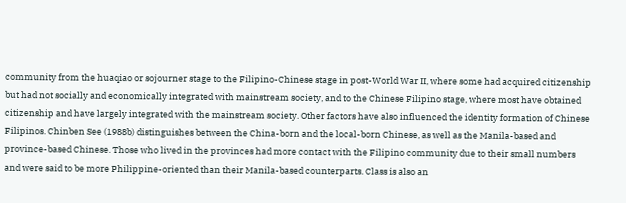community from the huaqiao or sojourner stage to the Filipino-Chinese stage in post-World War II, where some had acquired citizenship but had not socially and economically integrated with mainstream society, and to the Chinese Filipino stage, where most have obtained citizenship and have largely integrated with the mainstream society. Other factors have also influenced the identity formation of Chinese Filipinos. Chinben See (1988b) distinguishes between the China-born and the local-born Chinese, as well as the Manila-based and province-based Chinese. Those who lived in the provinces had more contact with the Filipino community due to their small numbers and were said to be more Philippine-oriented than their Manila-based counterparts. Class is also an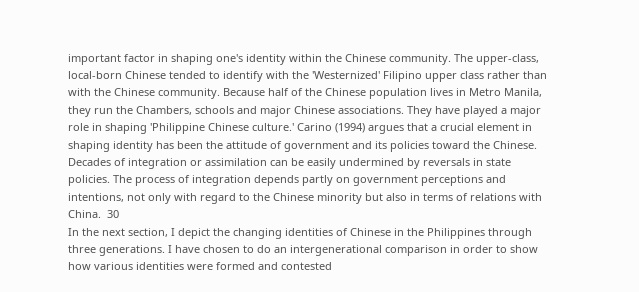important factor in shaping one's identity within the Chinese community. The upper-class, local-born Chinese tended to identify with the 'Westernized' Filipino upper class rather than with the Chinese community. Because half of the Chinese population lives in Metro Manila, they run the Chambers, schools and major Chinese associations. They have played a major role in shaping 'Philippine Chinese culture.' Carino (1994) argues that a crucial element in shaping identity has been the attitude of government and its policies toward the Chinese. Decades of integration or assimilation can be easily undermined by reversals in state policies. The process of integration depends partly on government perceptions and intentions, not only with regard to the Chinese minority but also in terms of relations with China.  30
In the next section, I depict the changing identities of Chinese in the Philippines through three generations. I have chosen to do an intergenerational comparison in order to show how various identities were formed and contested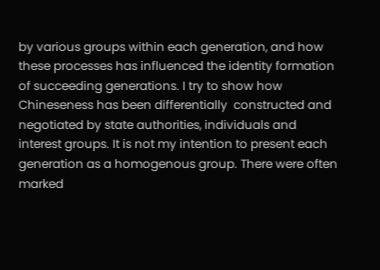by various groups within each generation, and how these processes has influenced the identity formation of succeeding generations. I try to show how Chineseness has been differentially  constructed and  negotiated by state authorities, individuals and interest groups. It is not my intention to present each generation as a homogenous group. There were often marked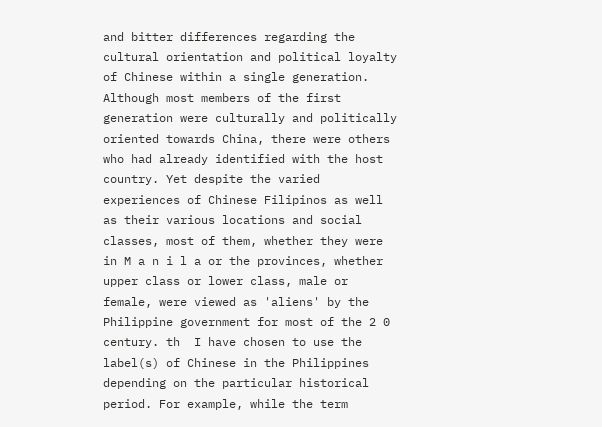and bitter differences regarding the cultural orientation and political loyalty of Chinese within a single generation. Although most members of the first generation were culturally and politically oriented towards China, there were others who had already identified with the host country. Yet despite the varied experiences of Chinese Filipinos as well as their various locations and social classes, most of them, whether they were in M a n i l a or the provinces, whether upper class or lower class, male or female, were viewed as 'aliens' by the Philippine government for most of the 2 0 century. th  I have chosen to use the label(s) of Chinese in the Philippines depending on the particular historical period. For example, while the term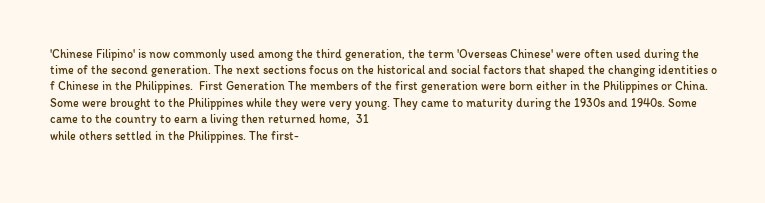'Chinese Filipino' is now commonly used among the third generation, the term 'Overseas Chinese' were often used during the time of the second generation. The next sections focus on the historical and social factors that shaped the changing identities o f Chinese in the Philippines.  First Generation The members of the first generation were born either in the Philippines or China. Some were brought to the Philippines while they were very young. They came to maturity during the 1930s and 1940s. Some came to the country to earn a living then returned home,  31
while others settled in the Philippines. The first-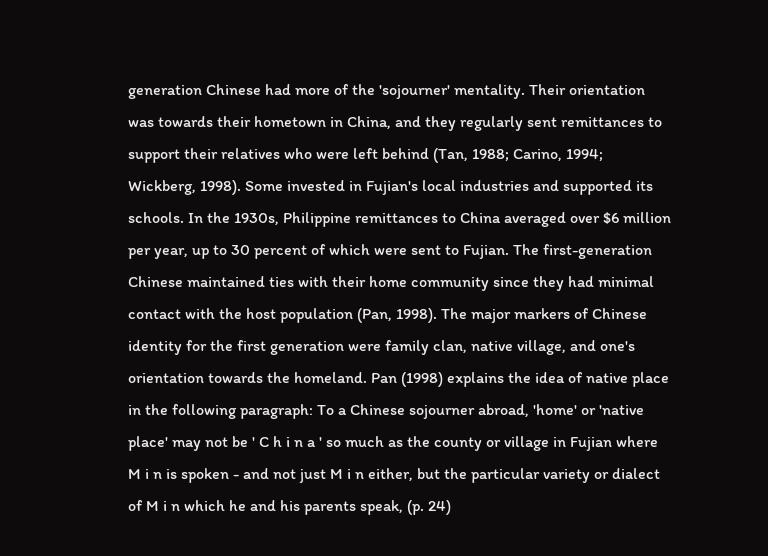generation Chinese had more of the 'sojourner' mentality. Their orientation was towards their hometown in China, and they regularly sent remittances to support their relatives who were left behind (Tan, 1988; Carino, 1994; Wickberg, 1998). Some invested in Fujian's local industries and supported its schools. In the 1930s, Philippine remittances to China averaged over $6 million per year, up to 30 percent of which were sent to Fujian. The first-generation Chinese maintained ties with their home community since they had minimal contact with the host population (Pan, 1998). The major markers of Chinese identity for the first generation were family clan, native village, and one's orientation towards the homeland. Pan (1998) explains the idea of native place in the following paragraph: To a Chinese sojourner abroad, 'home' or 'native place' may not be ' C h i n a ' so much as the county or village in Fujian where M i n is spoken - and not just M i n either, but the particular variety or dialect of M i n which he and his parents speak, (p. 24)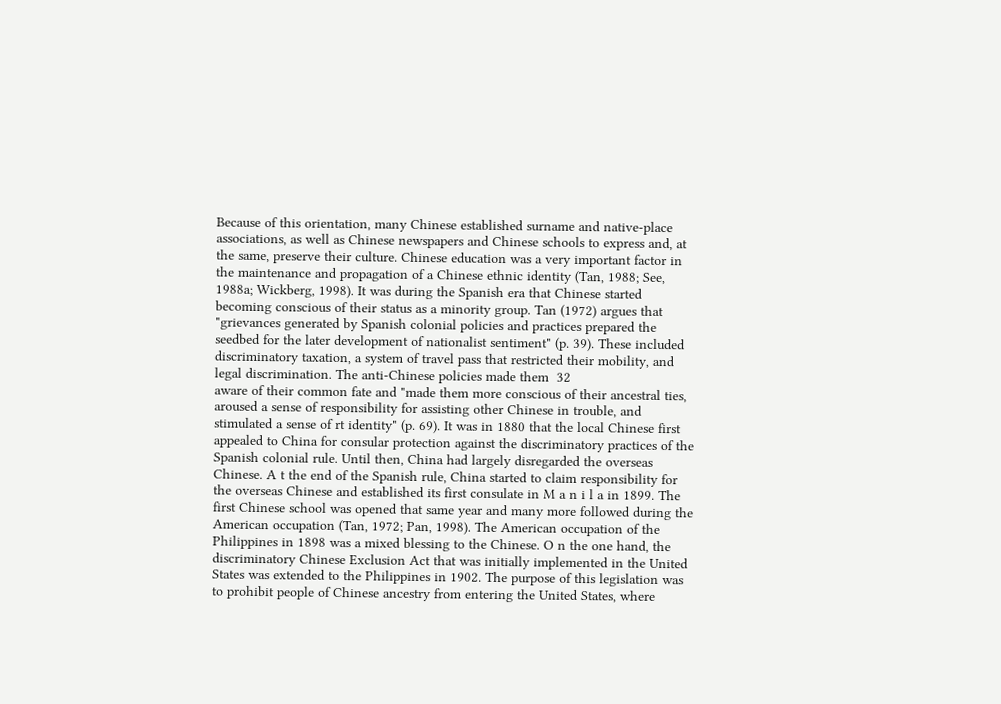Because of this orientation, many Chinese established surname and native-place associations, as well as Chinese newspapers and Chinese schools to express and, at the same, preserve their culture. Chinese education was a very important factor in the maintenance and propagation of a Chinese ethnic identity (Tan, 1988; See, 1988a; Wickberg, 1998). It was during the Spanish era that Chinese started becoming conscious of their status as a minority group. Tan (1972) argues that "grievances generated by Spanish colonial policies and practices prepared the seedbed for the later development of nationalist sentiment" (p. 39). These included discriminatory taxation, a system of travel pass that restricted their mobility, and legal discrimination. The anti-Chinese policies made them  32
aware of their common fate and "made them more conscious of their ancestral ties, aroused a sense of responsibility for assisting other Chinese in trouble, and stimulated a sense of rt identity" (p. 69). It was in 1880 that the local Chinese first appealed to China for consular protection against the discriminatory practices of the Spanish colonial rule. Until then, China had largely disregarded the overseas Chinese. A t the end of the Spanish rule, China started to claim responsibility for the overseas Chinese and established its first consulate in M a n i l a in 1899. The first Chinese school was opened that same year and many more followed during the American occupation (Tan, 1972; Pan, 1998). The American occupation of the Philippines in 1898 was a mixed blessing to the Chinese. O n the one hand, the discriminatory Chinese Exclusion Act that was initially implemented in the United States was extended to the Philippines in 1902. The purpose of this legislation was to prohibit people of Chinese ancestry from entering the United States, where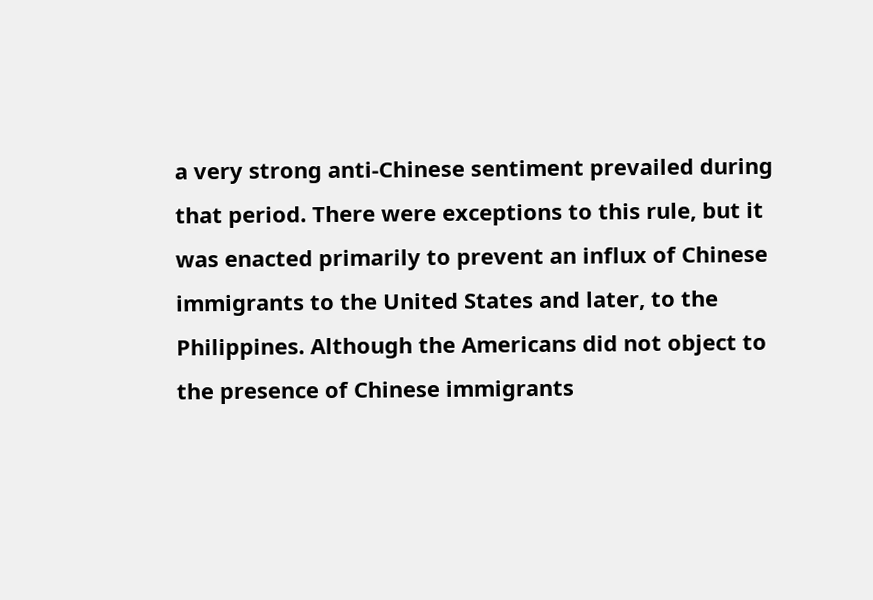a very strong anti-Chinese sentiment prevailed during that period. There were exceptions to this rule, but it was enacted primarily to prevent an influx of Chinese immigrants to the United States and later, to the Philippines. Although the Americans did not object to the presence of Chinese immigrants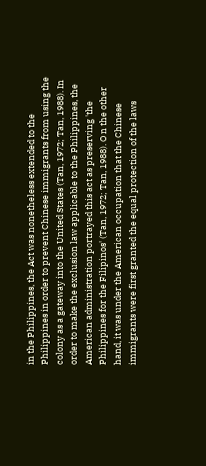in the Philippines, the Act was nonetheless extended to the Philippines in order to prevent Chinese immigrants from using the colony as a gateway into the United States (Tan, 1972; Tan, 1988). In order to make the exclusion law applicable to the Philippines, the American administration portrayed this act as preserving 'the Philippines for the Filipinos' (Tan, 1972; Tan, 1988). O n the other hand, it was under the American occupation that the Chinese immigrants were first granted the equal protection of the laws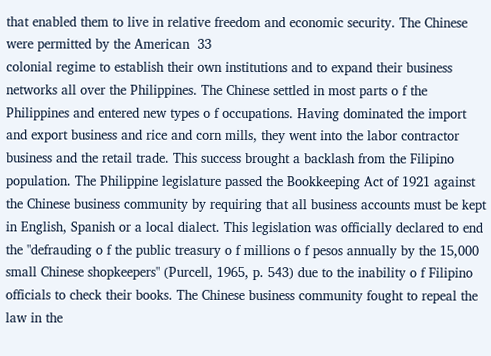that enabled them to live in relative freedom and economic security. The Chinese were permitted by the American  33
colonial regime to establish their own institutions and to expand their business networks all over the Philippines. The Chinese settled in most parts o f the Philippines and entered new types o f occupations. Having dominated the import and export business and rice and corn mills, they went into the labor contractor business and the retail trade. This success brought a backlash from the Filipino population. The Philippine legislature passed the Bookkeeping Act of 1921 against the Chinese business community by requiring that all business accounts must be kept in English, Spanish or a local dialect. This legislation was officially declared to end the "defrauding o f the public treasury o f millions o f pesos annually by the 15,000 small Chinese shopkeepers" (Purcell, 1965, p. 543) due to the inability o f Filipino officials to check their books. The Chinese business community fought to repeal the law in the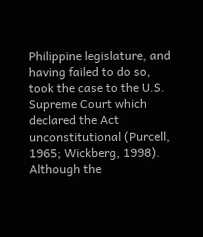Philippine legislature, and having failed to do so, took the case to the U.S. Supreme Court which declared the Act unconstitutional (Purcell, 1965; Wickberg, 1998). Although the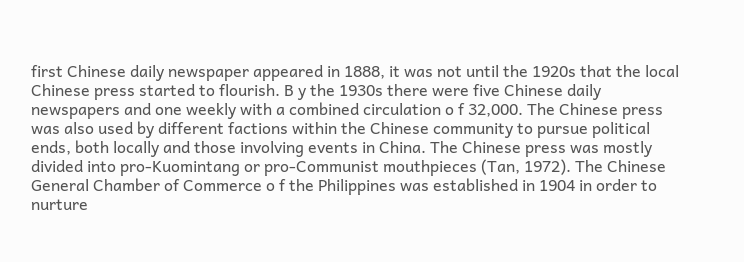first Chinese daily newspaper appeared in 1888, it was not until the 1920s that the local Chinese press started to flourish. B y the 1930s there were five Chinese daily newspapers and one weekly with a combined circulation o f 32,000. The Chinese press was also used by different factions within the Chinese community to pursue political ends, both locally and those involving events in China. The Chinese press was mostly divided into pro-Kuomintang or pro-Communist mouthpieces (Tan, 1972). The Chinese General Chamber of Commerce o f the Philippines was established in 1904 in order to nurture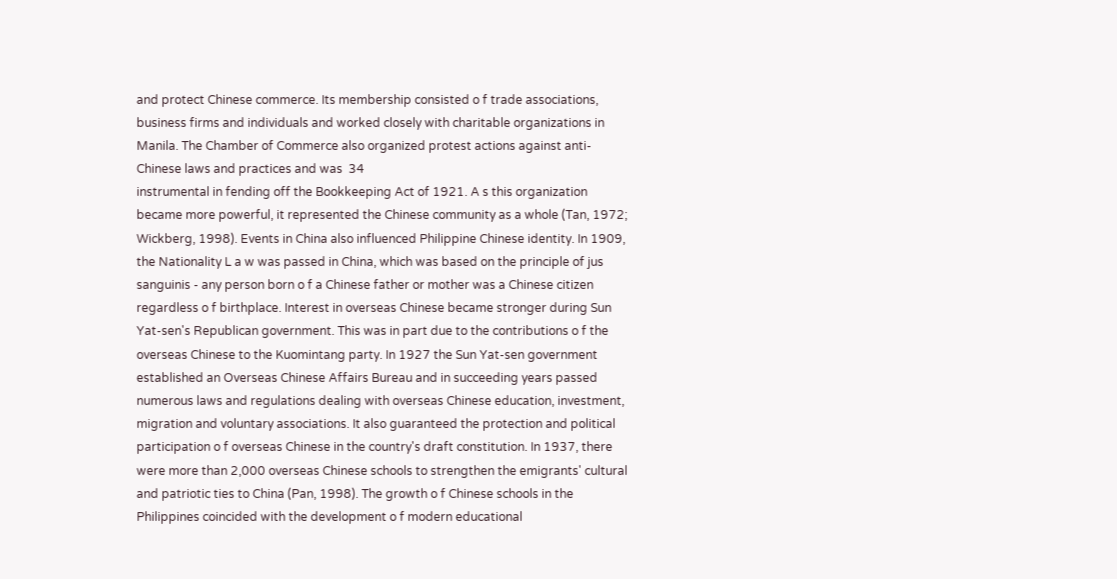and protect Chinese commerce. Its membership consisted o f trade associations, business firms and individuals and worked closely with charitable organizations in Manila. The Chamber of Commerce also organized protest actions against anti-Chinese laws and practices and was  34
instrumental in fending off the Bookkeeping Act of 1921. A s this organization became more powerful, it represented the Chinese community as a whole (Tan, 1972; Wickberg, 1998). Events in China also influenced Philippine Chinese identity. In 1909, the Nationality L a w was passed in China, which was based on the principle of jus sanguinis - any person born o f a Chinese father or mother was a Chinese citizen regardless o f birthplace. Interest in overseas Chinese became stronger during Sun Yat-sen's Republican government. This was in part due to the contributions o f the overseas Chinese to the Kuomintang party. In 1927 the Sun Yat-sen government established an Overseas Chinese Affairs Bureau and in succeeding years passed numerous laws and regulations dealing with overseas Chinese education, investment, migration and voluntary associations. It also guaranteed the protection and political participation o f overseas Chinese in the country's draft constitution. In 1937, there were more than 2,000 overseas Chinese schools to strengthen the emigrants' cultural and patriotic ties to China (Pan, 1998). The growth o f Chinese schools in the Philippines coincided with the development o f modern educational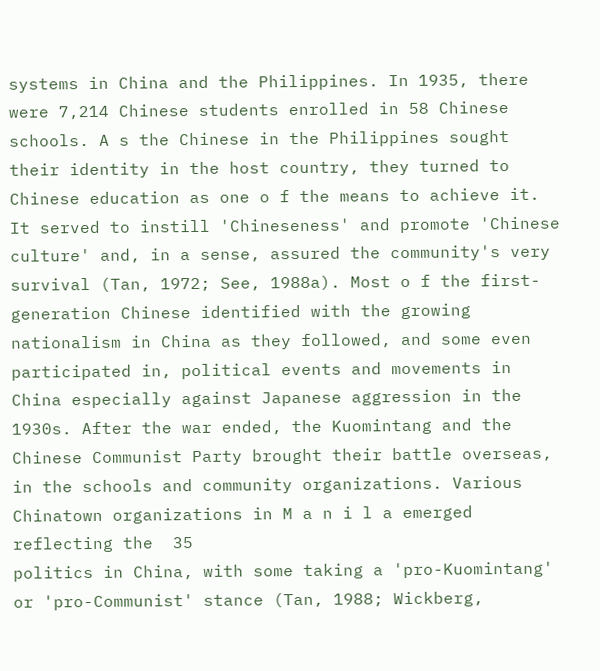systems in China and the Philippines. In 1935, there were 7,214 Chinese students enrolled in 58 Chinese schools. A s the Chinese in the Philippines sought their identity in the host country, they turned to Chinese education as one o f the means to achieve it. It served to instill 'Chineseness' and promote 'Chinese culture' and, in a sense, assured the community's very survival (Tan, 1972; See, 1988a). Most o f the first-generation Chinese identified with the growing nationalism in China as they followed, and some even participated in, political events and movements in China especially against Japanese aggression in the 1930s. After the war ended, the Kuomintang and the Chinese Communist Party brought their battle overseas, in the schools and community organizations. Various Chinatown organizations in M a n i l a emerged reflecting the  35
politics in China, with some taking a 'pro-Kuomintang' or 'pro-Communist' stance (Tan, 1988; Wickberg,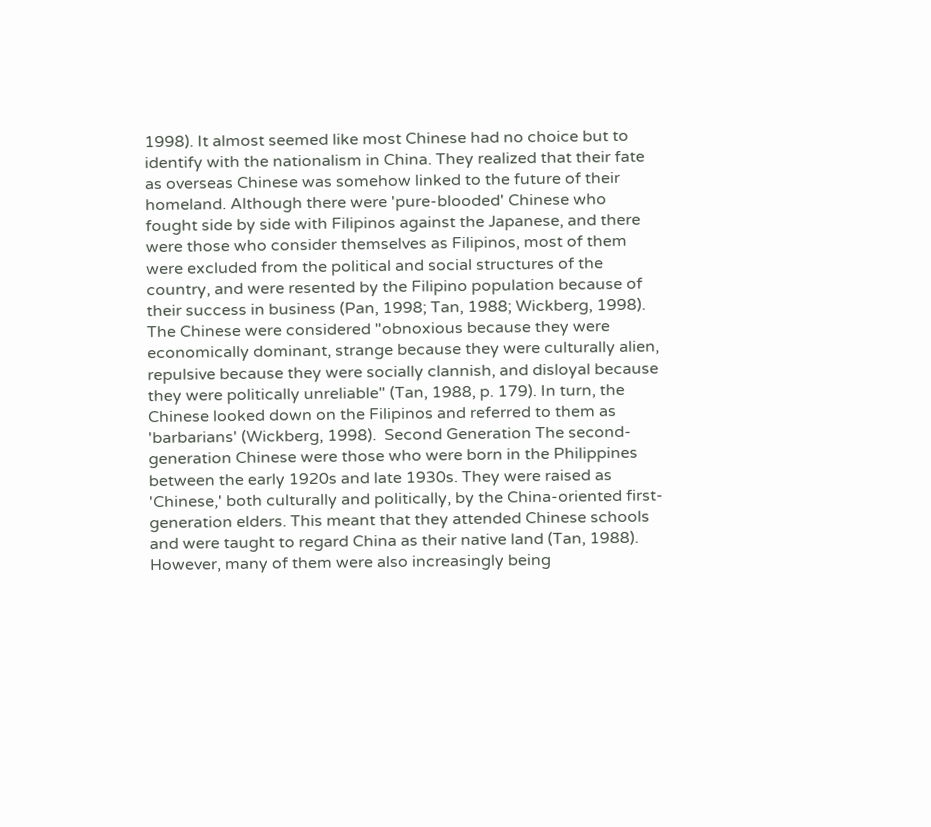1998). It almost seemed like most Chinese had no choice but to identify with the nationalism in China. They realized that their fate as overseas Chinese was somehow linked to the future of their homeland. Although there were 'pure-blooded' Chinese who fought side by side with Filipinos against the Japanese, and there were those who consider themselves as Filipinos, most of them were excluded from the political and social structures of the country, and were resented by the Filipino population because of their success in business (Pan, 1998; Tan, 1988; Wickberg, 1998). The Chinese were considered "obnoxious because they were economically dominant, strange because they were culturally alien, repulsive because they were socially clannish, and disloyal because they were politically unreliable" (Tan, 1988, p. 179). In turn, the Chinese looked down on the Filipinos and referred to them as 'barbarians' (Wickberg, 1998).  Second Generation The second-generation Chinese were those who were born in the Philippines between the early 1920s and late 1930s. They were raised as 'Chinese,' both culturally and politically, by the China-oriented first-generation elders. This meant that they attended Chinese schools and were taught to regard China as their native land (Tan, 1988). However, many of them were also increasingly being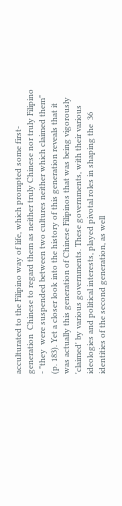acculturated to the Filipino way of life, which prompted some first-generation  Chinese to regard them as neither truly Chinese nor truly Filipino - "they  were suspended between two cultures neither which claimed them" (p. 183). Yet a closer look into the history of this generation reveals that it was actually this generation of Chinese Filipinos that was being vigorously 'claimed' by various governments. These governments, with their various ideologies and political interests, played pivotal roles in shaping the  36
identities of the second generation, as well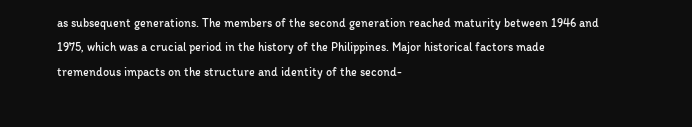as subsequent generations. The members of the second generation reached maturity between 1946 and 1975, which was a crucial period in the history of the Philippines. Major historical factors made tremendous impacts on the structure and identity of the second-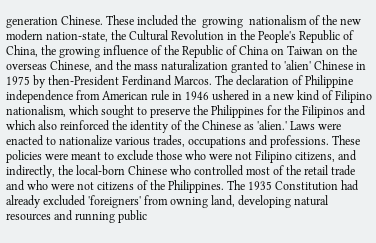generation Chinese. These included the  growing  nationalism of the new modern nation-state, the Cultural Revolution in the People's Republic of China, the growing influence of the Republic of China on Taiwan on the overseas Chinese, and the mass naturalization granted to 'alien' Chinese in 1975 by then-President Ferdinand Marcos. The declaration of Philippine independence from American rule in 1946 ushered in a new kind of Filipino nationalism, which sought to preserve the Philippines for the Filipinos and which also reinforced the identity of the Chinese as 'alien.' Laws were enacted to nationalize various trades, occupations and professions. These policies were meant to exclude those who were not Filipino citizens, and indirectly, the local-born Chinese who controlled most of the retail trade and who were not citizens of the Philippines. The 1935 Constitution had already excluded 'foreigners' from owning land, developing natural resources and running public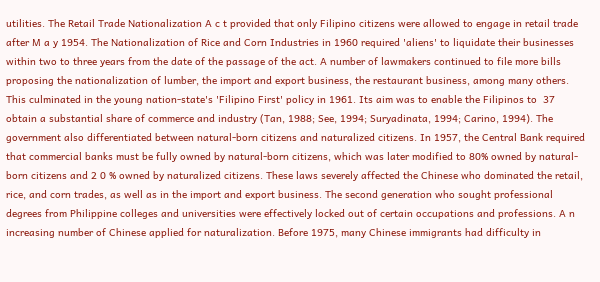utilities. The Retail Trade Nationalization A c t provided that only Filipino citizens were allowed to engage in retail trade after M a y 1954. The Nationalization of Rice and Corn Industries in 1960 required 'aliens' to liquidate their businesses within two to three years from the date of the passage of the act. A number of lawmakers continued to file more bills proposing the nationalization of lumber, the import and export business, the restaurant business, among many others. This culminated in the young nation-state's 'Filipino First' policy in 1961. Its aim was to enable the Filipinos to  37
obtain a substantial share of commerce and industry (Tan, 1988; See, 1994; Suryadinata, 1994; Carino, 1994). The government also differentiated between natural-born citizens and naturalized citizens. In 1957, the Central Bank required that commercial banks must be fully owned by natural-born citizens, which was later modified to 80% owned by natural-born citizens and 2 0 % owned by naturalized citizens. These laws severely affected the Chinese who dominated the retail, rice, and corn trades, as well as in the import and export business. The second generation who sought professional degrees from Philippine colleges and universities were effectively locked out of certain occupations and professions. A n increasing number of Chinese applied for naturalization. Before 1975, many Chinese immigrants had difficulty in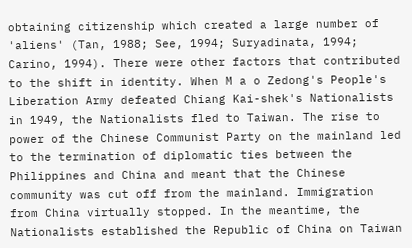obtaining citizenship which created a large number of 'aliens' (Tan, 1988; See, 1994; Suryadinata, 1994; Carino, 1994). There were other factors that contributed to the shift in identity. When M a o Zedong's People's Liberation Army defeated Chiang Kai-shek's Nationalists in 1949, the Nationalists fled to Taiwan. The rise to power of the Chinese Communist Party on the mainland led to the termination of diplomatic ties between the Philippines and China and meant that the Chinese community was cut off from the mainland. Immigration from China virtually stopped. In the meantime, the Nationalists established the Republic of China on Taiwan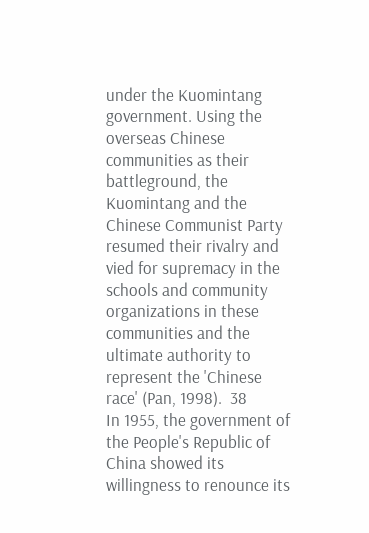under the Kuomintang government. Using the overseas Chinese communities as their battleground, the Kuomintang and the Chinese Communist Party resumed their rivalry and vied for supremacy in the schools and community organizations in these communities and the ultimate authority to represent the 'Chinese race' (Pan, 1998).  38
In 1955, the government of the People's Republic of China showed its willingness to renounce its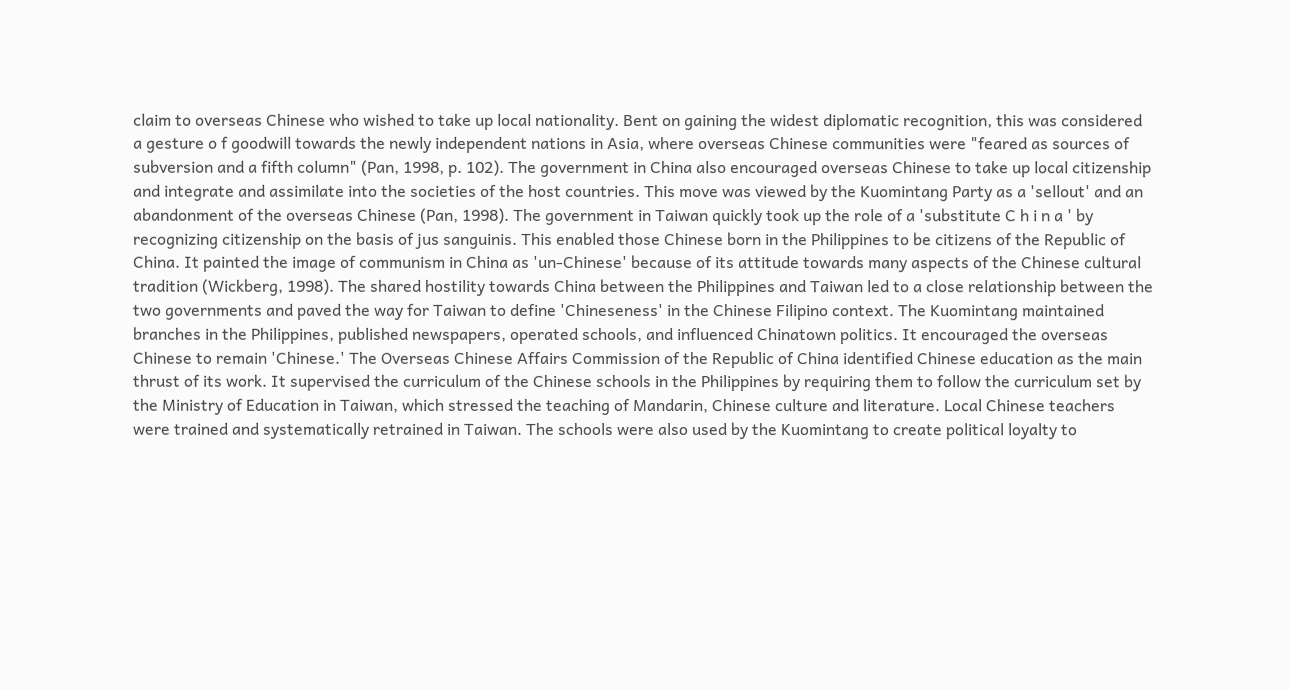claim to overseas Chinese who wished to take up local nationality. Bent on gaining the widest diplomatic recognition, this was considered a gesture o f goodwill towards the newly independent nations in Asia, where overseas Chinese communities were "feared as sources of subversion and a fifth column" (Pan, 1998, p. 102). The government in China also encouraged overseas Chinese to take up local citizenship and integrate and assimilate into the societies of the host countries. This move was viewed by the Kuomintang Party as a 'sellout' and an abandonment of the overseas Chinese (Pan, 1998). The government in Taiwan quickly took up the role of a 'substitute C h i n a ' by recognizing citizenship on the basis of jus sanguinis. This enabled those Chinese born in the Philippines to be citizens of the Republic of China. It painted the image of communism in China as 'un-Chinese' because of its attitude towards many aspects of the Chinese cultural tradition (Wickberg, 1998). The shared hostility towards China between the Philippines and Taiwan led to a close relationship between the two governments and paved the way for Taiwan to define 'Chineseness' in the Chinese Filipino context. The Kuomintang maintained branches in the Philippines, published newspapers, operated schools, and influenced Chinatown politics. It encouraged the overseas Chinese to remain 'Chinese.' The Overseas Chinese Affairs Commission of the Republic of China identified Chinese education as the main thrust of its work. It supervised the curriculum of the Chinese schools in the Philippines by requiring them to follow the curriculum set by the Ministry of Education in Taiwan, which stressed the teaching of Mandarin, Chinese culture and literature. Local Chinese teachers were trained and systematically retrained in Taiwan. The schools were also used by the Kuomintang to create political loyalty to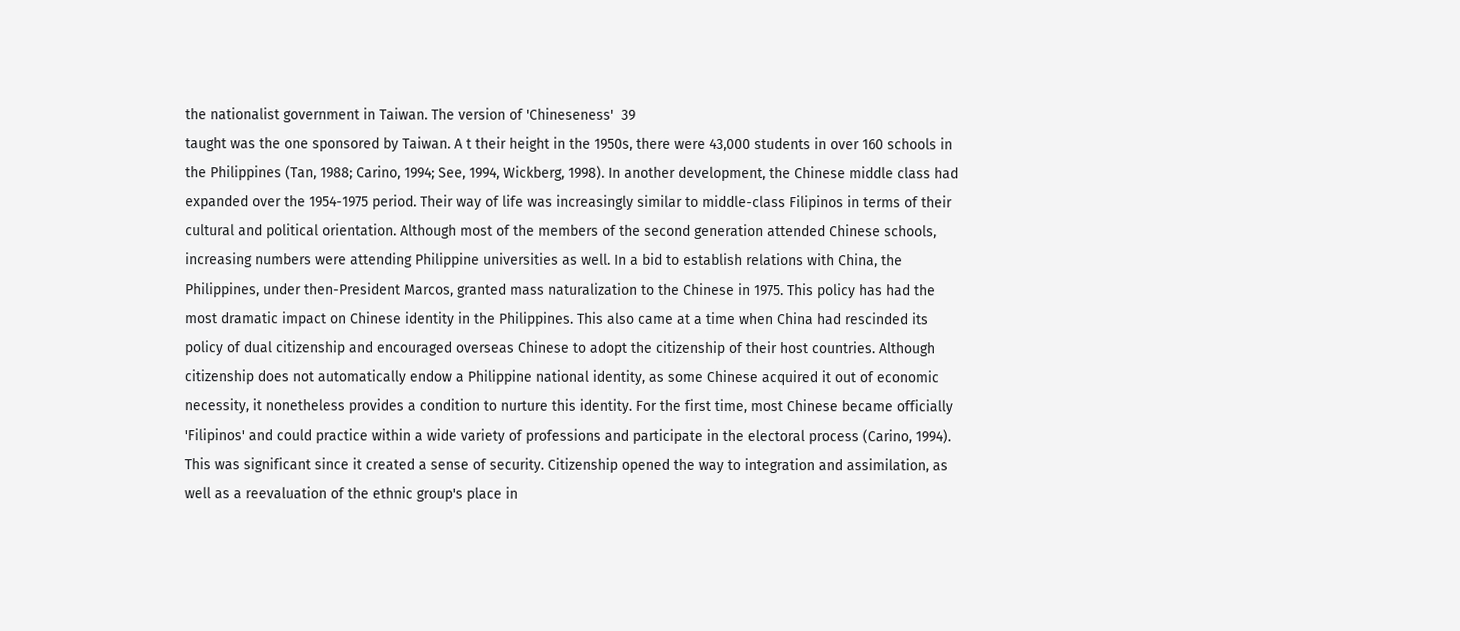the nationalist government in Taiwan. The version of 'Chineseness'  39
taught was the one sponsored by Taiwan. A t their height in the 1950s, there were 43,000 students in over 160 schools in the Philippines (Tan, 1988; Carino, 1994; See, 1994, Wickberg, 1998). In another development, the Chinese middle class had expanded over the 1954-1975 period. Their way of life was increasingly similar to middle-class Filipinos in terms of their cultural and political orientation. Although most of the members of the second generation attended Chinese schools, increasing numbers were attending Philippine universities as well. In a bid to establish relations with China, the Philippines, under then-President Marcos, granted mass naturalization to the Chinese in 1975. This policy has had the most dramatic impact on Chinese identity in the Philippines. This also came at a time when China had rescinded its policy of dual citizenship and encouraged overseas Chinese to adopt the citizenship of their host countries. Although citizenship does not automatically endow a Philippine national identity, as some Chinese acquired it out of economic necessity, it nonetheless provides a condition to nurture this identity. For the first time, most Chinese became officially 'Filipinos' and could practice within a wide variety of professions and participate in the electoral process (Carino, 1994). This was significant since it created a sense of security. Citizenship opened the way to integration and assimilation, as well as a reevaluation of the ethnic group's place in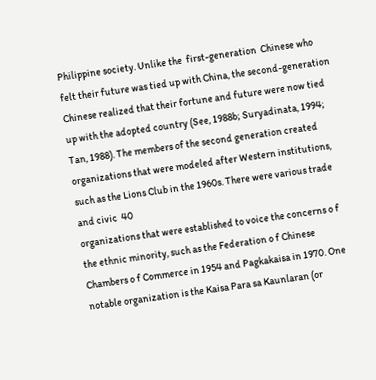Philippine society. Unlike the  first-generation  Chinese who felt their future was tied up with China, the second-generation Chinese realized that their fortune and future were now tied up with the adopted country (See, 1988b; Suryadinata, 1994; Tan, 1988). The members of the second generation created organizations that were modeled after Western institutions, such as the Lions Club in the 1960s. There were various trade and civic  40
organizations that were established to voice the concerns o f the ethnic minority, such as the Federation o f Chinese Chambers o f Commerce in 1954 and Pagkakaisa in 1970. One notable organization is the Kaisa Para sa Kaunlaran (or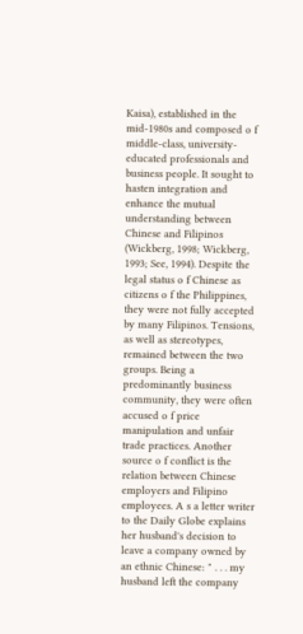Kaisa), established in the mid-1980s and composed o f middle-class, university-educated professionals and business people. It sought to hasten integration and enhance the mutual understanding between Chinese and Filipinos (Wickberg, 1998; Wickberg, 1993; See, 1994). Despite the legal status o f Chinese as citizens o f the Philippines, they were not fully accepted by many Filipinos. Tensions, as well as stereotypes, remained between the two groups. Being a predominantly business community, they were often accused o f price manipulation and unfair trade practices. Another source o f conflict is the relation between Chinese employers and Filipino employees. A s a letter writer to the Daily Globe explains her husband's decision to leave a company owned by an ethnic Chinese: " . . . my husband left the company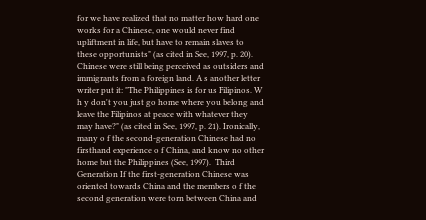for we have realized that no matter how hard one works for a Chinese, one would never find upliftment in life, but have to remain slaves to these opportunists" (as cited in See, 1997, p. 20). Chinese were still being perceived as outsiders and immigrants from a foreign land. A s another letter writer put it: "The Philippines is for us Filipinos. W h y don't you just go home where you belong and leave the Filipinos at peace with whatever they may have?" (as cited in See, 1997, p. 21). Ironically, many o f the second-generation Chinese had no firsthand experience o f China, and know no other home but the Philippines (See, 1997).  Third Generation If the first-generation Chinese was oriented towards China and the members o f the second generation were torn between China and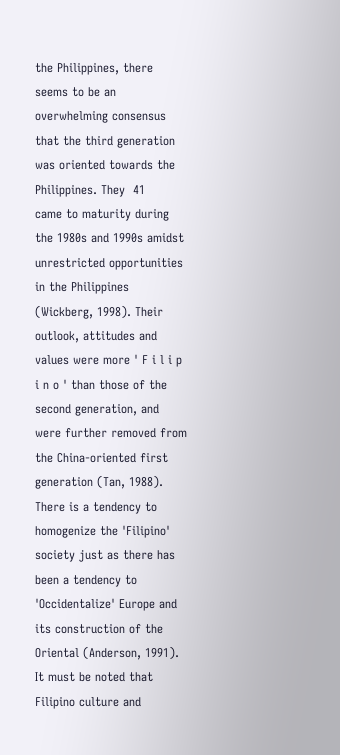the Philippines, there seems to be an overwhelming consensus that the third generation was oriented towards the Philippines. They  41
came to maturity during the 1980s and 1990s amidst unrestricted opportunities in the Philippines (Wickberg, 1998). Their outlook, attitudes and values were more ' F i l i p i n o ' than those of the second generation, and were further removed from the China-oriented first generation (Tan, 1988). There is a tendency to homogenize the 'Filipino' society just as there has been a tendency to 'Occidentalize' Europe and its construction of the Oriental (Anderson, 1991). It must be noted that Filipino culture and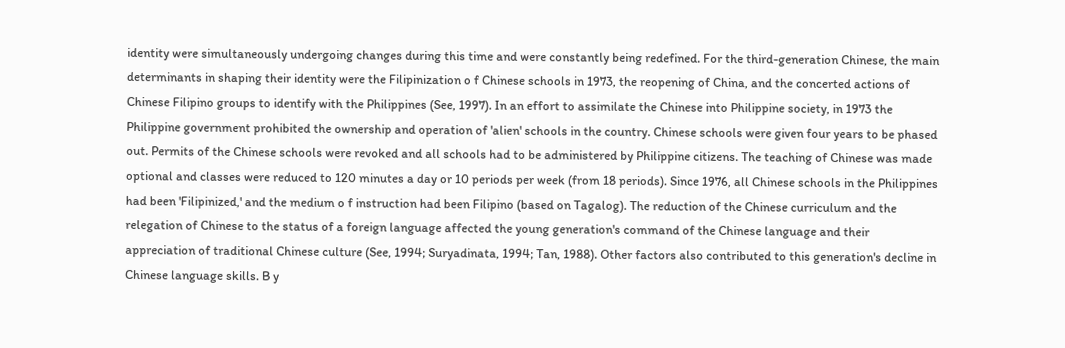identity were simultaneously undergoing changes during this time and were constantly being redefined. For the third-generation Chinese, the main determinants in shaping their identity were the Filipinization o f Chinese schools in 1973, the reopening of China, and the concerted actions of Chinese Filipino groups to identify with the Philippines (See, 1997). In an effort to assimilate the Chinese into Philippine society, in 1973 the Philippine government prohibited the ownership and operation of 'alien' schools in the country. Chinese schools were given four years to be phased out. Permits of the Chinese schools were revoked and all schools had to be administered by Philippine citizens. The teaching of Chinese was made optional and classes were reduced to 120 minutes a day or 10 periods per week (from 18 periods). Since 1976, all Chinese schools in the Philippines had been 'Filipinized,' and the medium o f instruction had been Filipino (based on Tagalog). The reduction of the Chinese curriculum and the relegation of Chinese to the status of a foreign language affected the young generation's command of the Chinese language and their appreciation of traditional Chinese culture (See, 1994; Suryadinata, 1994; Tan, 1988). Other factors also contributed to this generation's decline in Chinese language skills. B y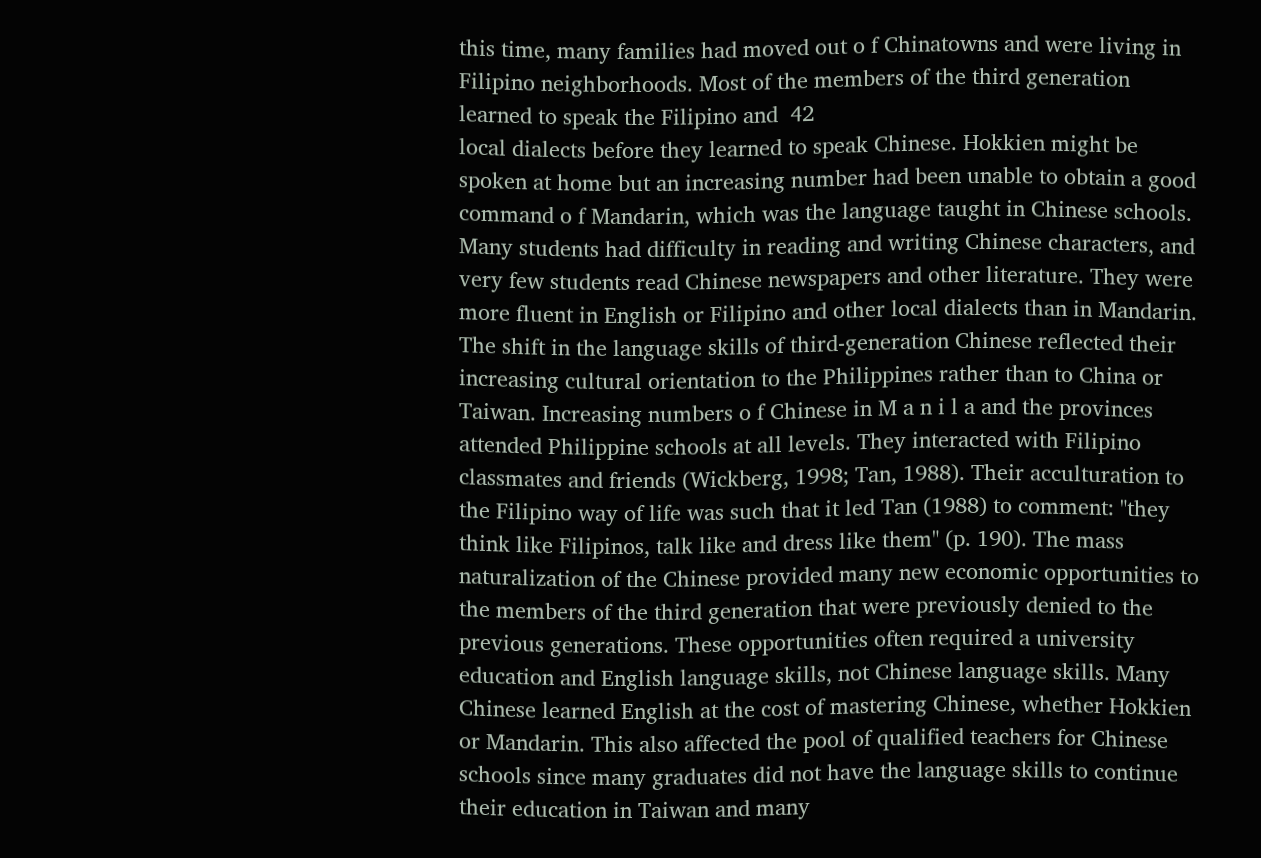this time, many families had moved out o f Chinatowns and were living in Filipino neighborhoods. Most of the members of the third generation learned to speak the Filipino and  42
local dialects before they learned to speak Chinese. Hokkien might be spoken at home but an increasing number had been unable to obtain a good command o f Mandarin, which was the language taught in Chinese schools. Many students had difficulty in reading and writing Chinese characters, and very few students read Chinese newspapers and other literature. They were more fluent in English or Filipino and other local dialects than in Mandarin. The shift in the language skills of third-generation Chinese reflected their increasing cultural orientation to the Philippines rather than to China or Taiwan. Increasing numbers o f Chinese in M a n i l a and the provinces attended Philippine schools at all levels. They interacted with Filipino classmates and friends (Wickberg, 1998; Tan, 1988). Their acculturation to the Filipino way of life was such that it led Tan (1988) to comment: "they think like Filipinos, talk like and dress like them" (p. 190). The mass naturalization of the Chinese provided many new economic opportunities to the members of the third generation that were previously denied to the previous generations. These opportunities often required a university education and English language skills, not Chinese language skills. Many Chinese learned English at the cost of mastering Chinese, whether Hokkien or Mandarin. This also affected the pool of qualified teachers for Chinese schools since many graduates did not have the language skills to continue their education in Taiwan and many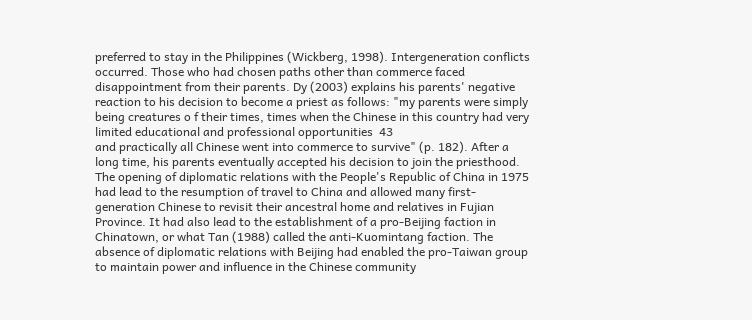preferred to stay in the Philippines (Wickberg, 1998). Intergeneration conflicts occurred. Those who had chosen paths other than commerce faced disappointment from their parents. Dy (2003) explains his parents' negative reaction to his decision to become a priest as follows: "my parents were simply being creatures o f their times, times when the Chinese in this country had very limited educational and professional opportunities  43
and practically all Chinese went into commerce to survive" (p. 182). After a long time, his parents eventually accepted his decision to join the priesthood. The opening of diplomatic relations with the People's Republic of China in 1975 had lead to the resumption of travel to China and allowed many first-generation Chinese to revisit their ancestral home and relatives in Fujian Province. It had also lead to the establishment of a pro-Beijing faction in Chinatown, or what Tan (1988) called the anti-Kuomintang faction. The absence of diplomatic relations with Beijing had enabled the pro-Taiwan group to maintain power and influence in the Chinese community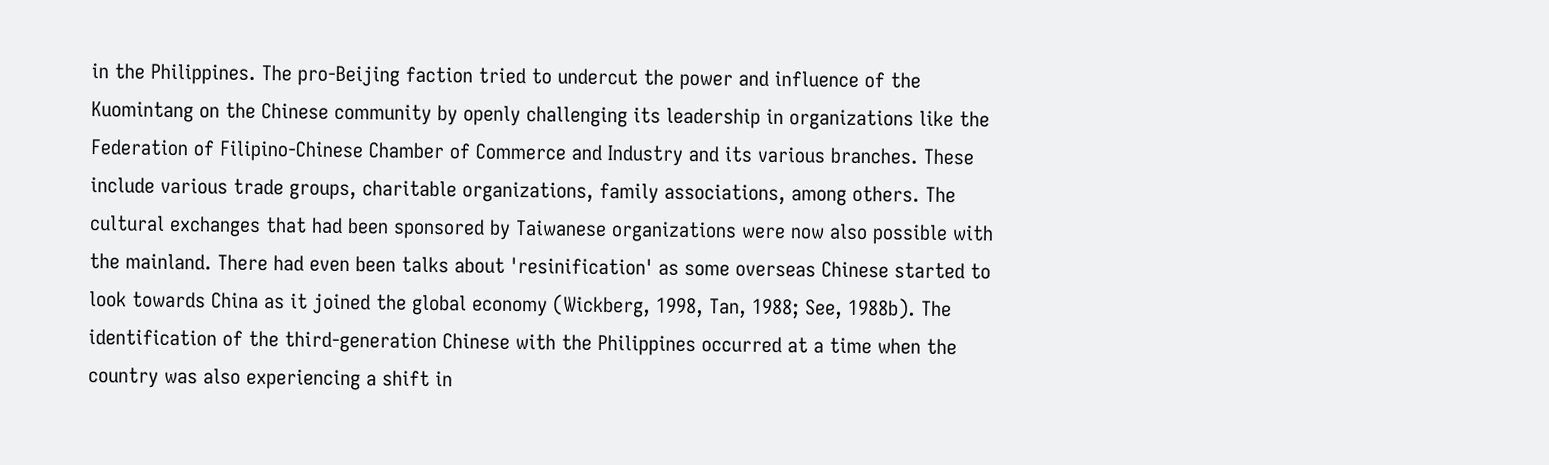in the Philippines. The pro-Beijing faction tried to undercut the power and influence of the Kuomintang on the Chinese community by openly challenging its leadership in organizations like the Federation of Filipino-Chinese Chamber of Commerce and Industry and its various branches. These include various trade groups, charitable organizations, family associations, among others. The cultural exchanges that had been sponsored by Taiwanese organizations were now also possible with the mainland. There had even been talks about 'resinification' as some overseas Chinese started to look towards China as it joined the global economy (Wickberg, 1998, Tan, 1988; See, 1988b). The identification of the third-generation Chinese with the Philippines occurred at a time when the country was also experiencing a shift in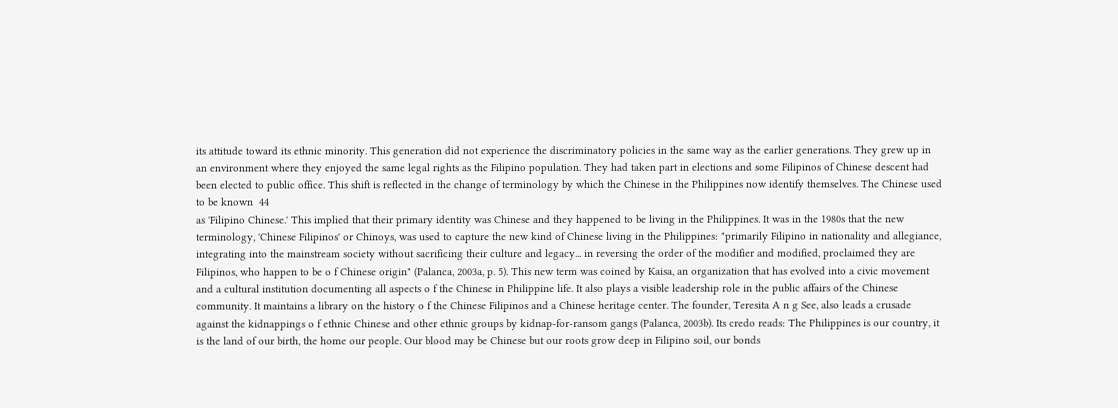its attitude toward its ethnic minority. This generation did not experience the discriminatory policies in the same way as the earlier generations. They grew up in an environment where they enjoyed the same legal rights as the Filipino population. They had taken part in elections and some Filipinos of Chinese descent had been elected to public office. This shift is reflected in the change of terminology by which the Chinese in the Philippines now identify themselves. The Chinese used to be known  44
as 'Filipino Chinese.' This implied that their primary identity was Chinese and they happened to be living in the Philippines. It was in the 1980s that the new terminology, 'Chinese Filipinos' or Chinoys, was used to capture the new kind of Chinese living in the Philippines: "primarily Filipino in nationality and allegiance, integrating into the mainstream society without sacrificing their culture and legacy... in reversing the order of the modifier and modified, proclaimed they are Filipinos, who happen to be o f Chinese origin" (Palanca, 2003a, p. 5). This new term was coined by Kaisa, an organization that has evolved into a civic movement and a cultural institution documenting all aspects o f the Chinese in Philippine life. It also plays a visible leadership role in the public affairs of the Chinese community. It maintains a library on the history o f the Chinese Filipinos and a Chinese heritage center. The founder, Teresita A n g See, also leads a crusade against the kidnappings o f ethnic Chinese and other ethnic groups by kidnap-for-ransom gangs (Palanca, 2003b). Its credo reads: The Philippines is our country, it is the land of our birth, the home our people. Our blood may be Chinese but our roots grow deep in Filipino soil, our bonds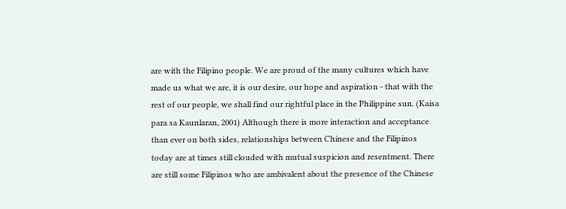are with the Filipino people. We are proud of the many cultures which have made us what we are, it is our desire, our hope and aspiration - that with the rest of our people, we shall find our rightful place in the Philippine sun. (Kaisa para sa Kaunlaran, 2001) Although there is more interaction and acceptance than ever on both sides, relationships between Chinese and the Filipinos today are at times still clouded with mutual suspicion and resentment. There are still some Filipinos who are ambivalent about the presence of the Chinese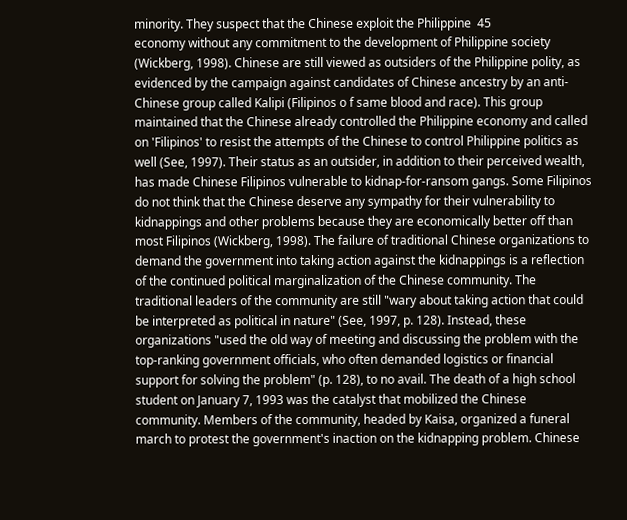minority. They suspect that the Chinese exploit the Philippine  45
economy without any commitment to the development of Philippine society (Wickberg, 1998). Chinese are still viewed as outsiders of the Philippine polity, as evidenced by the campaign against candidates of Chinese ancestry by an anti-Chinese group called Kalipi (Filipinos o f same blood and race). This group maintained that the Chinese already controlled the Philippine economy and called on 'Filipinos' to resist the attempts of the Chinese to control Philippine politics as well (See, 1997). Their status as an outsider, in addition to their perceived wealth, has made Chinese Filipinos vulnerable to kidnap-for-ransom gangs. Some Filipinos do not think that the Chinese deserve any sympathy for their vulnerability to kidnappings and other problems because they are economically better off than most Filipinos (Wickberg, 1998). The failure of traditional Chinese organizations to demand the government into taking action against the kidnappings is a reflection of the continued political marginalization of the Chinese community. The traditional leaders of the community are still "wary about taking action that could be interpreted as political in nature" (See, 1997, p. 128). Instead, these organizations "used the old way of meeting and discussing the problem with the top-ranking government officials, who often demanded logistics or financial support for solving the problem" (p. 128), to no avail. The death of a high school student on January 7, 1993 was the catalyst that mobilized the Chinese community. Members of the community, headed by Kaisa, organized a funeral march to protest the government's inaction on the kidnapping problem. Chinese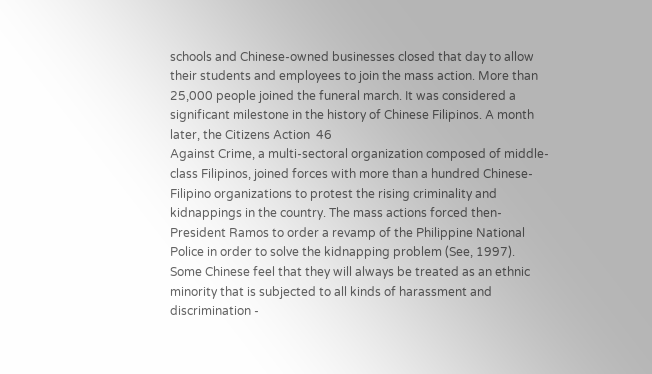schools and Chinese-owned businesses closed that day to allow their students and employees to join the mass action. More than 25,000 people joined the funeral march. It was considered a significant milestone in the history of Chinese Filipinos. A month later, the Citizens Action  46
Against Crime, a multi-sectoral organization composed of middle-class Filipinos, joined forces with more than a hundred Chinese-Filipino organizations to protest the rising criminality and kidnappings in the country. The mass actions forced then-President Ramos to order a revamp of the Philippine National Police in order to solve the kidnapping problem (See, 1997). Some Chinese feel that they will always be treated as an ethnic minority that is subjected to all kinds of harassment and discrimination -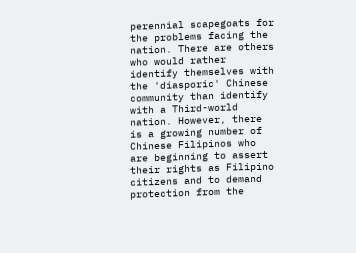perennial scapegoats for the problems facing the nation. There are others who would rather identify themselves with the 'diasporic' Chinese community than identify with a Third-world nation. However, there is a growing number of Chinese Filipinos who are beginning to assert their rights as Filipino citizens and to demand protection from the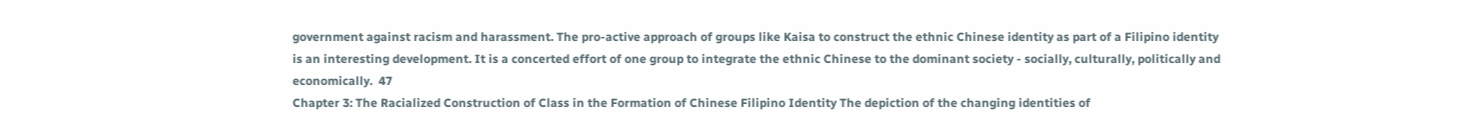government against racism and harassment. The pro-active approach of groups like Kaisa to construct the ethnic Chinese identity as part of a Filipino identity is an interesting development. It is a concerted effort of one group to integrate the ethnic Chinese to the dominant society - socially, culturally, politically and economically.  47
Chapter 3: The Racialized Construction of Class in the Formation of Chinese Filipino Identity The depiction of the changing identities of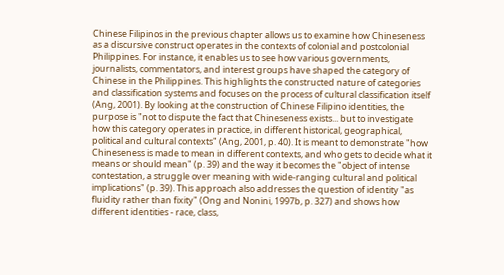Chinese Filipinos in the previous chapter allows us to examine how Chineseness as a discursive construct operates in the contexts of colonial and postcolonial Philippines. For instance, it enables us to see how various governments, journalists, commentators, and interest groups have shaped the category of Chinese in the Philippines. This highlights the constructed nature of categories and classification systems and focuses on the process of cultural classification itself (Ang, 2001). By looking at the construction of Chinese Filipino identities, the purpose is "not to dispute the fact that Chineseness exists... but to investigate how this category operates in practice, in different historical, geographical, political and cultural contexts" (Ang, 2001, p. 40). It is meant to demonstrate "how Chineseness is made to mean in different contexts, and who gets to decide what it means or should mean" (p. 39) and the way it becomes the "object of intense contestation, a struggle over meaning with wide-ranging cultural and political implications" (p. 39). This approach also addresses the question of identity "as fluidity rather than fixity" (Ong and Nonini, 1997b, p. 327) and shows how different identities - race, class,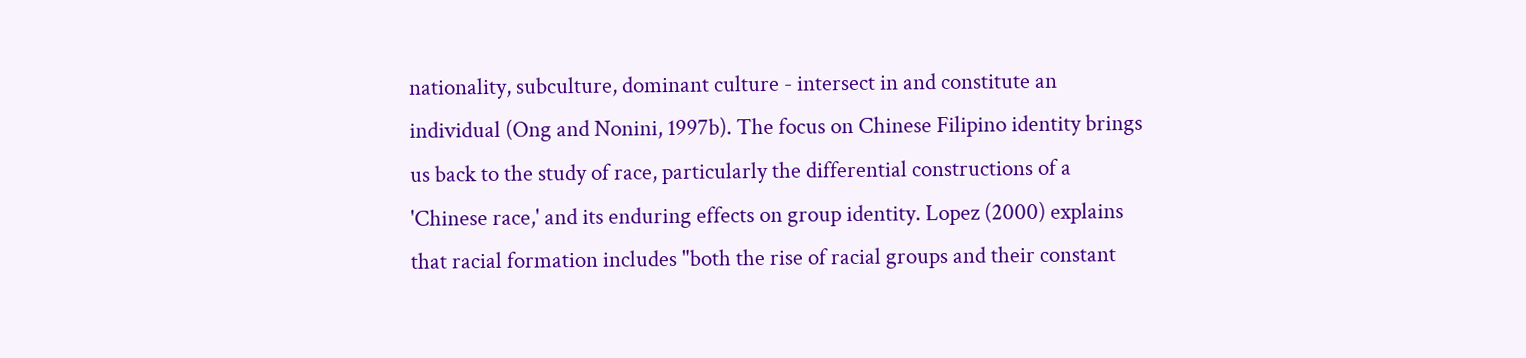nationality, subculture, dominant culture - intersect in and constitute an individual (Ong and Nonini, 1997b). The focus on Chinese Filipino identity brings us back to the study of race, particularly the differential constructions of a 'Chinese race,' and its enduring effects on group identity. Lopez (2000) explains that racial formation includes "both the rise of racial groups and their constant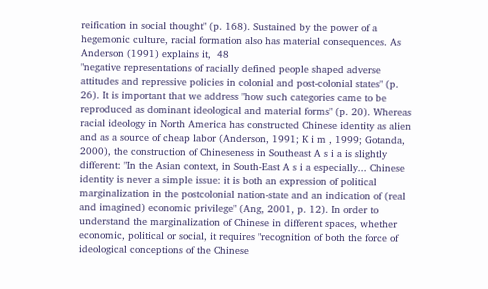reification in social thought" (p. 168). Sustained by the power of a hegemonic culture, racial formation also has material consequences. As Anderson (1991) explains it,  48
"negative representations of racially defined people shaped adverse attitudes and repressive policies in colonial and post-colonial states" (p. 26). It is important that we address "how such categories came to be reproduced as dominant ideological and material forms" (p. 20). Whereas racial ideology in North America has constructed Chinese identity as alien and as a source of cheap labor (Anderson, 1991; K i m , 1999; Gotanda, 2000), the construction of Chineseness in Southeast A s i a is slightly different: "In the Asian context, in South-East A s i a especially... Chinese identity is never a simple issue: it is both an expression of political marginalization in the postcolonial nation-state and an indication of (real and imagined) economic privilege" (Ang, 2001, p. 12). In order to understand the marginalization of Chinese in different spaces, whether economic, political or social, it requires "recognition of both the force of ideological conceptions of the Chinese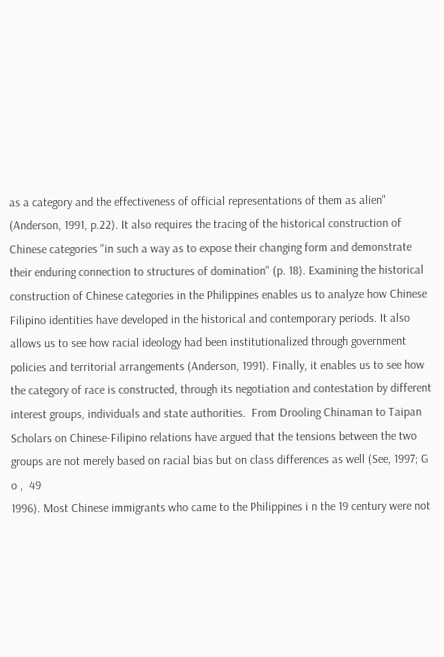as a category and the effectiveness of official representations of them as alien" (Anderson, 1991, p.22). It also requires the tracing of the historical construction of Chinese categories "in such a way as to expose their changing form and demonstrate their enduring connection to structures of domination" (p. 18). Examining the historical construction of Chinese categories in the Philippines enables us to analyze how Chinese Filipino identities have developed in the historical and contemporary periods. It also allows us to see how racial ideology had been institutionalized through government policies and territorial arrangements (Anderson, 1991). Finally, it enables us to see how the category of race is constructed, through its negotiation and contestation by different interest groups, individuals and state authorities.  From Drooling Chinaman to Taipan Scholars on Chinese-Filipino relations have argued that the tensions between the two groups are not merely based on racial bias but on class differences as well (See, 1997; G o ,  49
1996). Most Chinese immigrants who came to the Philippines i n the 19 century were not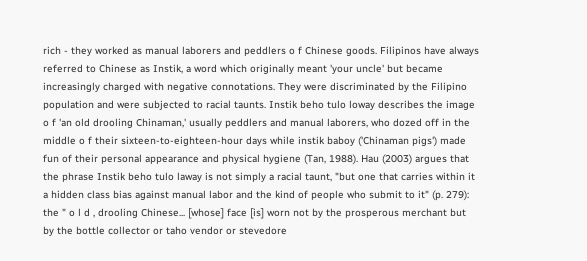rich - they worked as manual laborers and peddlers o f Chinese goods. Filipinos have always referred to Chinese as Instik, a word which originally meant 'your uncle' but became increasingly charged with negative connotations. They were discriminated by the Filipino population and were subjected to racial taunts. Instik beho tulo loway describes the image o f 'an old drooling Chinaman,' usually peddlers and manual laborers, who dozed off in the middle o f their sixteen-to-eighteen-hour days while instik baboy ('Chinaman pigs') made fun of their personal appearance and physical hygiene (Tan, 1988). Hau (2003) argues that the phrase Instik beho tulo laway is not simply a racial taunt, "but one that carries within it a hidden class bias against manual labor and the kind of people who submit to it" (p. 279): the " o l d , drooling Chinese... [whose] face [is] worn not by the prosperous merchant but by the bottle collector or taho vendor or stevedore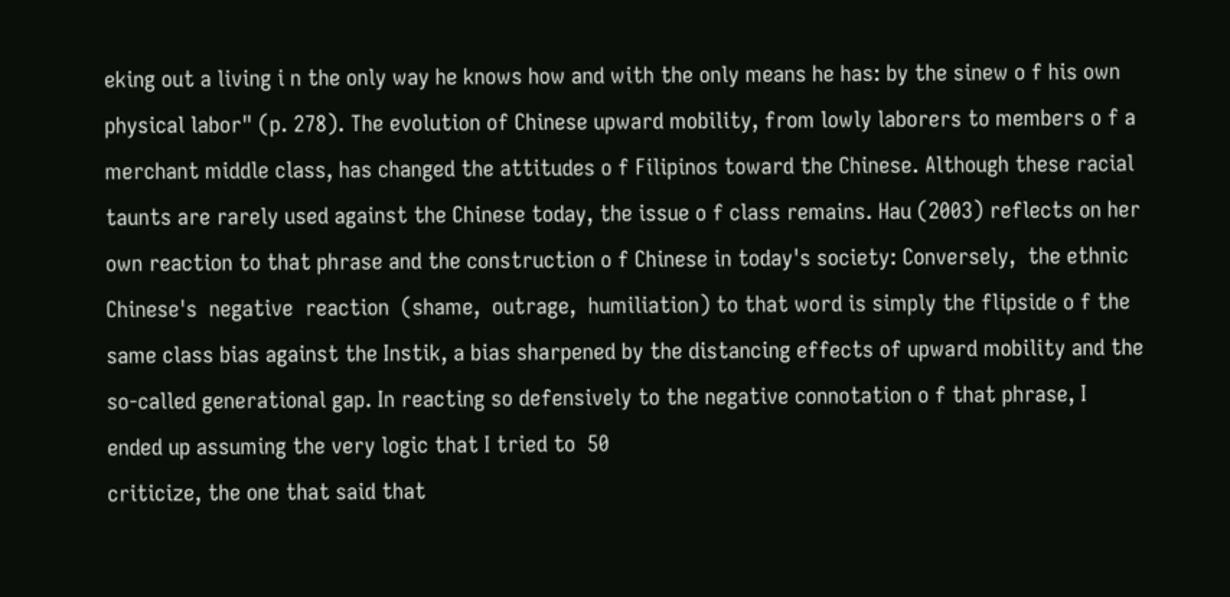eking out a living i n the only way he knows how and with the only means he has: by the sinew o f his own physical labor" (p. 278). The evolution of Chinese upward mobility, from lowly laborers to members o f a merchant middle class, has changed the attitudes o f Filipinos toward the Chinese. Although these racial taunts are rarely used against the Chinese today, the issue o f class remains. Hau (2003) reflects on her own reaction to that phrase and the construction o f Chinese in today's society: Conversely,  the ethnic  Chinese's  negative  reaction  (shame,  outrage,  humiliation) to that word is simply the flipside o f the same class bias against the Instik, a bias sharpened by the distancing effects of upward mobility and the so-called generational gap. In reacting so defensively to the negative connotation o f that phrase, I ended up assuming the very logic that I tried to  50
criticize, the one that said that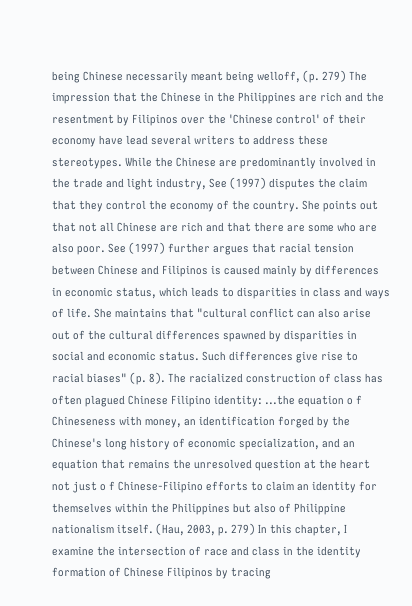being Chinese necessarily meant being welloff, (p. 279) The impression that the Chinese in the Philippines are rich and the resentment by Filipinos over the 'Chinese control' of their economy have lead several writers to address these stereotypes. While the Chinese are predominantly involved in the trade and light industry, See (1997) disputes the claim that they control the economy of the country. She points out that not all Chinese are rich and that there are some who are also poor. See (1997) further argues that racial tension between Chinese and Filipinos is caused mainly by differences in economic status, which leads to disparities in class and ways of life. She maintains that "cultural conflict can also arise out of the cultural differences spawned by disparities in social and economic status. Such differences give rise to racial biases" (p. 8). The racialized construction of class has often plagued Chinese Filipino identity: ...the equation o f Chineseness with money, an identification forged by the Chinese's long history of economic specialization, and an equation that remains the unresolved question at the heart not just o f Chinese-Filipino efforts to claim an identity for themselves within the Philippines but also of Philippine nationalism itself. (Hau, 2003, p. 279) In this chapter, I examine the intersection of race and class in the identity formation of Chinese Filipinos by tracing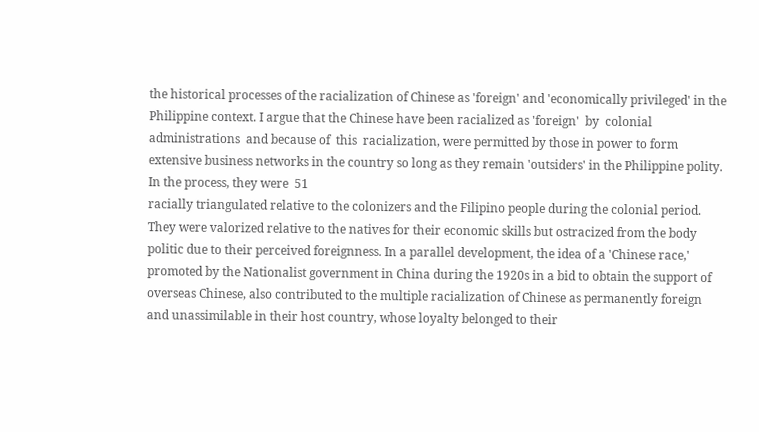the historical processes of the racialization of Chinese as 'foreign' and 'economically privileged' in the Philippine context. I argue that the Chinese have been racialized as 'foreign'  by  colonial administrations  and because of  this  racialization, were permitted by those in power to form extensive business networks in the country so long as they remain 'outsiders' in the Philippine polity. In the process, they were  51
racially triangulated relative to the colonizers and the Filipino people during the colonial period. They were valorized relative to the natives for their economic skills but ostracized from the body politic due to their perceived foreignness. In a parallel development, the idea of a 'Chinese race,' promoted by the Nationalist government in China during the 1920s in a bid to obtain the support of overseas Chinese, also contributed to the multiple racialization of Chinese as permanently foreign and unassimilable in their host country, whose loyalty belonged to their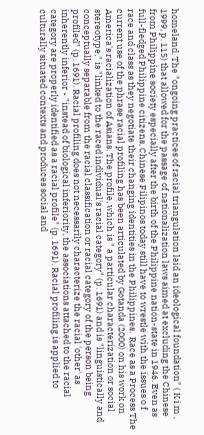homeland. The "ongoing practices of racial triangulation laid an ideological foundation" ( K i m , 1999, p. 115) that allowed for the passage of nationalization laws aimed at excluding the Chinese from Philippine society especially after the birth of the Philippine nation-state in 1946. Even as full-fledged Philippine citizens, Chinese Filipinos today still have to wrestle with the issues o f race and class as they negotiate their changing identities in the Philippines.  Race as a Process The current use of the phrase racial profiling has been articulated by Gotanda (2000) on his work on America's racialization of Asians. The profile, which is " a particular characterization or social stereotype," is "linked to the raced individual's racial category" (p. 1691) and is "linguistically and conceptually separable from the racial classification or racial category of the person being profiled" (p. 1691). Racial profiling does not necessarily characterize the racial 'other' as inherently inferior - "instead of biological inferiority, the associations attached to the racial category are properly identified as a racial profile" (p. 1691). Racial profiling is applied to culturally situated contexts and produces social and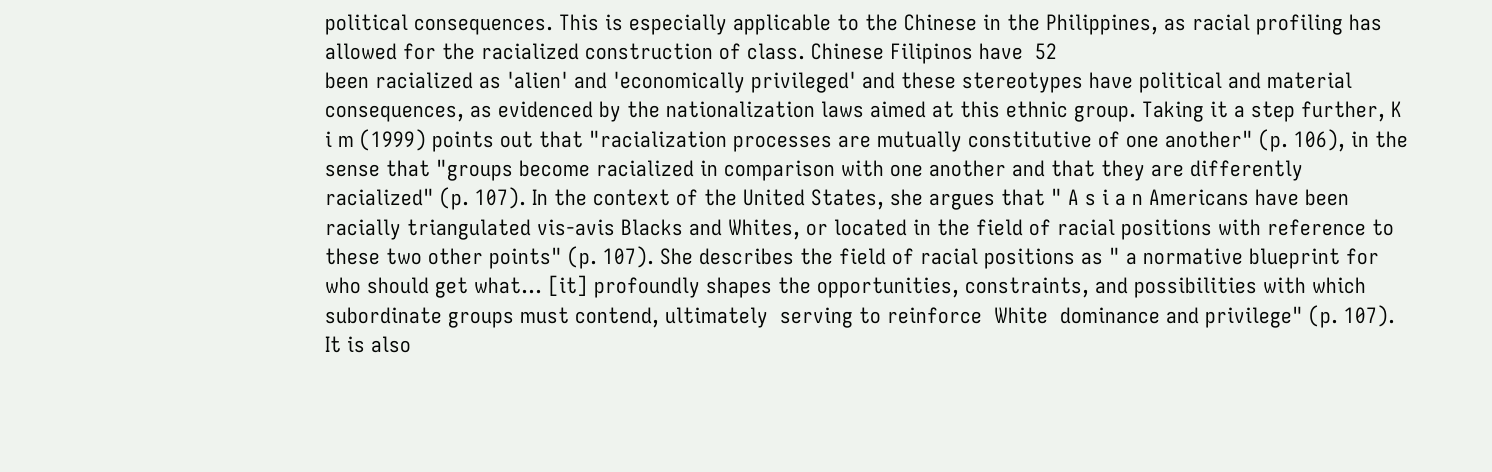political consequences. This is especially applicable to the Chinese in the Philippines, as racial profiling has allowed for the racialized construction of class. Chinese Filipinos have  52
been racialized as 'alien' and 'economically privileged' and these stereotypes have political and material consequences, as evidenced by the nationalization laws aimed at this ethnic group. Taking it a step further, K i m (1999) points out that "racialization processes are mutually constitutive of one another" (p. 106), in the sense that "groups become racialized in comparison with one another and that they are differently racialized" (p. 107). In the context of the United States, she argues that " A s i a n Americans have been racially triangulated vis-avis Blacks and Whites, or located in the field of racial positions with reference to these two other points" (p. 107). She describes the field of racial positions as " a normative blueprint for who should get what... [it] profoundly shapes the opportunities, constraints, and possibilities with which subordinate groups must contend, ultimately  serving to reinforce  White  dominance and privilege" (p. 107). It is also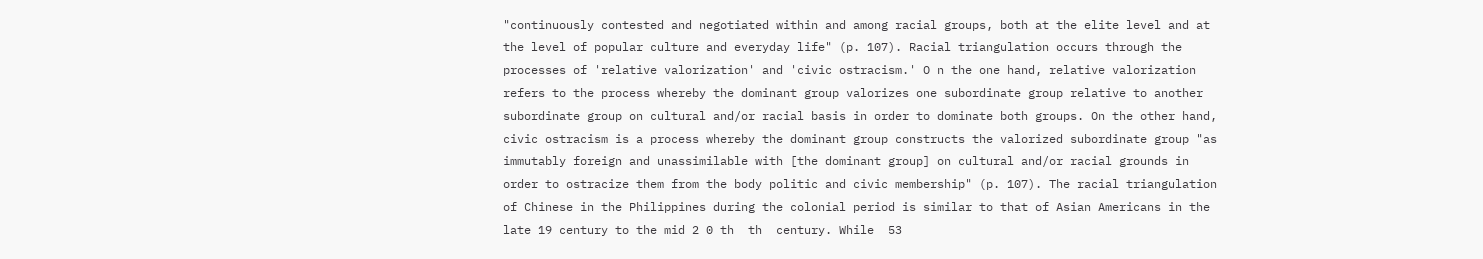"continuously contested and negotiated within and among racial groups, both at the elite level and at the level of popular culture and everyday life" (p. 107). Racial triangulation occurs through the processes of 'relative valorization' and 'civic ostracism.' O n the one hand, relative valorization refers to the process whereby the dominant group valorizes one subordinate group relative to another subordinate group on cultural and/or racial basis in order to dominate both groups. On the other hand, civic ostracism is a process whereby the dominant group constructs the valorized subordinate group "as immutably foreign and unassimilable with [the dominant group] on cultural and/or racial grounds in order to ostracize them from the body politic and civic membership" (p. 107). The racial triangulation of Chinese in the Philippines during the colonial period is similar to that of Asian Americans in the late 19 century to the mid 2 0 th  th  century. While  53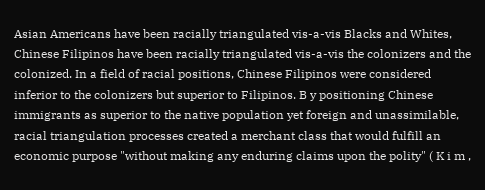Asian Americans have been racially triangulated vis-a-vis Blacks and Whites, Chinese Filipinos have been racially triangulated vis-a-vis the colonizers and the colonized. In a field of racial positions, Chinese Filipinos were considered inferior to the colonizers but superior to Filipinos. B y positioning Chinese immigrants as superior to the native population yet foreign and unassimilable, racial triangulation processes created a merchant class that would fulfill an economic purpose "without making any enduring claims upon the polity" ( K i m ,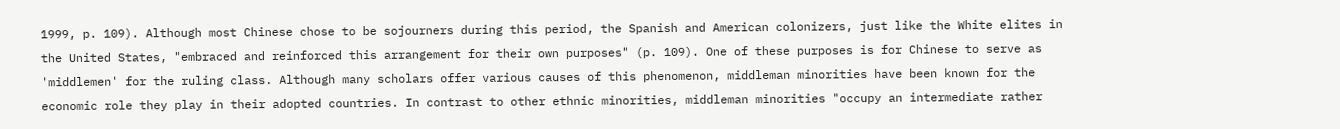1999, p. 109). Although most Chinese chose to be sojourners during this period, the Spanish and American colonizers, just like the White elites in the United States, "embraced and reinforced this arrangement for their own purposes" (p. 109). One of these purposes is for Chinese to serve as 'middlemen' for the ruling class. Although many scholars offer various causes of this phenomenon, middleman minorities have been known for the economic role they play in their adopted countries. In contrast to other ethnic minorities, middleman minorities "occupy an intermediate rather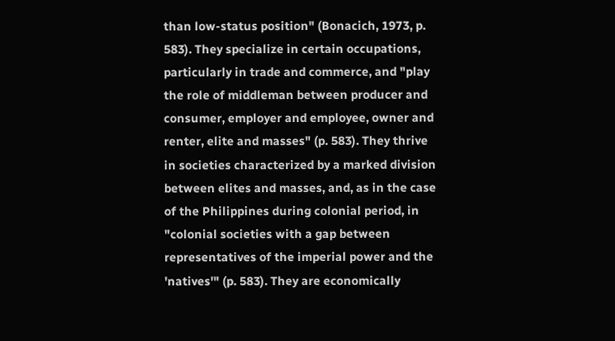than low-status position" (Bonacich, 1973, p. 583). They specialize in certain occupations, particularly in trade and commerce, and "play the role of middleman between producer and consumer, employer and employee, owner and renter, elite and masses" (p. 583). They thrive in societies characterized by a marked division between elites and masses, and, as in the case of the Philippines during colonial period, in "colonial societies with a gap between representatives of the imperial power and the 'natives'" (p. 583). They are economically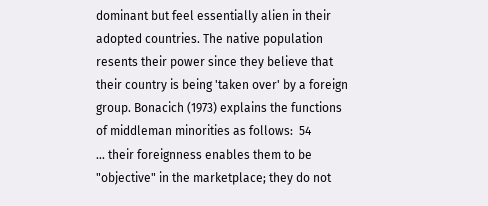dominant but feel essentially alien in their adopted countries. The native population resents their power since they believe that their country is being 'taken over' by a foreign group. Bonacich (1973) explains the functions of middleman minorities as follows:  54
... their foreignness enables them to be "objective" in the marketplace; they do not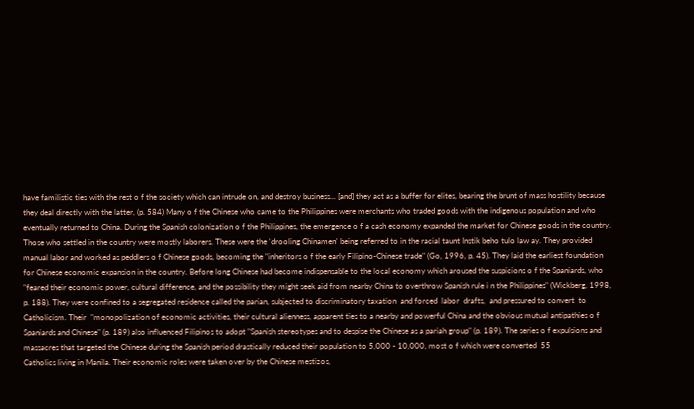have familistic ties with the rest o f the society which can intrude on, and destroy business... [and] they act as a buffer for elites, bearing the brunt of mass hostility because they deal directly with the latter, (p. 584) Many o f the Chinese who came to the Philippines were merchants who traded goods with the indigenous population and who eventually returned to China. During the Spanish colonization o f the Philippines, the emergence o f a cash economy expanded the market for Chinese goods in the country. Those who settled in the country were mostly laborers. These were the 'drooling Chinamen' being referred to in the racial taunt Instik beho tulo law ay. They provided manual labor and worked as peddlers o f Chinese goods, becoming the "inheritors o f the early Filipino-Chinese trade" (Go, 1996, p. 45). They laid the earliest foundation for Chinese economic expansion in the country. Before long Chinese had become indispensable to the local economy which aroused the suspicions o f the Spaniards, who "feared their economic power, cultural difference, and the possibility they might seek aid from nearby China to overthrow Spanish rule i n the Philippines" (Wickberg, 1998, p. 188). They were confined to a segregated residence called the parian, subjected to discriminatory taxation  and forced  labor  drafts,  and pressured to convert  to Catholicism. Their  "monopolization of economic activities, their cultural alienness, apparent ties to a nearby and powerful China and the obvious mutual antipathies o f Spaniards and Chinese" (p. 189) also influenced Filipinos to adopt "Spanish stereotypes and to despise the Chinese as a pariah group" (p. 189). The series o f expulsions and massacres that targeted the Chinese during the Spanish period drastically reduced their population to 5,000 - 10,000, most o f which were converted  55
Catholics living in Manila. Their economic roles were taken over by the Chinese mestizos,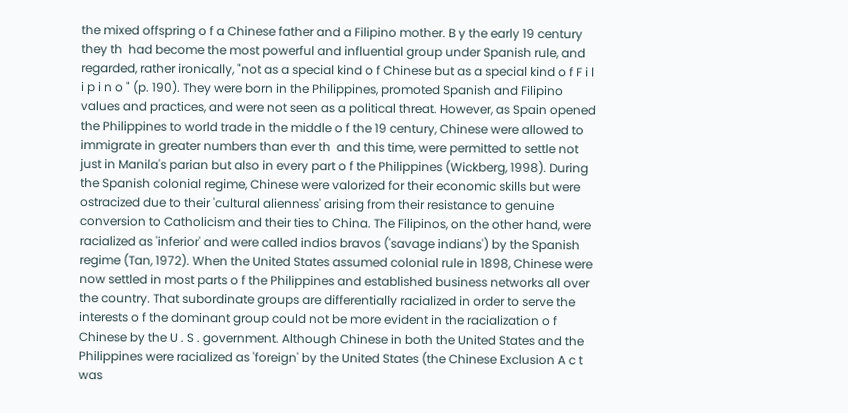the mixed offspring o f a Chinese father and a Filipino mother. B y the early 19 century they th  had become the most powerful and influential group under Spanish rule, and regarded, rather ironically, "not as a special kind o f Chinese but as a special kind o f F i l i p i n o " (p. 190). They were born in the Philippines, promoted Spanish and Filipino values and practices, and were not seen as a political threat. However, as Spain opened the Philippines to world trade in the middle o f the 19 century, Chinese were allowed to immigrate in greater numbers than ever th  and this time, were permitted to settle not just in Manila's parian but also in every part o f the Philippines (Wickberg, 1998). During the Spanish colonial regime, Chinese were valorized for their economic skills but were ostracized due to their 'cultural alienness' arising from their resistance to genuine conversion to Catholicism and their ties to China. The Filipinos, on the other hand, were racialized as 'inferior' and were called indios bravos ('savage indians') by the Spanish regime (Tan, 1972). When the United States assumed colonial rule in 1898, Chinese were now settled in most parts o f the Philippines and established business networks all over the country. That subordinate groups are differentially racialized in order to serve the interests o f the dominant group could not be more evident in the racialization o f Chinese by the U . S . government. Although Chinese in both the United States and the Philippines were racialized as 'foreign' by the United States (the Chinese Exclusion A c t was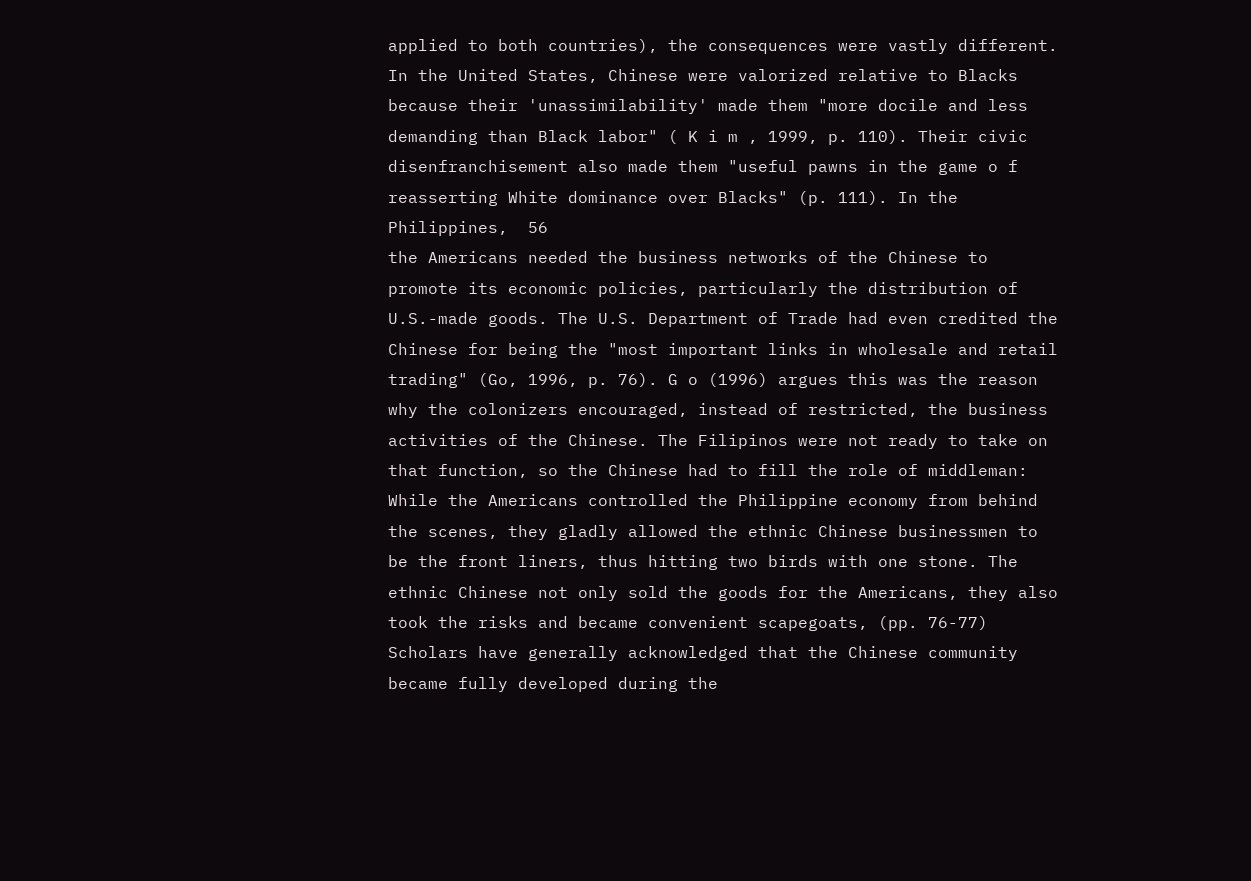applied to both countries), the consequences were vastly different. In the United States, Chinese were valorized relative to Blacks because their 'unassimilability' made them "more docile and less demanding than Black labor" ( K i m , 1999, p. 110). Their civic disenfranchisement also made them "useful pawns in the game o f reasserting White dominance over Blacks" (p. 111). In the Philippines,  56
the Americans needed the business networks of the Chinese to promote its economic policies, particularly the distribution of U.S.-made goods. The U.S. Department of Trade had even credited the Chinese for being the "most important links in wholesale and retail trading" (Go, 1996, p. 76). G o (1996) argues this was the reason why the colonizers encouraged, instead of restricted, the business activities of the Chinese. The Filipinos were not ready to take on that function, so the Chinese had to fill the role of middleman: While the Americans controlled the Philippine economy from behind the scenes, they gladly allowed the ethnic Chinese businessmen to be the front liners, thus hitting two birds with one stone. The ethnic Chinese not only sold the goods for the Americans, they also took the risks and became convenient scapegoats, (pp. 76-77) Scholars have generally acknowledged that the Chinese community became fully developed during the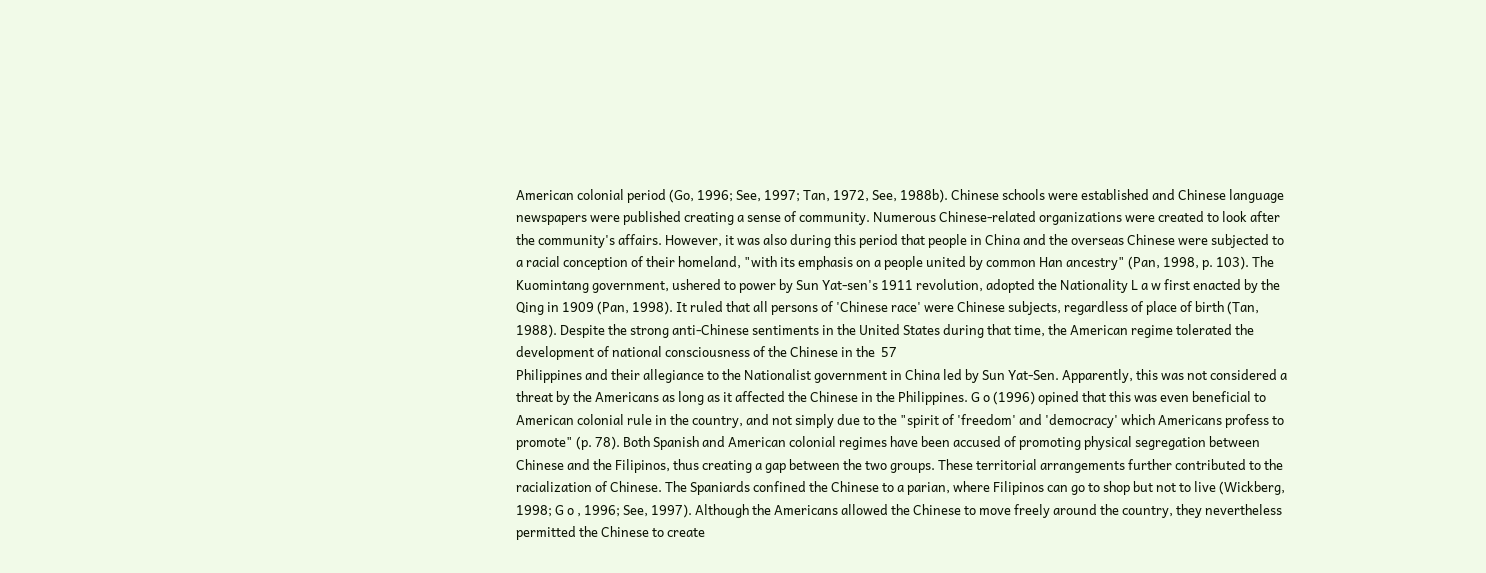American colonial period (Go, 1996; See, 1997; Tan, 1972, See, 1988b). Chinese schools were established and Chinese language newspapers were published creating a sense of community. Numerous Chinese-related organizations were created to look after the community's affairs. However, it was also during this period that people in China and the overseas Chinese were subjected to a racial conception of their homeland, "with its emphasis on a people united by common Han ancestry" (Pan, 1998, p. 103). The Kuomintang government, ushered to power by Sun Yat-sen's 1911 revolution, adopted the Nationality L a w first enacted by the Qing in 1909 (Pan, 1998). It ruled that all persons of 'Chinese race' were Chinese subjects, regardless of place of birth (Tan, 1988). Despite the strong anti-Chinese sentiments in the United States during that time, the American regime tolerated the development of national consciousness of the Chinese in the  57
Philippines and their allegiance to the Nationalist government in China led by Sun Yat-Sen. Apparently, this was not considered a threat by the Americans as long as it affected the Chinese in the Philippines. G o (1996) opined that this was even beneficial to American colonial rule in the country, and not simply due to the "spirit of 'freedom' and 'democracy' which Americans profess to promote" (p. 78). Both Spanish and American colonial regimes have been accused of promoting physical segregation between Chinese and the Filipinos, thus creating a gap between the two groups. These territorial arrangements further contributed to the racialization of Chinese. The Spaniards confined the Chinese to a parian, where Filipinos can go to shop but not to live (Wickberg, 1998; G o , 1996; See, 1997). Although the Americans allowed the Chinese to move freely around the country, they nevertheless permitted the Chinese to create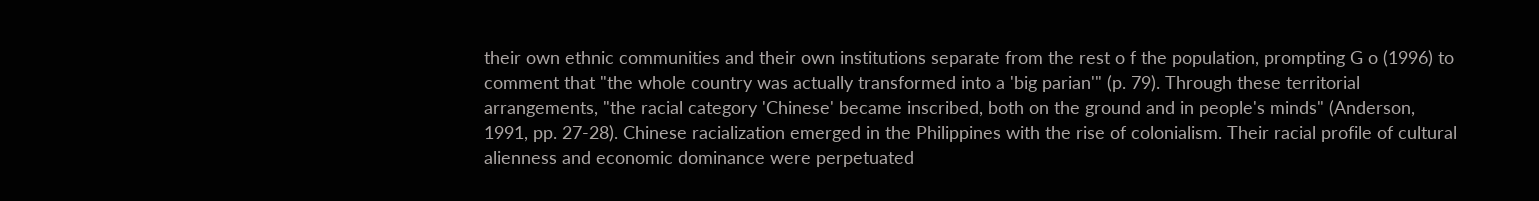their own ethnic communities and their own institutions separate from the rest o f the population, prompting G o (1996) to comment that "the whole country was actually transformed into a 'big parian'" (p. 79). Through these territorial arrangements, "the racial category 'Chinese' became inscribed, both on the ground and in people's minds" (Anderson, 1991, pp. 27-28). Chinese racialization emerged in the Philippines with the rise of colonialism. Their racial profile of cultural alienness and economic dominance were perpetuated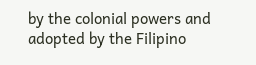by the colonial powers and adopted by the Filipino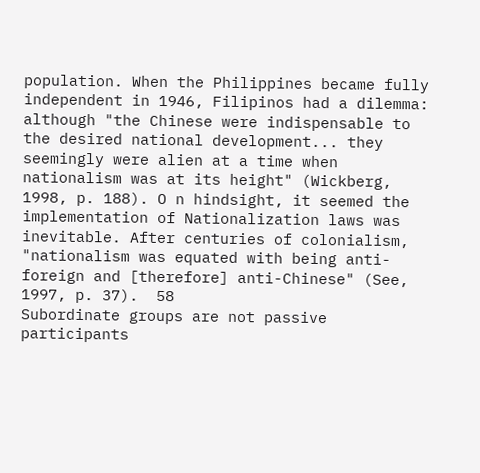population. When the Philippines became fully independent in 1946, Filipinos had a dilemma: although "the Chinese were indispensable to the desired national development... they seemingly were alien at a time when nationalism was at its height" (Wickberg, 1998, p. 188). O n hindsight, it seemed the implementation of Nationalization laws was inevitable. After centuries of colonialism, "nationalism was equated with being anti-foreign and [therefore] anti-Chinese" (See, 1997, p. 37).  58
Subordinate groups are not passive participants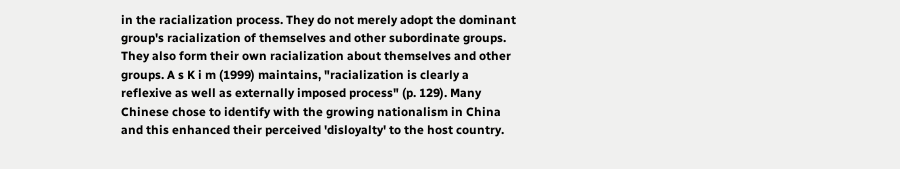in the racialization process. They do not merely adopt the dominant group's racialization of themselves and other subordinate groups. They also form their own racialization about themselves and other groups. A s K i m (1999) maintains, "racialization is clearly a reflexive as well as externally imposed process" (p. 129). Many Chinese chose to identify with the growing nationalism in China and this enhanced their perceived 'disloyalty' to the host country.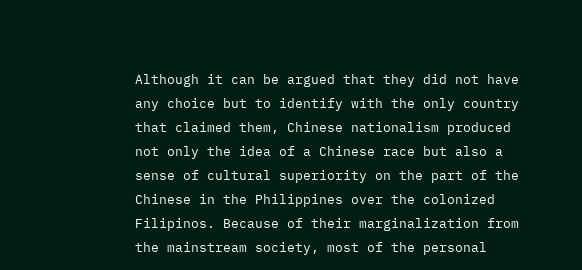Although it can be argued that they did not have any choice but to identify with the only country that claimed them, Chinese nationalism produced not only the idea of a Chinese race but also a sense of cultural superiority on the part of the Chinese in the Philippines over the colonized Filipinos. Because of their marginalization from the mainstream society, most of the personal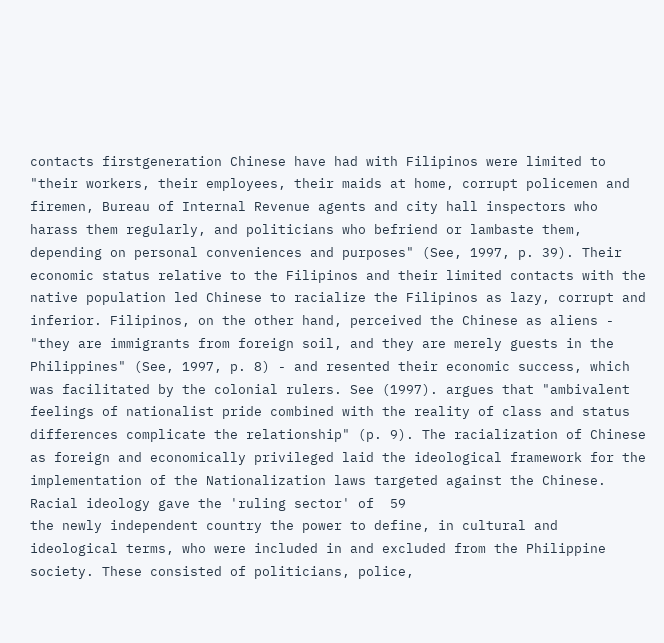contacts firstgeneration Chinese have had with Filipinos were limited to "their workers, their employees, their maids at home, corrupt policemen and firemen, Bureau of Internal Revenue agents and city hall inspectors who harass them regularly, and politicians who befriend or lambaste them, depending on personal conveniences and purposes" (See, 1997, p. 39). Their economic status relative to the Filipinos and their limited contacts with the native population led Chinese to racialize the Filipinos as lazy, corrupt and inferior. Filipinos, on the other hand, perceived the Chinese as aliens - "they are immigrants from foreign soil, and they are merely guests in the Philippines" (See, 1997, p. 8) - and resented their economic success, which was facilitated by the colonial rulers. See (1997). argues that "ambivalent feelings of nationalist pride combined with the reality of class and status differences complicate the relationship" (p. 9). The racialization of Chinese as foreign and economically privileged laid the ideological framework for the implementation of the Nationalization laws targeted against the Chinese. Racial ideology gave the 'ruling sector' of  59
the newly independent country the power to define, in cultural and ideological terms, who were included in and excluded from the Philippine society. These consisted of politicians, police,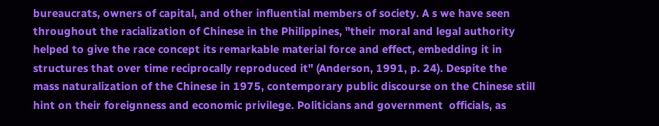bureaucrats, owners of capital, and other influential members of society. A s we have seen throughout the racialization of Chinese in the Philippines, "their moral and legal authority helped to give the race concept its remarkable material force and effect, embedding it in structures that over time reciprocally reproduced it" (Anderson, 1991, p. 24). Despite the mass naturalization of the Chinese in 1975, contemporary public discourse on the Chinese still hint on their foreignness and economic privilege. Politicians and government  officials, as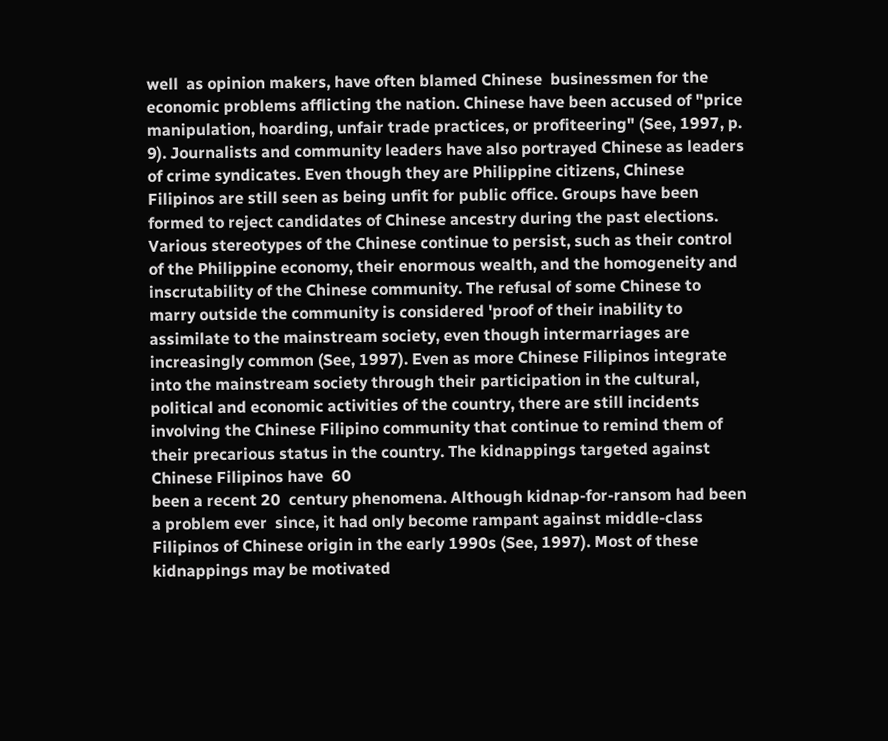well  as opinion makers, have often blamed Chinese  businessmen for the economic problems afflicting the nation. Chinese have been accused of "price manipulation, hoarding, unfair trade practices, or profiteering" (See, 1997, p. 9). Journalists and community leaders have also portrayed Chinese as leaders of crime syndicates. Even though they are Philippine citizens, Chinese Filipinos are still seen as being unfit for public office. Groups have been formed to reject candidates of Chinese ancestry during the past elections. Various stereotypes of the Chinese continue to persist, such as their control of the Philippine economy, their enormous wealth, and the homogeneity and inscrutability of the Chinese community. The refusal of some Chinese to marry outside the community is considered 'proof of their inability to assimilate to the mainstream society, even though intermarriages are increasingly common (See, 1997). Even as more Chinese Filipinos integrate into the mainstream society through their participation in the cultural, political and economic activities of the country, there are still incidents involving the Chinese Filipino community that continue to remind them of their precarious status in the country. The kidnappings targeted against Chinese Filipinos have  60
been a recent 20  century phenomena. Although kidnap-for-ransom had been a problem ever  since, it had only become rampant against middle-class Filipinos of Chinese origin in the early 1990s (See, 1997). Most of these kidnappings may be motivated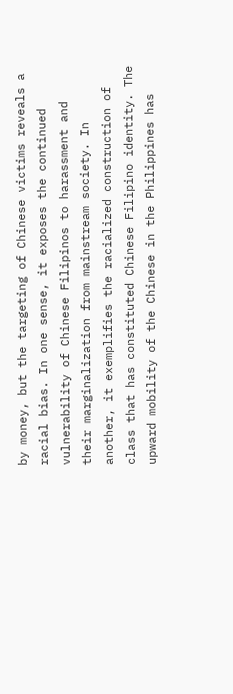by money, but the targeting of Chinese victims reveals a racial bias. In one sense, it exposes the continued vulnerability of Chinese Filipinos to harassment and their marginalization from mainstream society. In another, it exemplifies the racialized construction of class that has constituted Chinese Filipino identity. The upward mobility of the Chinese in the Philippines has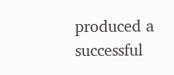produced a successful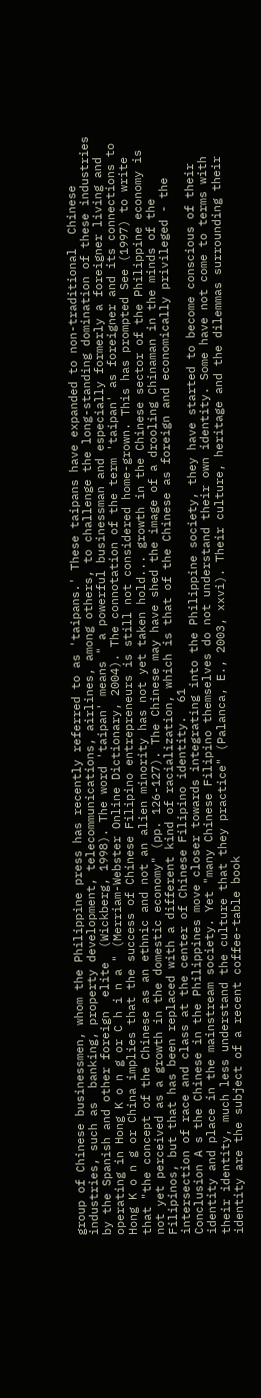group of Chinese businessmen, whom the Philippine press has recently referred to as 'taipans.' These taipans have expanded to non-traditional  Chinese industries, such as  banking, property development, telecommunications, airlines, among others, to challenge the long-standing domination of these industries by the Spanish and other foreign  elite  (Wickberg, 1998). The word 'taipan' means " a powerful businessman and especially formerly a foreigner living and operating in Hong K o n g or C h i n a " (Merriam-Webster Online Dictionary, 2004). The connotation of the term 'taipan' as foreigner and its connections to Hong K o n g or China implies that the success of Chinese Filipino entrepreneurs is still not considered home-grown. This has prompted See (1997) to write that "the concept of the Chinese as an ethnic and not an alien minority has not yet taken hold... growth in the Chinese sector of the Philippine economy is not yet perceived as a growth in the domestic economy" (pp. 126-127). The Chinese may have shed the image of a drooling Chinaman in the minds of the Filipinos, but that has been replaced with a different kind of racialization, which is that of the Chinese as foreign and economically privileged - the intersection of race and class at the center of Chinese Filipino identity.  61
Conclusion A s the Chinese in the Philippines move closer towards integrating into the Philippine society, they have started to become conscious of their identity and place in the mainstream society. Yet "many Chinese Filipino themselves do not understand their own identity. Some have not come to terms with their identity, much less understand the culture that they practice" (Palanca, E., 2003, xxvi). Their culture, heritage and the dilemmas surrounding their identity are the subject of a recent coffee-table book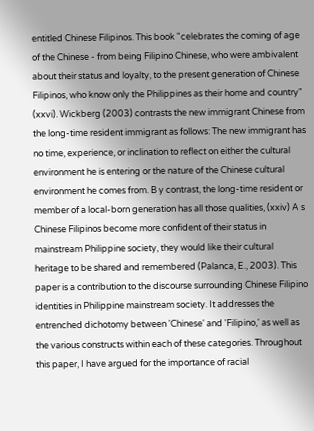entitled Chinese Filipinos. This book "celebrates the coming of age of the Chinese - from being Filipino Chinese, who were ambivalent about their status and loyalty, to the present generation of Chinese Filipinos, who know only the Philippines as their home and country" (xxvi). Wickberg (2003) contrasts the new immigrant Chinese from the long-time resident immigrant as follows: The new immigrant has no time, experience, or inclination to reflect on either the cultural environment he is entering or the nature of the Chinese cultural environment he comes from. B y contrast, the long-time resident or member of a local-born generation has all those qualities, (xxiv) A s Chinese Filipinos become more confident of their status in mainstream Philippine society, they would like their cultural heritage to be shared and remembered (Palanca, E., 2003). This paper is a contribution to the discourse surrounding Chinese Filipino identities in Philippine mainstream society. It addresses the entrenched dichotomy between 'Chinese' and 'Filipino,' as well as the various constructs within each of these categories. Throughout this paper, I have argued for the importance of racial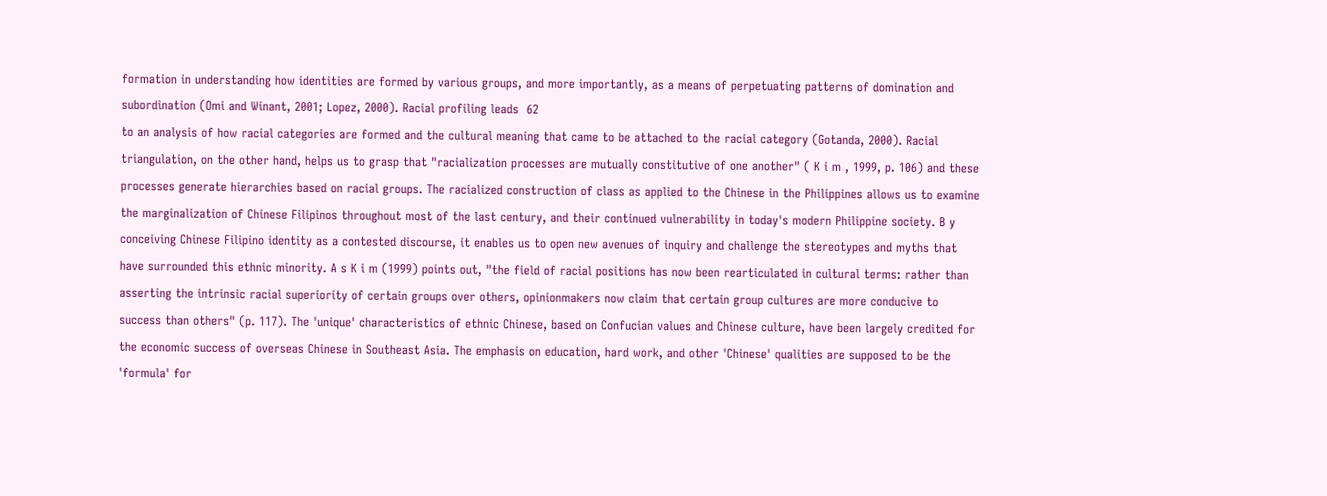formation in understanding how identities are formed by various groups, and more importantly, as a means of perpetuating patterns of domination and subordination (Omi and Winant, 2001; Lopez, 2000). Racial profiling leads  62
to an analysis of how racial categories are formed and the cultural meaning that came to be attached to the racial category (Gotanda, 2000). Racial triangulation, on the other hand, helps us to grasp that "racialization processes are mutually constitutive of one another" ( K i m , 1999, p. 106) and these processes generate hierarchies based on racial groups. The racialized construction of class as applied to the Chinese in the Philippines allows us to examine the marginalization of Chinese Filipinos throughout most of the last century, and their continued vulnerability in today's modern Philippine society. B y conceiving Chinese Filipino identity as a contested discourse, it enables us to open new avenues of inquiry and challenge the stereotypes and myths that have surrounded this ethnic minority. A s K i m (1999) points out, "the field of racial positions has now been rearticulated in cultural terms: rather than asserting the intrinsic racial superiority of certain groups over others, opinionmakers now claim that certain group cultures are more conducive to success than others" (p. 117). The 'unique' characteristics of ethnic Chinese, based on Confucian values and Chinese culture, have been largely credited for the economic success of overseas Chinese in Southeast Asia. The emphasis on education, hard work, and other 'Chinese' qualities are supposed to be the 'formula' for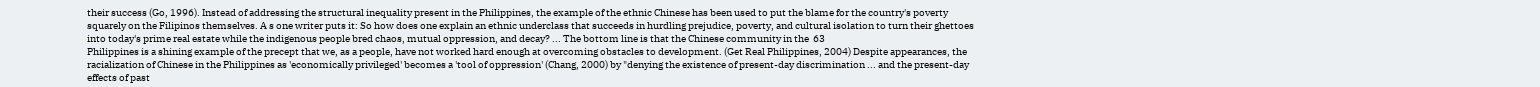their success (Go, 1996). Instead of addressing the structural inequality present in the Philippines, the example of the ethnic Chinese has been used to put the blame for the country's poverty squarely on the Filipinos themselves. A s one writer puts it: So how does one explain an ethnic underclass that succeeds in hurdling prejudice, poverty, and cultural isolation to turn their ghettoes into today's prime real estate while the indigenous people bred chaos, mutual oppression, and decay? ... The bottom line is that the Chinese community in the  63
Philippines is a shining example of the precept that we, as a people, have not worked hard enough at overcoming obstacles to development. (Get Real Philippines, 2004) Despite appearances, the racialization of Chinese in the Philippines as 'economically privileged' becomes a 'tool of oppression' (Chang, 2000) by "denying the existence of present-day discrimination ... and the present-day effects of past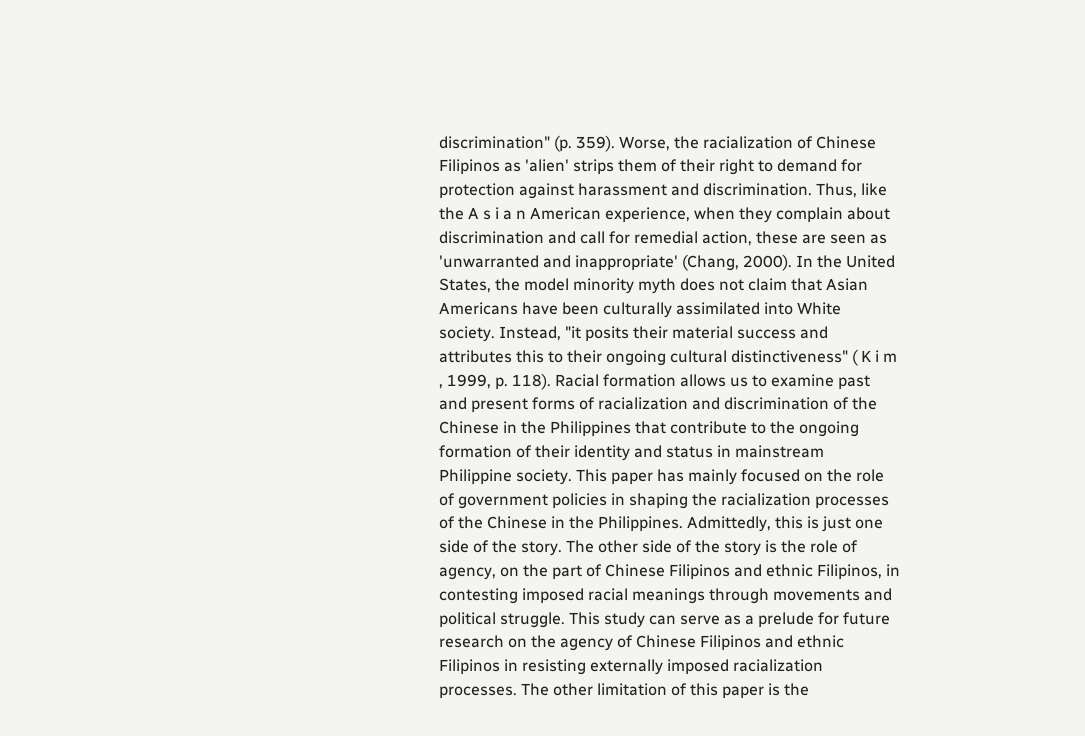discrimination" (p. 359). Worse, the racialization of Chinese Filipinos as 'alien' strips them of their right to demand for protection against harassment and discrimination. Thus, like the A s i a n American experience, when they complain about discrimination and call for remedial action, these are seen as 'unwarranted and inappropriate' (Chang, 2000). In the United States, the model minority myth does not claim that Asian Americans have been culturally assimilated into White society. Instead, "it posits their material success and attributes this to their ongoing cultural distinctiveness" ( K i m , 1999, p. 118). Racial formation allows us to examine past and present forms of racialization and discrimination of the Chinese in the Philippines that contribute to the ongoing formation of their identity and status in mainstream Philippine society. This paper has mainly focused on the role of government policies in shaping the racialization processes of the Chinese in the Philippines. Admittedly, this is just one side of the story. The other side of the story is the role of agency, on the part of Chinese Filipinos and ethnic Filipinos, in contesting imposed racial meanings through movements and political struggle. This study can serve as a prelude for future research on the agency of Chinese Filipinos and ethnic Filipinos in resisting externally imposed racialization processes. The other limitation of this paper is the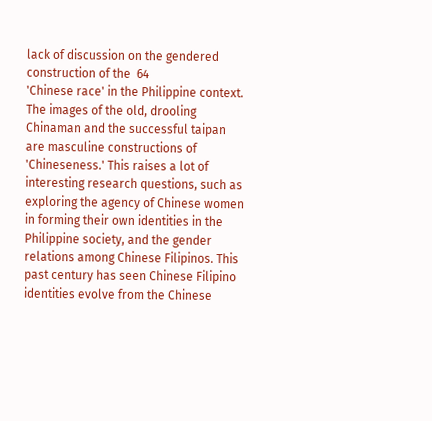lack of discussion on the gendered construction of the  64
'Chinese race' in the Philippine context. The images of the old, drooling Chinaman and the successful taipan are masculine constructions of 'Chineseness.' This raises a lot of interesting research questions, such as exploring the agency of Chinese women in forming their own identities in the Philippine society, and the gender relations among Chinese Filipinos. This past century has seen Chinese Filipino identities evolve from the Chinese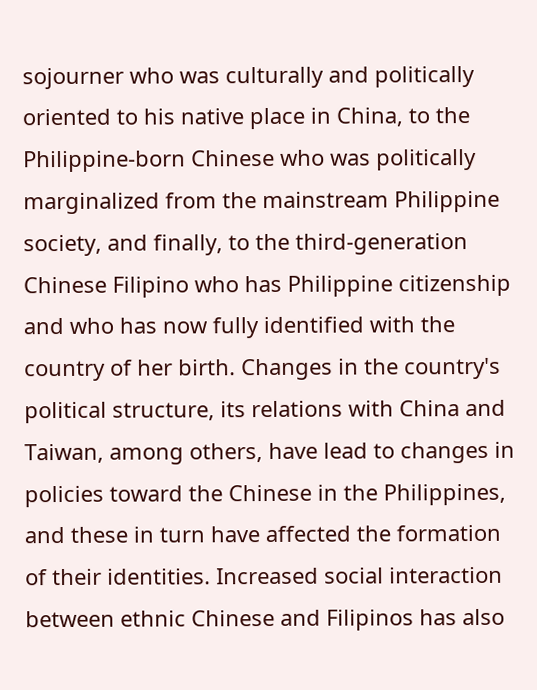sojourner who was culturally and politically oriented to his native place in China, to the Philippine-born Chinese who was politically marginalized from the mainstream Philippine society, and finally, to the third-generation Chinese Filipino who has Philippine citizenship and who has now fully identified with the country of her birth. Changes in the country's political structure, its relations with China and Taiwan, among others, have lead to changes in policies toward the Chinese in the Philippines, and these in turn have affected the formation of their identities. Increased social interaction between ethnic Chinese and Filipinos has also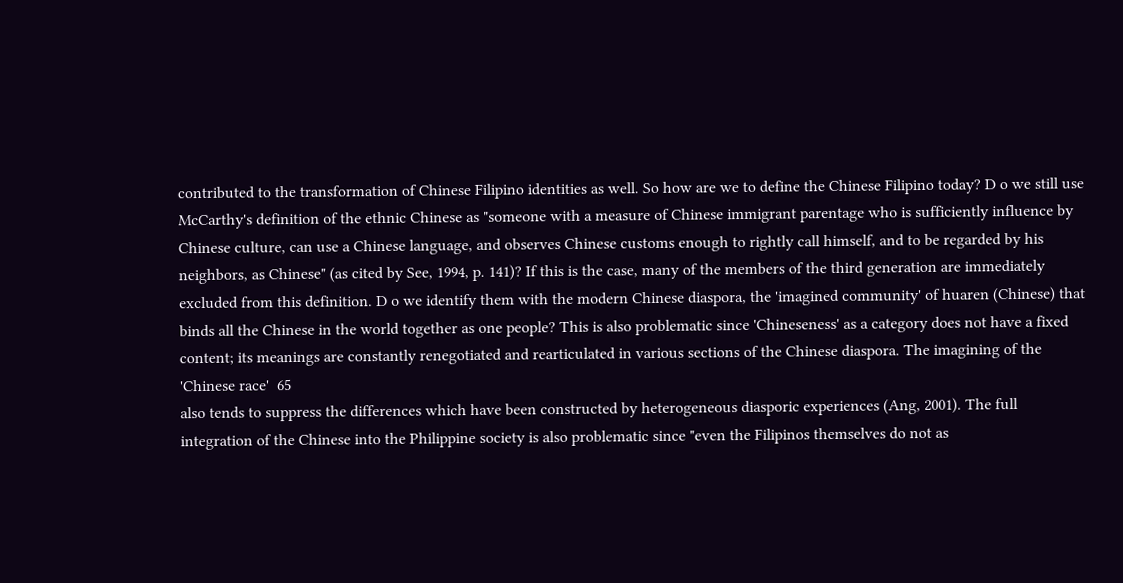contributed to the transformation of Chinese Filipino identities as well. So how are we to define the Chinese Filipino today? D o we still use McCarthy's definition of the ethnic Chinese as "someone with a measure of Chinese immigrant parentage who is sufficiently influence by Chinese culture, can use a Chinese language, and observes Chinese customs enough to rightly call himself, and to be regarded by his neighbors, as Chinese" (as cited by See, 1994, p. 141)? If this is the case, many of the members of the third generation are immediately excluded from this definition. D o we identify them with the modern Chinese diaspora, the 'imagined community' of huaren (Chinese) that binds all the Chinese in the world together as one people? This is also problematic since 'Chineseness' as a category does not have a fixed content; its meanings are constantly renegotiated and rearticulated in various sections of the Chinese diaspora. The imagining of the 'Chinese race'  65
also tends to suppress the differences which have been constructed by heterogeneous diasporic experiences (Ang, 2001). The full integration of the Chinese into the Philippine society is also problematic since "even the Filipinos themselves do not as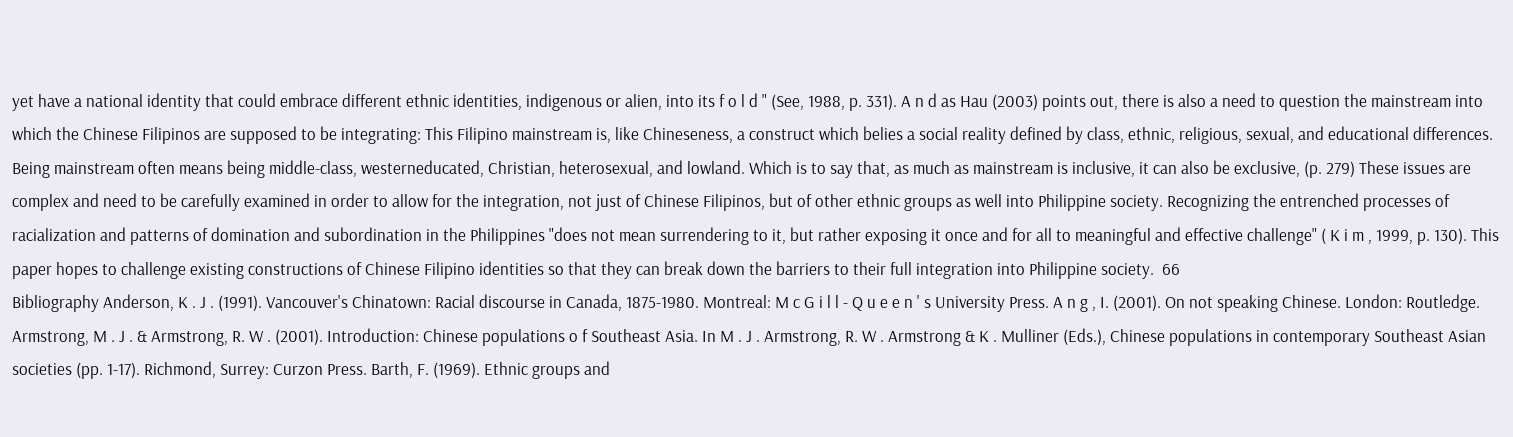yet have a national identity that could embrace different ethnic identities, indigenous or alien, into its f o l d " (See, 1988, p. 331). A n d as Hau (2003) points out, there is also a need to question the mainstream into which the Chinese Filipinos are supposed to be integrating: This Filipino mainstream is, like Chineseness, a construct which belies a social reality defined by class, ethnic, religious, sexual, and educational differences. Being mainstream often means being middle-class, westerneducated, Christian, heterosexual, and lowland. Which is to say that, as much as mainstream is inclusive, it can also be exclusive, (p. 279) These issues are complex and need to be carefully examined in order to allow for the integration, not just of Chinese Filipinos, but of other ethnic groups as well into Philippine society. Recognizing the entrenched processes of racialization and patterns of domination and subordination in the Philippines "does not mean surrendering to it, but rather exposing it once and for all to meaningful and effective challenge" ( K i m , 1999, p. 130). This paper hopes to challenge existing constructions of Chinese Filipino identities so that they can break down the barriers to their full integration into Philippine society.  66
Bibliography Anderson, K . J . (1991). Vancouver's Chinatown: Racial discourse in Canada, 1875-1980. Montreal: M c G i l l - Q u e e n ' s University Press. A n g , I. (2001). On not speaking Chinese. London: Routledge. Armstrong, M . J . & Armstrong, R. W . (2001). Introduction: Chinese populations o f Southeast Asia. In M . J . Armstrong, R. W . Armstrong & K . Mulliner (Eds.), Chinese populations in contemporary Southeast Asian societies (pp. 1-17). Richmond, Surrey: Curzon Press. Barth, F. (1969). Ethnic groups and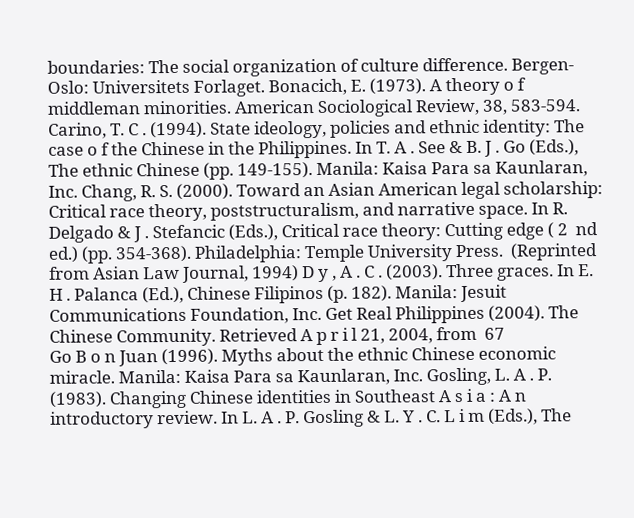boundaries: The social organization of culture difference. Bergen-Oslo: Universitets Forlaget. Bonacich, E. (1973). A theory o f middleman minorities. American Sociological Review, 38, 583-594. Carino, T. C . (1994). State ideology, policies and ethnic identity: The case o f the Chinese in the Philippines. In T. A . See & B. J . Go (Eds.), The ethnic Chinese (pp. 149-155). Manila: Kaisa Para sa Kaunlaran, Inc. Chang, R. S. (2000). Toward an Asian American legal scholarship: Critical race theory, poststructuralism, and narrative space. In R. Delgado & J . Stefancic (Eds.), Critical race theory: Cutting edge ( 2  nd  ed.) (pp. 354-368). Philadelphia: Temple University Press.  (Reprinted from Asian Law Journal, 1994) D y , A . C . (2003). Three graces. In E. H . Palanca (Ed.), Chinese Filipinos (p. 182). Manila: Jesuit Communications Foundation, Inc. Get Real Philippines (2004). The Chinese Community. Retrieved A p r i l 21, 2004, from  67
Go B o n Juan (1996). Myths about the ethnic Chinese economic miracle. Manila: Kaisa Para sa Kaunlaran, Inc. Gosling, L. A . P. (1983). Changing Chinese identities in Southeast A s i a : A n introductory review. In L. A . P. Gosling & L. Y . C. L i m (Eds.), The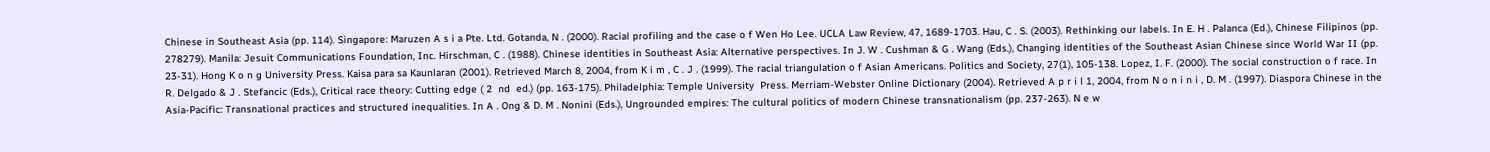Chinese in Southeast Asia (pp. 114). Singapore: Maruzen A s i a Pte. Ltd. Gotanda, N . (2000). Racial profiling and the case o f Wen Ho Lee. UCLA Law Review, 47, 1689-1703. Hau, C . S. (2003). Rethinking our labels. In E. H . Palanca (Ed.), Chinese Filipinos (pp. 278279). Manila: Jesuit Communications Foundation, Inc. Hirschman, C . (1988). Chinese identities in Southeast Asia: Alternative perspectives. In J. W . Cushman & G . Wang (Eds.), Changing identities of the Southeast Asian Chinese since World War II (pp. 23-31). Hong K o n g University Press. Kaisa para sa Kaunlaran (2001). Retrieved March 8, 2004, from K i m , C . J . (1999). The racial triangulation o f Asian Americans. Politics and Society, 27(1), 105-138. Lopez, I. F. (2000). The social construction o f race. In R. Delgado & J . Stefancic (Eds.), Critical race theory: Cutting edge ( 2  nd  ed.) (pp. 163-175). Philadelphia: Temple University  Press. Merriam-Webster Online Dictionary (2004). Retrieved A p r i l 1, 2004, from N o n i n i , D. M . (1997). Diaspora Chinese in the Asia-Pacific: Transnational practices and structured inequalities. In A . Ong & D. M . Nonini (Eds.), Ungrounded empires: The cultural politics of modern Chinese transnationalism (pp. 237-263). N e w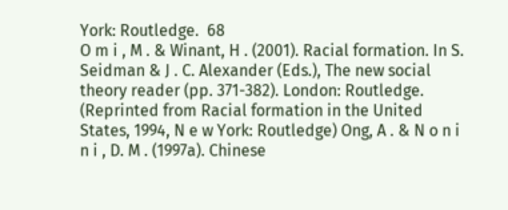York: Routledge.  68
O m i , M . & Winant, H . (2001). Racial formation. In S. Seidman & J . C. Alexander (Eds.), The new social theory reader (pp. 371-382). London: Routledge. (Reprinted from Racial formation in the United States, 1994, N e w York: Routledge) Ong, A . & N o n i n i , D. M . (1997a). Chinese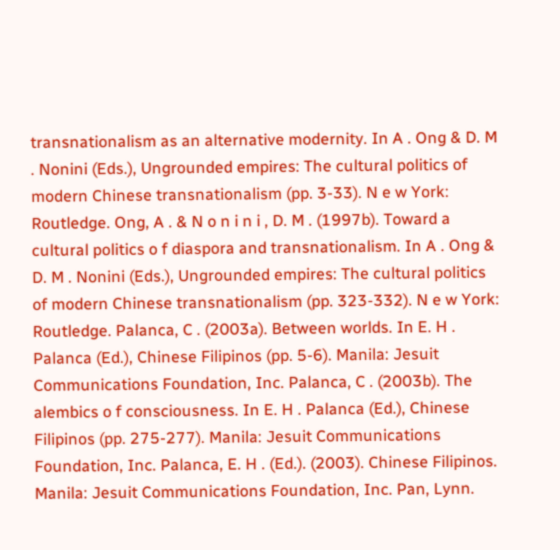transnationalism as an alternative modernity. In A . Ong & D. M . Nonini (Eds.), Ungrounded empires: The cultural politics of modern Chinese transnationalism (pp. 3-33). N e w York: Routledge. Ong, A . & N o n i n i , D. M . (1997b). Toward a cultural politics o f diaspora and transnationalism. In A . Ong & D. M . Nonini (Eds.), Ungrounded empires: The cultural politics of modern Chinese transnationalism (pp. 323-332). N e w York: Routledge. Palanca, C . (2003a). Between worlds. In E. H . Palanca (Ed.), Chinese Filipinos (pp. 5-6). Manila: Jesuit Communications Foundation, Inc. Palanca, C . (2003b). The alembics o f consciousness. In E. H . Palanca (Ed.), Chinese Filipinos (pp. 275-277). Manila: Jesuit Communications Foundation, Inc. Palanca, E. H . (Ed.). (2003). Chinese Filipinos. Manila: Jesuit Communications Foundation, Inc. Pan, Lynn.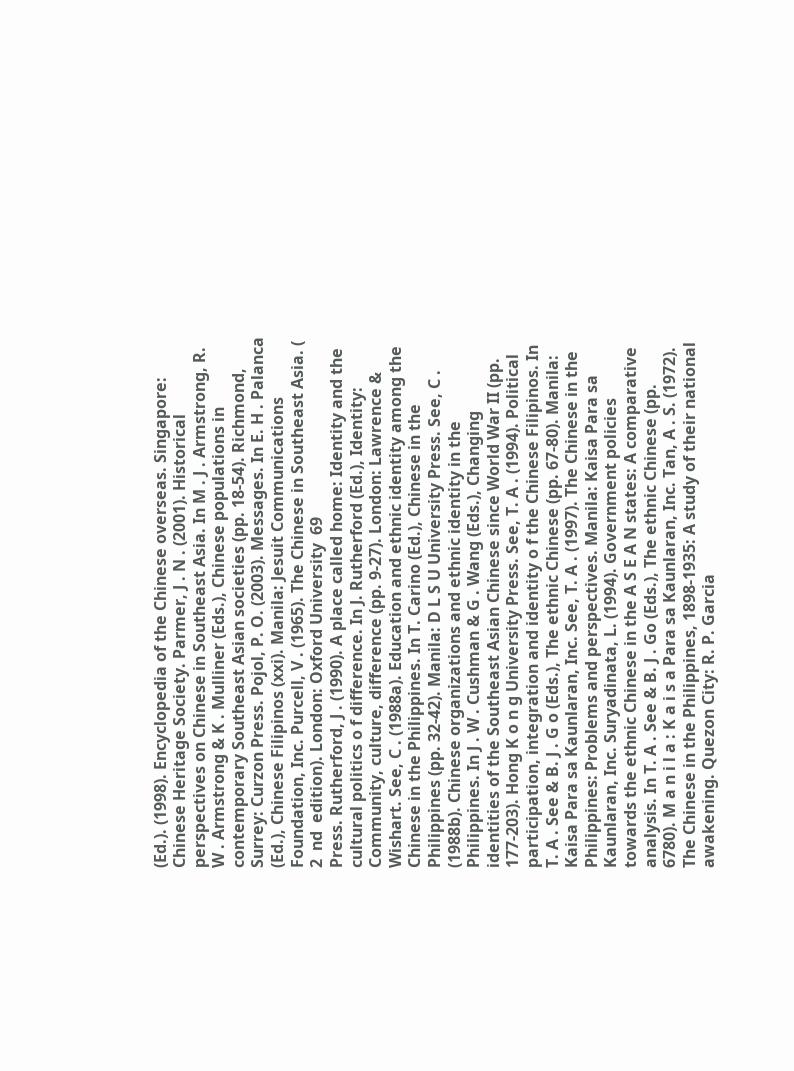(Ed.). (1998). Encyclopedia of the Chinese overseas. Singapore: Chinese Heritage Society. Parmer, J . N . (2001). Historical perspectives on Chinese in Southeast Asia. In M . J . Armstrong, R. W . Armstrong & K . Mulliner (Eds.), Chinese populations in contemporary Southeast Asian societies (pp. 18-54). Richmond, Surrey: Curzon Press. Pojol, P. O. (2003). Messages. In E. H . Palanca (Ed.), Chinese Filipinos (xxi). Manila: Jesuit Communications Foundation, Inc. Purcell, V . (1965). The Chinese in Southeast Asia. ( 2  nd  edition). London: Oxford University  69
Press. Rutherford, J . (1990). A place called home: Identity and the cultural politics o f difference. In J. Rutherford (Ed.), Identity: Community, culture, difference (pp. 9-27). London: Lawrence & Wishart. See, C . (1988a). Education and ethnic identity among the Chinese in the Philippines. In T. Carino (Ed.), Chinese in the Philippines (pp. 32-42). Manila: D L S U University Press. See, C . (1988b). Chinese organizations and ethnic identity in the Philippines. In J . W . Cushman & G . Wang (Eds.), Changing identities of the Southeast Asian Chinese since World War II (pp. 177-203). Hong K o n g University Press. See, T. A . (1994). Political participation, integration and identity o f the Chinese Filipinos. In T. A . See & B. J . G o (Eds.), The ethnic Chinese (pp. 67-80). Manila: Kaisa Para sa Kaunlaran, Inc. See, T. A . (1997). The Chinese in the Philippines: Problems and perspectives. Manila: Kaisa Para sa Kaunlaran, Inc. Suryadinata, L. (1994). Government policies towards the ethnic Chinese in the A S E A N states: A comparative analysis. In T. A . See & B. J . Go (Eds.), The ethnic Chinese (pp. 6780). M a n i l a : K a i s a Para sa Kaunlaran, Inc. Tan, A . S. (1972). The Chinese in the Philippines, 1898-1935: A study of their national awakening. Quezon City: R. P. Garcia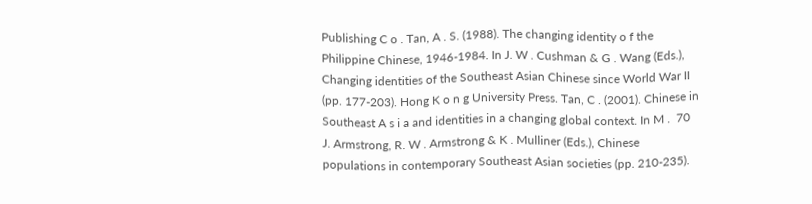Publishing C o . Tan, A . S. (1988). The changing identity o f the Philippine Chinese, 1946-1984. In J. W . Cushman & G . Wang (Eds.), Changing identities of the Southeast Asian Chinese since World War II (pp. 177-203). Hong K o n g University Press. Tan, C . (2001). Chinese in Southeast A s i a and identities in a changing global context. In M .  70
J. Armstrong, R. W . Armstrong & K . Mulliner (Eds.), Chinese populations in contemporary Southeast Asian societies (pp. 210-235).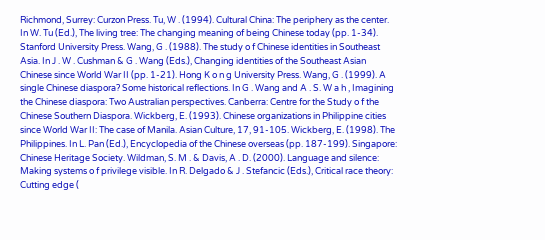Richmond, Surrey: Curzon Press. Tu, W . (1994). Cultural China: The periphery as the center. In W. Tu (Ed.), The living tree: The changing meaning of being Chinese today (pp. 1-34). Stanford University Press. Wang, G . (1988). The study o f Chinese identities in Southeast Asia. In J . W . Cushman & G . Wang (Eds.), Changing identities of the Southeast Asian Chinese since World War II (pp. 1-21). Hong K o n g University Press. Wang, G . (1999). A single Chinese diaspora? Some historical reflections. In G . Wang and A . S. W a h , Imagining the Chinese diaspora: Two Australian perspectives. Canberra: Centre for the Study o f the Chinese Southern Diaspora. Wickberg, E. (1993). Chinese organizations in Philippine cities since World War II: The case of Manila. Asian Culture, 17, 91-105. Wickberg, E. (1998). The Philippines. In L. Pan (Ed.), Encyclopedia of the Chinese overseas (pp. 187-199). Singapore: Chinese Heritage Society. Wildman, S. M . & Davis, A . D. (2000). Language and silence: Making systems o f privilege visible. In R. Delgado & J . Stefancic (Eds.), Critical race theory: Cutting edge (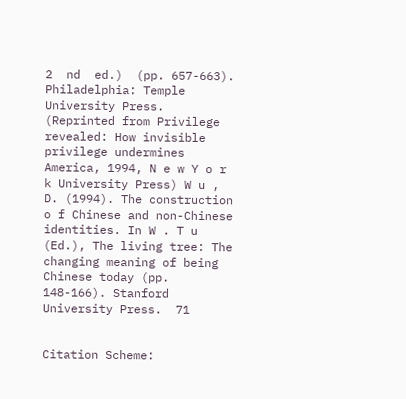2  nd  ed.)  (pp. 657-663). Philadelphia: Temple University Press. (Reprinted from Privilege revealed: How invisible privilege undermines America, 1994, N e w Y o r k University Press) W u , D. (1994). The construction o f Chinese and non-Chinese identities. In W . T u (Ed.), The living tree: The changing meaning of being Chinese today (pp. 148-166). Stanford University Press.  71


Citation Scheme: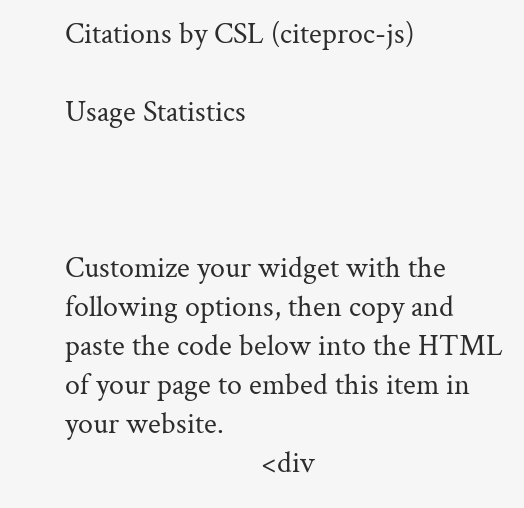Citations by CSL (citeproc-js)

Usage Statistics



Customize your widget with the following options, then copy and paste the code below into the HTML of your page to embed this item in your website.
                            <div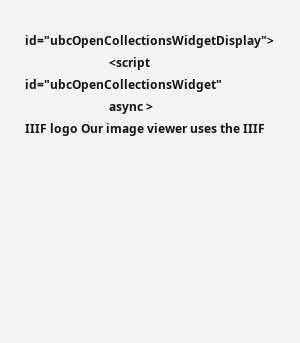id="ubcOpenCollectionsWidgetDisplay">
                            <script id="ubcOpenCollectionsWidget"
                            async >
IIIF logo Our image viewer uses the IIIF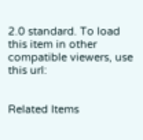2.0 standard. To load this item in other compatible viewers, use this url:


Related Items